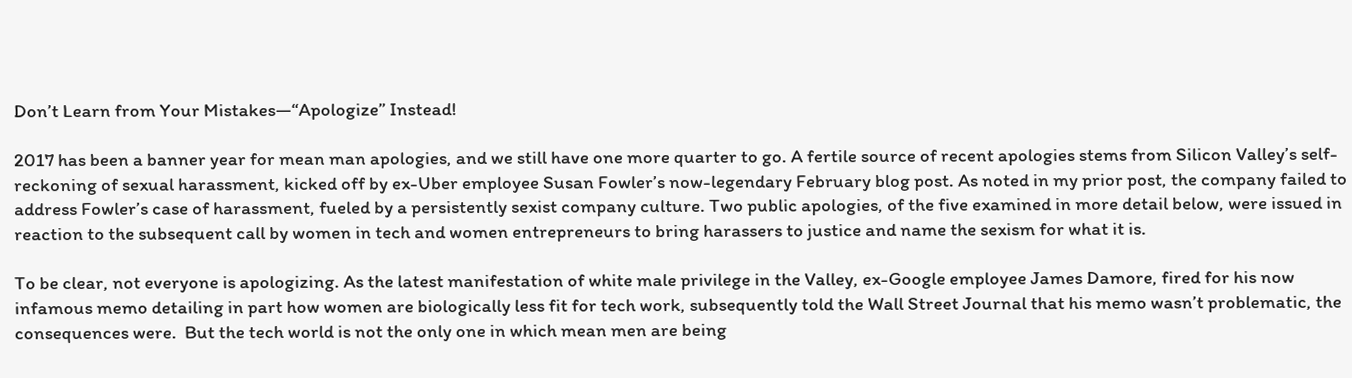Don’t Learn from Your Mistakes—“Apologize” Instead!

2017 has been a banner year for mean man apologies, and we still have one more quarter to go. A fertile source of recent apologies stems from Silicon Valley’s self-reckoning of sexual harassment, kicked off by ex-Uber employee Susan Fowler’s now-legendary February blog post. As noted in my prior post, the company failed to address Fowler’s case of harassment, fueled by a persistently sexist company culture. Two public apologies, of the five examined in more detail below, were issued in reaction to the subsequent call by women in tech and women entrepreneurs to bring harassers to justice and name the sexism for what it is.

To be clear, not everyone is apologizing. As the latest manifestation of white male privilege in the Valley, ex-Google employee James Damore, fired for his now infamous memo detailing in part how women are biologically less fit for tech work, subsequently told the Wall Street Journal that his memo wasn’t problematic, the consequences were.  But the tech world is not the only one in which mean men are being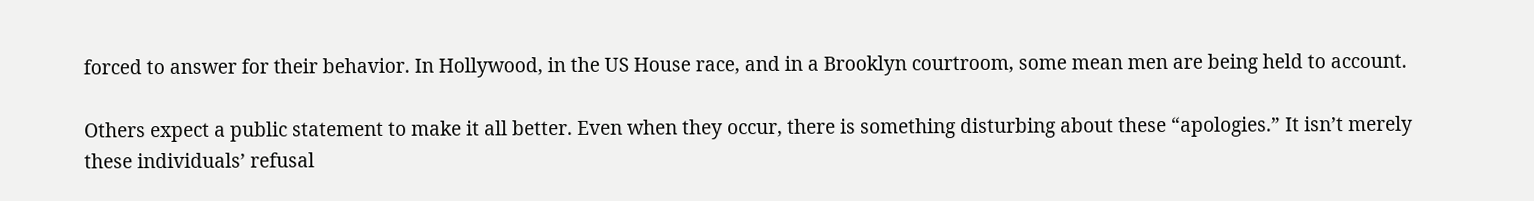forced to answer for their behavior. In Hollywood, in the US House race, and in a Brooklyn courtroom, some mean men are being held to account.

Others expect a public statement to make it all better. Even when they occur, there is something disturbing about these “apologies.” It isn’t merely these individuals’ refusal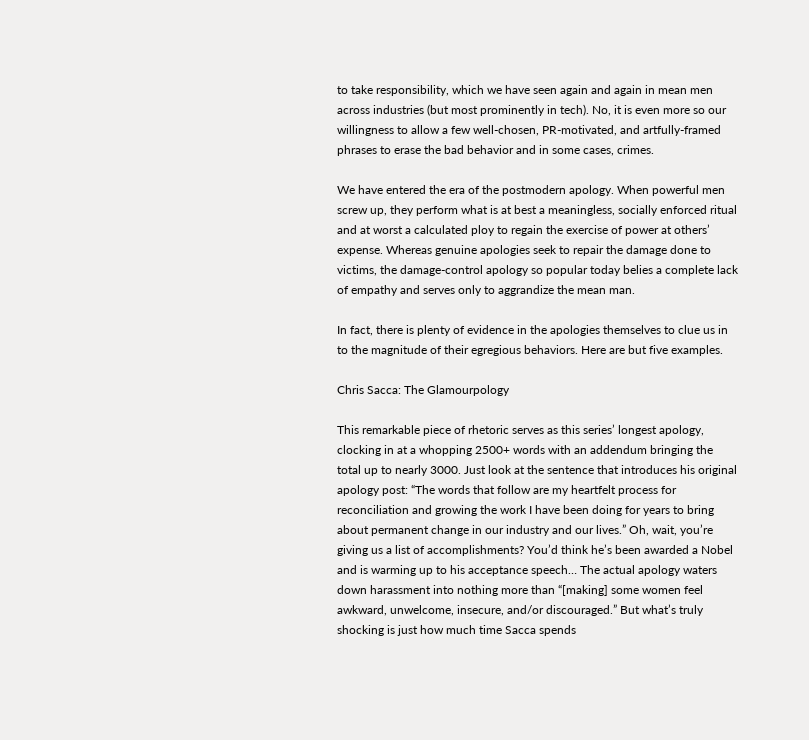to take responsibility, which we have seen again and again in mean men across industries (but most prominently in tech). No, it is even more so our willingness to allow a few well-chosen, PR-motivated, and artfully-framed phrases to erase the bad behavior and in some cases, crimes.

We have entered the era of the postmodern apology. When powerful men screw up, they perform what is at best a meaningless, socially enforced ritual and at worst a calculated ploy to regain the exercise of power at others’ expense. Whereas genuine apologies seek to repair the damage done to victims, the damage-control apology so popular today belies a complete lack of empathy and serves only to aggrandize the mean man.

In fact, there is plenty of evidence in the apologies themselves to clue us in to the magnitude of their egregious behaviors. Here are but five examples.

Chris Sacca: The Glamourpology

This remarkable piece of rhetoric serves as this series’ longest apology, clocking in at a whopping 2500+ words with an addendum bringing the total up to nearly 3000. Just look at the sentence that introduces his original apology post: “The words that follow are my heartfelt process for reconciliation and growing the work I have been doing for years to bring about permanent change in our industry and our lives.” Oh, wait, you’re giving us a list of accomplishments? You’d think he’s been awarded a Nobel and is warming up to his acceptance speech… The actual apology waters down harassment into nothing more than “[making] some women feel awkward, unwelcome, insecure, and/or discouraged.” But what’s truly shocking is just how much time Sacca spends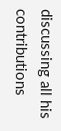discussing all his contributions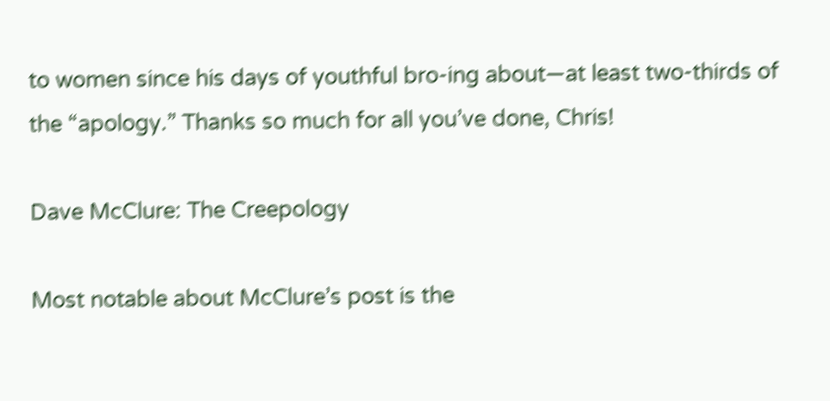to women since his days of youthful bro-ing about—at least two-thirds of the “apology.” Thanks so much for all you’ve done, Chris!

Dave McClure: The Creepology

Most notable about McClure’s post is the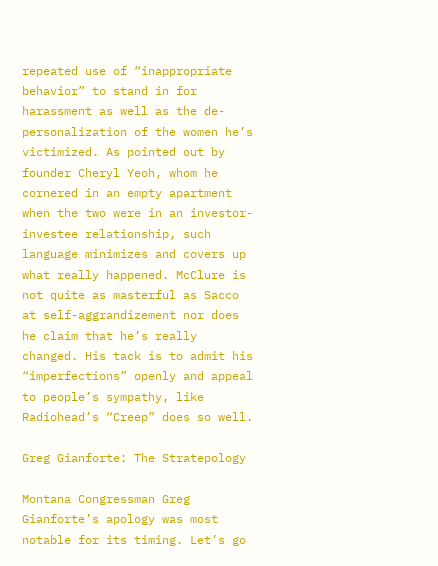repeated use of “inappropriate behavior” to stand in for harassment as well as the de-personalization of the women he’s victimized. As pointed out by founder Cheryl Yeoh, whom he cornered in an empty apartment when the two were in an investor-investee relationship, such language minimizes and covers up what really happened. McClure is not quite as masterful as Sacco at self-aggrandizement nor does he claim that he’s really changed. His tack is to admit his “imperfections” openly and appeal to people’s sympathy, like Radiohead’s “Creep” does so well.

Greg Gianforte: The Stratepology

Montana Congressman Greg Gianforte’s apology was most notable for its timing. Let’s go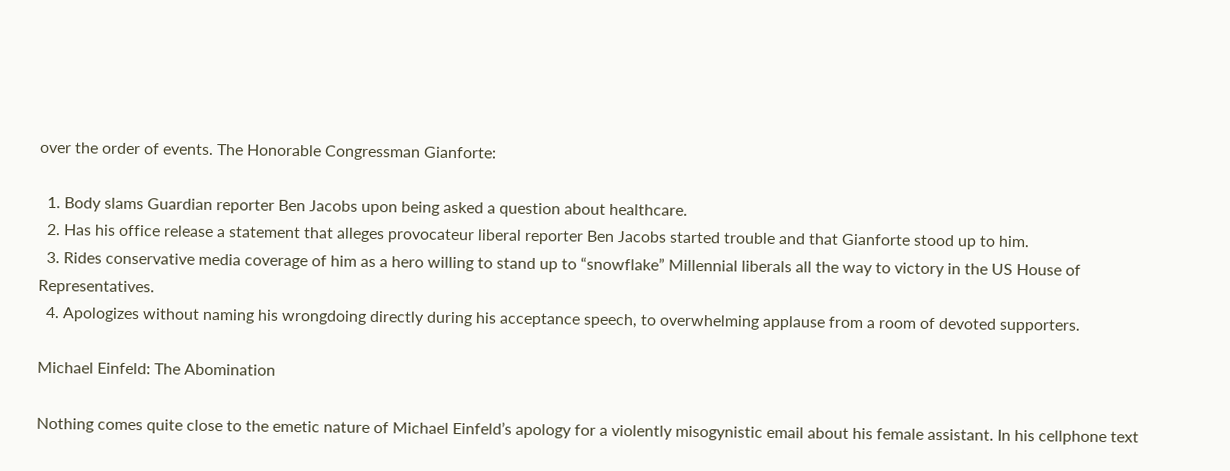over the order of events. The Honorable Congressman Gianforte:

  1. Body slams Guardian reporter Ben Jacobs upon being asked a question about healthcare.
  2. Has his office release a statement that alleges provocateur liberal reporter Ben Jacobs started trouble and that Gianforte stood up to him.
  3. Rides conservative media coverage of him as a hero willing to stand up to “snowflake” Millennial liberals all the way to victory in the US House of Representatives.
  4. Apologizes without naming his wrongdoing directly during his acceptance speech, to overwhelming applause from a room of devoted supporters.

Michael Einfeld: The Abomination

Nothing comes quite close to the emetic nature of Michael Einfeld’s apology for a violently misogynistic email about his female assistant. In his cellphone text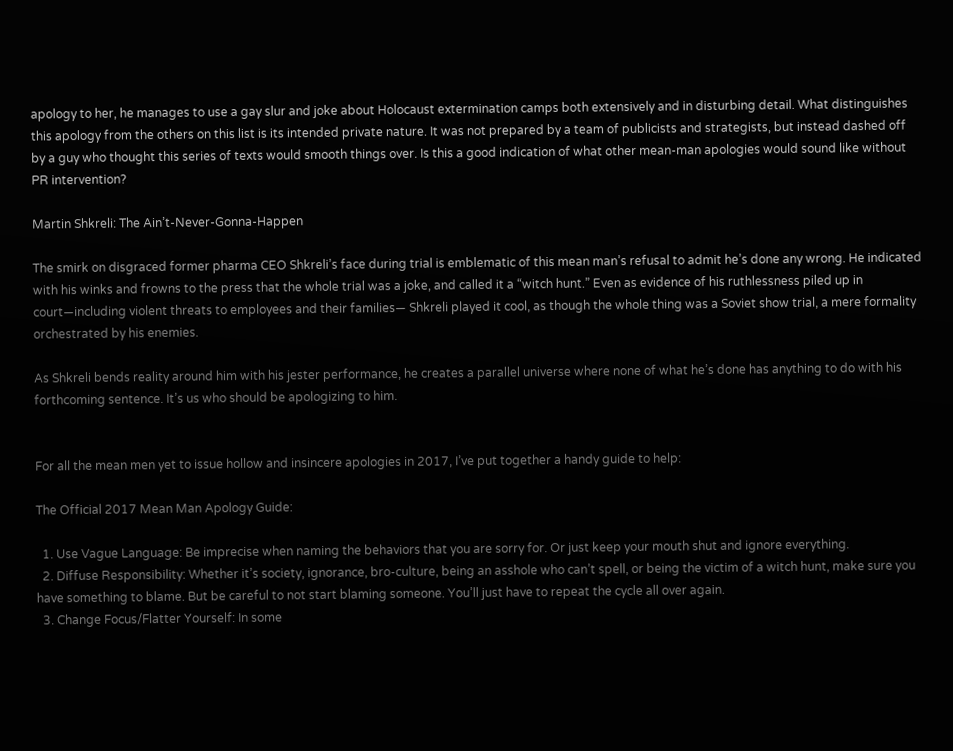apology to her, he manages to use a gay slur and joke about Holocaust extermination camps both extensively and in disturbing detail. What distinguishes this apology from the others on this list is its intended private nature. It was not prepared by a team of publicists and strategists, but instead dashed off by a guy who thought this series of texts would smooth things over. Is this a good indication of what other mean-man apologies would sound like without PR intervention?

Martin Shkreli: The Ain’t-Never-Gonna-Happen

The smirk on disgraced former pharma CEO Shkreli’s face during trial is emblematic of this mean man’s refusal to admit he’s done any wrong. He indicated with his winks and frowns to the press that the whole trial was a joke, and called it a “witch hunt.” Even as evidence of his ruthlessness piled up in court—including violent threats to employees and their families— Shkreli played it cool, as though the whole thing was a Soviet show trial, a mere formality orchestrated by his enemies.

As Shkreli bends reality around him with his jester performance, he creates a parallel universe where none of what he’s done has anything to do with his forthcoming sentence. It’s us who should be apologizing to him.


For all the mean men yet to issue hollow and insincere apologies in 2017, I’ve put together a handy guide to help:

The Official 2017 Mean Man Apology Guide:

  1. Use Vague Language: Be imprecise when naming the behaviors that you are sorry for. Or just keep your mouth shut and ignore everything.
  2. Diffuse Responsibility: Whether it’s society, ignorance, bro-culture, being an asshole who can’t spell, or being the victim of a witch hunt, make sure you have something to blame. But be careful to not start blaming someone. You’ll just have to repeat the cycle all over again.
  3. Change Focus/Flatter Yourself: In some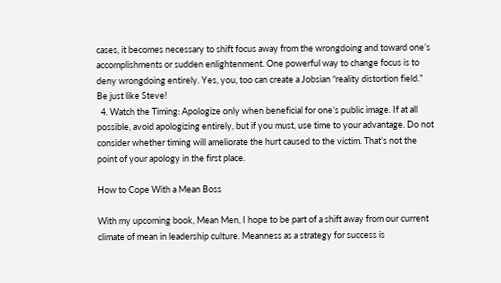cases, it becomes necessary to shift focus away from the wrongdoing and toward one’s accomplishments or sudden enlightenment. One powerful way to change focus is to deny wrongdoing entirely. Yes, you, too can create a Jobsian “reality distortion field.” Be just like Steve!
  4. Watch the Timing: Apologize only when beneficial for one’s public image. If at all possible, avoid apologizing entirely, but if you must, use time to your advantage. Do not consider whether timing will ameliorate the hurt caused to the victim. That’s not the point of your apology in the first place.

How to Cope With a Mean Boss

With my upcoming book, Mean Men, I hope to be part of a shift away from our current climate of mean in leadership culture. Meanness as a strategy for success is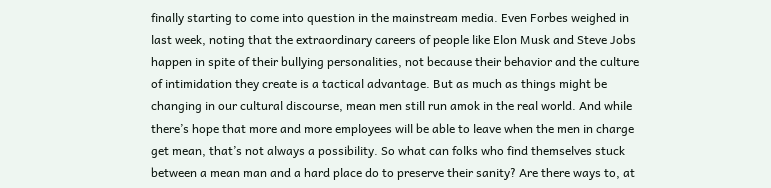finally starting to come into question in the mainstream media. Even Forbes weighed in last week, noting that the extraordinary careers of people like Elon Musk and Steve Jobs happen in spite of their bullying personalities, not because their behavior and the culture of intimidation they create is a tactical advantage. But as much as things might be changing in our cultural discourse, mean men still run amok in the real world. And while there’s hope that more and more employees will be able to leave when the men in charge get mean, that’s not always a possibility. So what can folks who find themselves stuck between a mean man and a hard place do to preserve their sanity? Are there ways to, at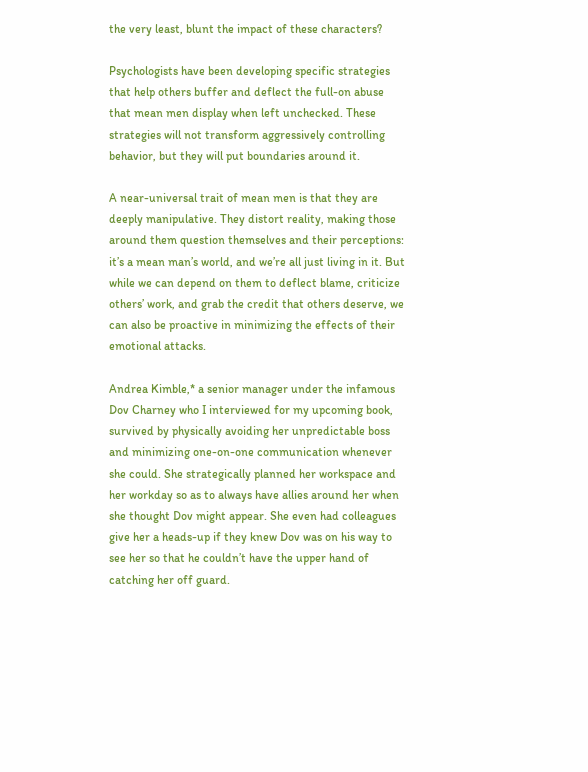the very least, blunt the impact of these characters?

Psychologists have been developing specific strategies that help others buffer and deflect the full-on abuse that mean men display when left unchecked. These strategies will not transform aggressively controlling behavior, but they will put boundaries around it.

A near-universal trait of mean men is that they are deeply manipulative. They distort reality, making those around them question themselves and their perceptions: it’s a mean man’s world, and we’re all just living in it. But while we can depend on them to deflect blame, criticize others’ work, and grab the credit that others deserve, we can also be proactive in minimizing the effects of their emotional attacks.

Andrea Kimble,* a senior manager under the infamous Dov Charney who I interviewed for my upcoming book, survived by physically avoiding her unpredictable boss and minimizing one-on-one communication whenever she could. She strategically planned her workspace and her workday so as to always have allies around her when she thought Dov might appear. She even had colleagues give her a heads-up if they knew Dov was on his way to see her so that he couldn’t have the upper hand of catching her off guard.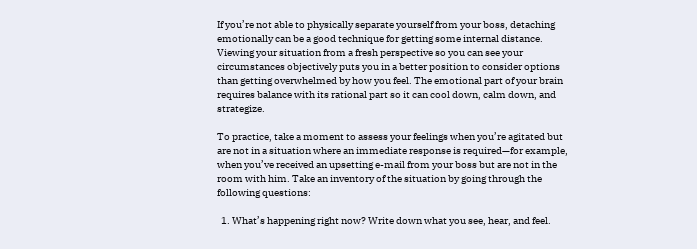If you’re not able to physically separate yourself from your boss, detaching emotionally can be a good technique for getting some internal distance. Viewing your situation from a fresh perspective so you can see your circumstances objectively puts you in a better position to consider options than getting overwhelmed by how you feel. The emotional part of your brain requires balance with its rational part so it can cool down, calm down, and strategize.

To practice, take a moment to assess your feelings when you’re agitated but are not in a situation where an immediate response is required—for example, when you’ve received an upsetting e-mail from your boss but are not in the room with him. Take an inventory of the situation by going through the following questions:

  1. What’s happening right now? Write down what you see, hear, and feel.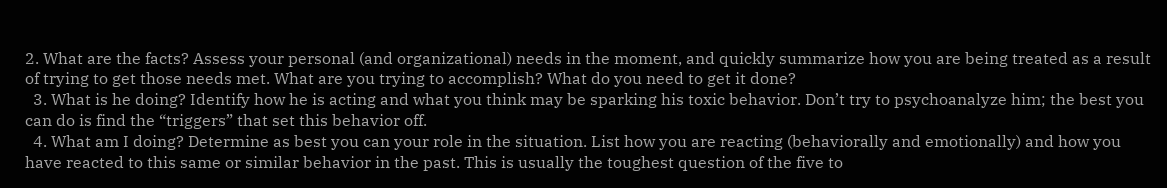2. What are the facts? Assess your personal (and organizational) needs in the moment, and quickly summarize how you are being treated as a result of trying to get those needs met. What are you trying to accomplish? What do you need to get it done?
  3. What is he doing? Identify how he is acting and what you think may be sparking his toxic behavior. Don’t try to psychoanalyze him; the best you can do is find the “triggers” that set this behavior off.
  4. What am I doing? Determine as best you can your role in the situation. List how you are reacting (behaviorally and emotionally) and how you have reacted to this same or similar behavior in the past. This is usually the toughest question of the five to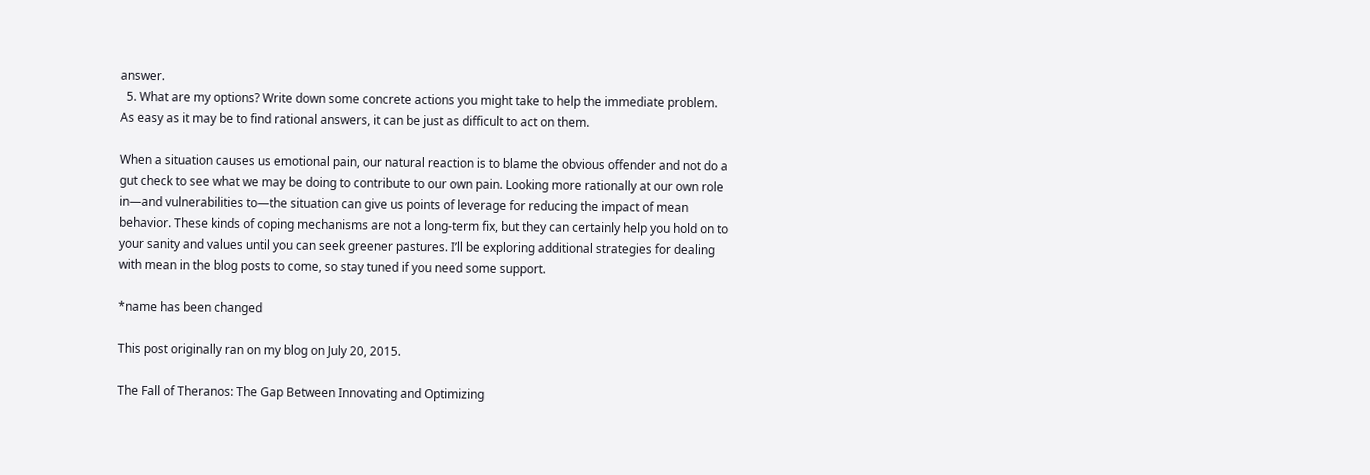answer.
  5. What are my options? Write down some concrete actions you might take to help the immediate problem. As easy as it may be to find rational answers, it can be just as difficult to act on them.

When a situation causes us emotional pain, our natural reaction is to blame the obvious offender and not do a gut check to see what we may be doing to contribute to our own pain. Looking more rationally at our own role in—and vulnerabilities to—the situation can give us points of leverage for reducing the impact of mean behavior. These kinds of coping mechanisms are not a long-term fix, but they can certainly help you hold on to your sanity and values until you can seek greener pastures. I’ll be exploring additional strategies for dealing with mean in the blog posts to come, so stay tuned if you need some support.

*name has been changed

This post originally ran on my blog on July 20, 2015.

The Fall of Theranos: The Gap Between Innovating and Optimizing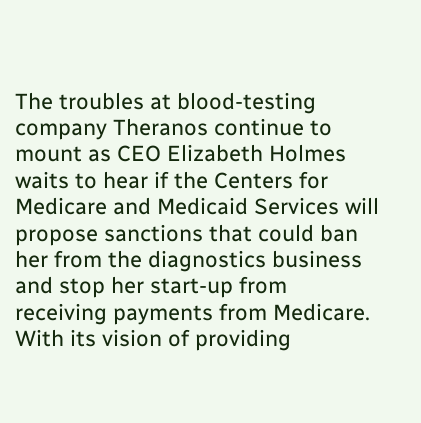The troubles at blood-testing company Theranos continue to mount as CEO Elizabeth Holmes waits to hear if the Centers for Medicare and Medicaid Services will propose sanctions that could ban her from the diagnostics business and stop her start-up from receiving payments from Medicare. With its vision of providing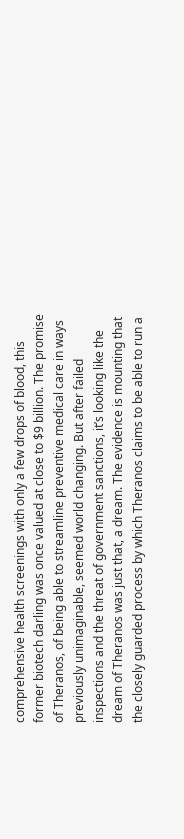comprehensive health screenings with only a few drops of blood, this former biotech darling was once valued at close to $9 billion. The promise of Theranos, of being able to streamline preventive medical care in ways previously unimaginable, seemed world changing. But after failed inspections and the threat of government sanctions, it’s looking like the dream of Theranos was just that, a dream. The evidence is mounting that the closely guarded process by which Theranos claims to be able to run a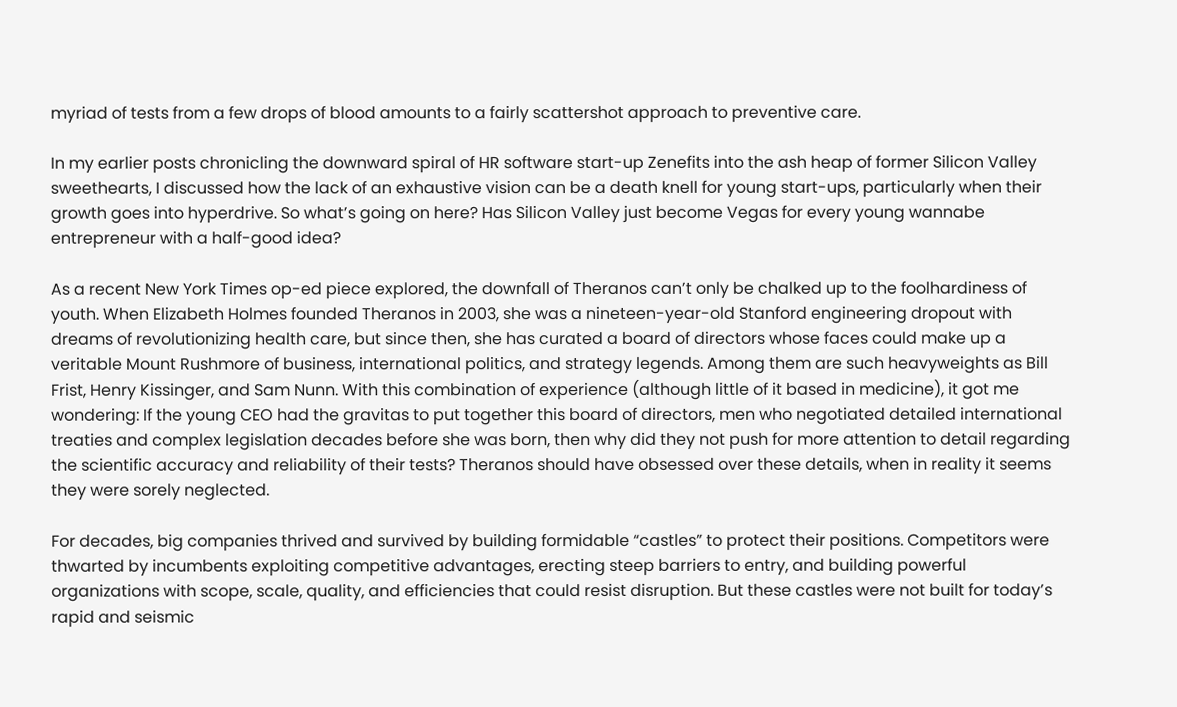myriad of tests from a few drops of blood amounts to a fairly scattershot approach to preventive care.

In my earlier posts chronicling the downward spiral of HR software start-up Zenefits into the ash heap of former Silicon Valley sweethearts, I discussed how the lack of an exhaustive vision can be a death knell for young start-ups, particularly when their growth goes into hyperdrive. So what’s going on here? Has Silicon Valley just become Vegas for every young wannabe entrepreneur with a half-good idea?

As a recent New York Times op-ed piece explored, the downfall of Theranos can’t only be chalked up to the foolhardiness of youth. When Elizabeth Holmes founded Theranos in 2003, she was a nineteen-year-old Stanford engineering dropout with dreams of revolutionizing health care, but since then, she has curated a board of directors whose faces could make up a veritable Mount Rushmore of business, international politics, and strategy legends. Among them are such heavyweights as Bill Frist, Henry Kissinger, and Sam Nunn. With this combination of experience (although little of it based in medicine), it got me wondering: If the young CEO had the gravitas to put together this board of directors, men who negotiated detailed international treaties and complex legislation decades before she was born, then why did they not push for more attention to detail regarding the scientific accuracy and reliability of their tests? Theranos should have obsessed over these details, when in reality it seems they were sorely neglected.

For decades, big companies thrived and survived by building formidable “castles” to protect their positions. Competitors were thwarted by incumbents exploiting competitive advantages, erecting steep barriers to entry, and building powerful organizations with scope, scale, quality, and efficiencies that could resist disruption. But these castles were not built for today’s rapid and seismic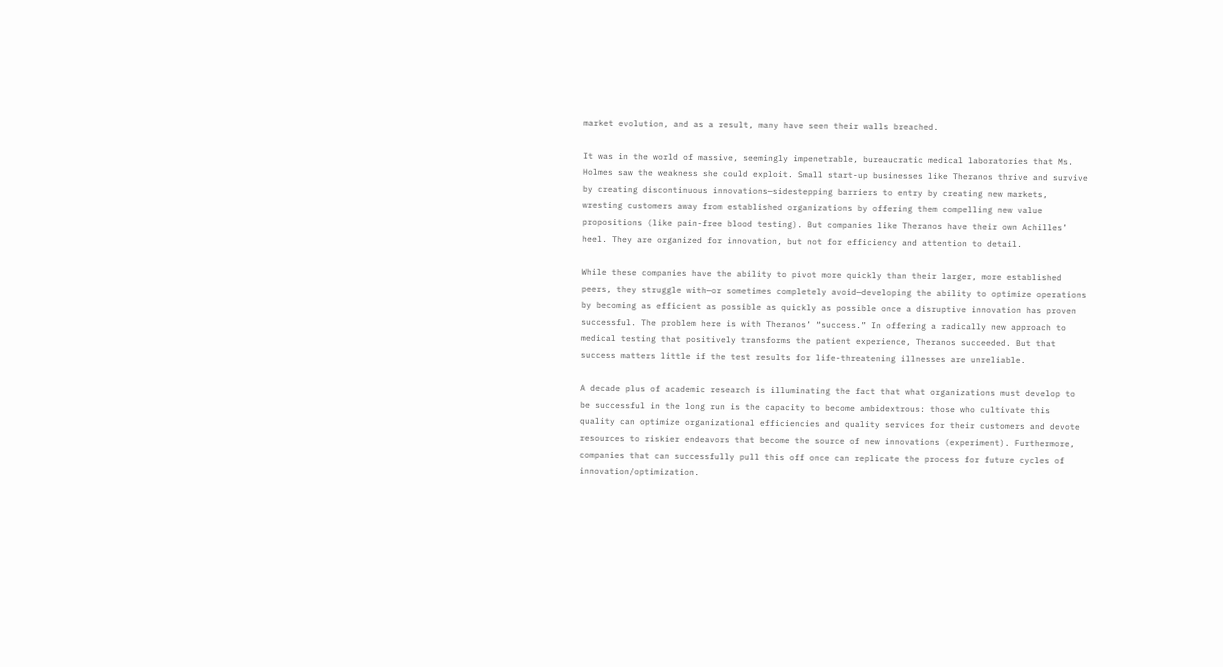market evolution, and as a result, many have seen their walls breached.

It was in the world of massive, seemingly impenetrable, bureaucratic medical laboratories that Ms. Holmes saw the weakness she could exploit. Small start-up businesses like Theranos thrive and survive by creating discontinuous innovations—sidestepping barriers to entry by creating new markets, wresting customers away from established organizations by offering them compelling new value propositions (like pain-free blood testing). But companies like Theranos have their own Achilles’ heel. They are organized for innovation, but not for efficiency and attention to detail.

While these companies have the ability to pivot more quickly than their larger, more established peers, they struggle with—or sometimes completely avoid—developing the ability to optimize operations by becoming as efficient as possible as quickly as possible once a disruptive innovation has proven successful. The problem here is with Theranos’ “success.” In offering a radically new approach to medical testing that positively transforms the patient experience, Theranos succeeded. But that success matters little if the test results for life-threatening illnesses are unreliable.

A decade plus of academic research is illuminating the fact that what organizations must develop to be successful in the long run is the capacity to become ambidextrous: those who cultivate this quality can optimize organizational efficiencies and quality services for their customers and devote resources to riskier endeavors that become the source of new innovations (experiment). Furthermore, companies that can successfully pull this off once can replicate the process for future cycles of innovation/optimization.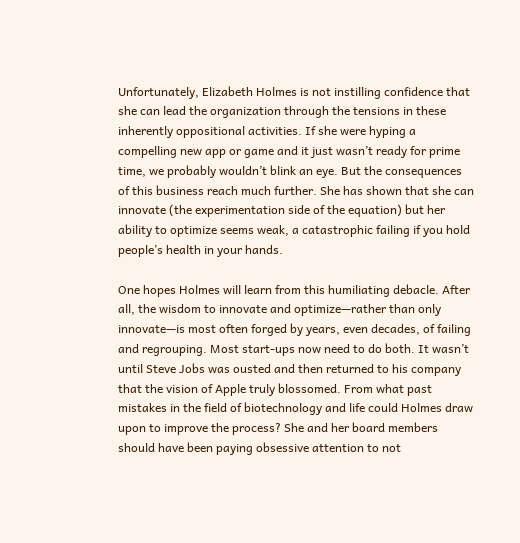Unfortunately, Elizabeth Holmes is not instilling confidence that she can lead the organization through the tensions in these inherently oppositional activities. If she were hyping a compelling new app or game and it just wasn’t ready for prime time, we probably wouldn’t blink an eye. But the consequences of this business reach much further. She has shown that she can innovate (the experimentation side of the equation) but her ability to optimize seems weak, a catastrophic failing if you hold people’s health in your hands.

One hopes Holmes will learn from this humiliating debacle. After all, the wisdom to innovate and optimize—rather than only innovate—is most often forged by years, even decades, of failing and regrouping. Most start-ups now need to do both. It wasn’t until Steve Jobs was ousted and then returned to his company that the vision of Apple truly blossomed. From what past mistakes in the field of biotechnology and life could Holmes draw upon to improve the process? She and her board members should have been paying obsessive attention to not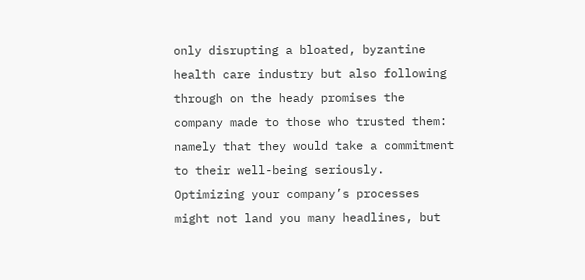only disrupting a bloated, byzantine health care industry but also following through on the heady promises the company made to those who trusted them: namely that they would take a commitment to their well-being seriously. Optimizing your company’s processes might not land you many headlines, but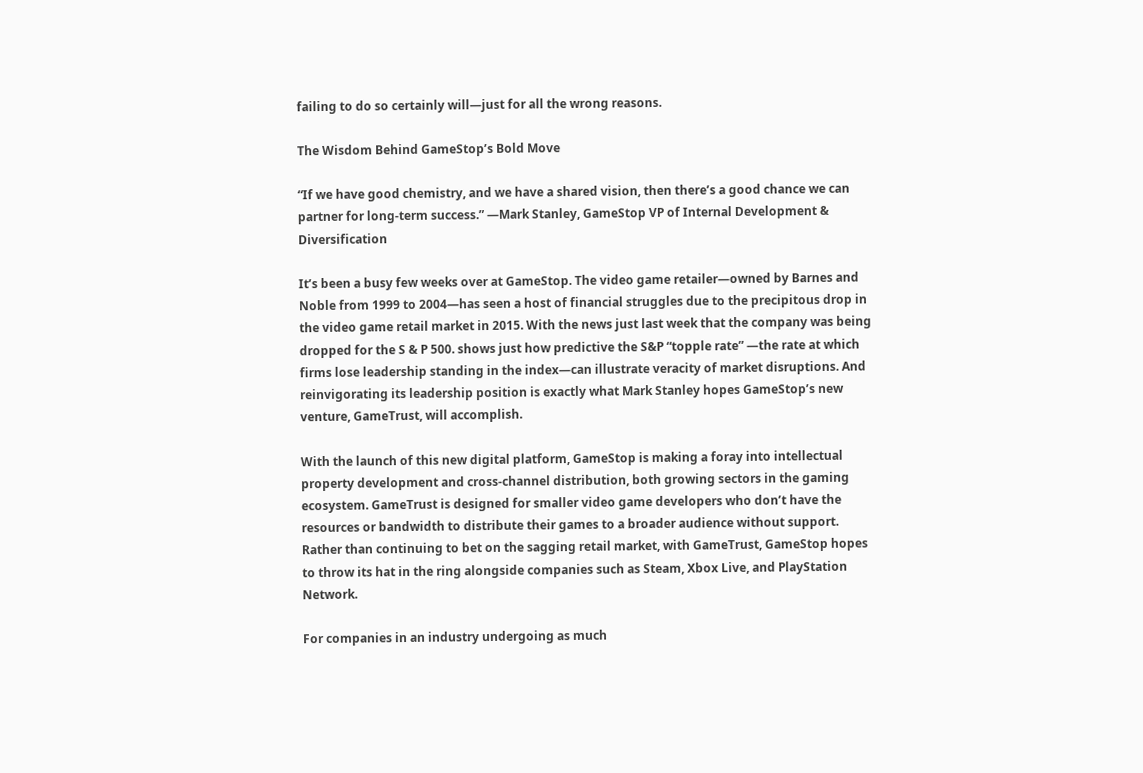failing to do so certainly will—just for all the wrong reasons.

The Wisdom Behind GameStop’s Bold Move

“If we have good chemistry, and we have a shared vision, then there’s a good chance we can partner for long-term success.” —Mark Stanley, GameStop VP of Internal Development & Diversification

It’s been a busy few weeks over at GameStop. The video game retailer—owned by Barnes and Noble from 1999 to 2004—has seen a host of financial struggles due to the precipitous drop in the video game retail market in 2015. With the news just last week that the company was being dropped for the S & P 500. shows just how predictive the S&P “topple rate” —the rate at which firms lose leadership standing in the index—can illustrate veracity of market disruptions. And reinvigorating its leadership position is exactly what Mark Stanley hopes GameStop’s new venture, GameTrust, will accomplish.

With the launch of this new digital platform, GameStop is making a foray into intellectual property development and cross-channel distribution, both growing sectors in the gaming ecosystem. GameTrust is designed for smaller video game developers who don’t have the resources or bandwidth to distribute their games to a broader audience without support. Rather than continuing to bet on the sagging retail market, with GameTrust, GameStop hopes to throw its hat in the ring alongside companies such as Steam, Xbox Live, and PlayStation Network.

For companies in an industry undergoing as much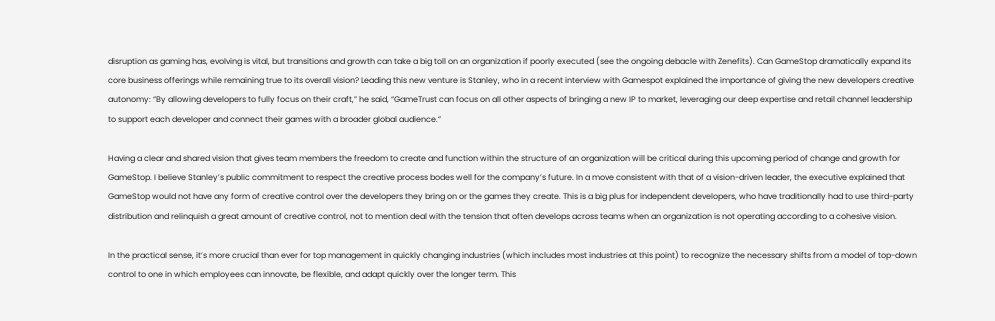disruption as gaming has, evolving is vital, but transitions and growth can take a big toll on an organization if poorly executed (see the ongoing debacle with Zenefits). Can GameStop dramatically expand its core business offerings while remaining true to its overall vision? Leading this new venture is Stanley, who in a recent interview with Gamespot explained the importance of giving the new developers creative autonomy: “By allowing developers to fully focus on their craft,” he said, “GameTrust can focus on all other aspects of bringing a new IP to market, leveraging our deep expertise and retail channel leadership to support each developer and connect their games with a broader global audience.”

Having a clear and shared vision that gives team members the freedom to create and function within the structure of an organization will be critical during this upcoming period of change and growth for GameStop. I believe Stanley’s public commitment to respect the creative process bodes well for the company’s future. In a move consistent with that of a vision-driven leader, the executive explained that GameStop would not have any form of creative control over the developers they bring on or the games they create. This is a big plus for independent developers, who have traditionally had to use third-party distribution and relinquish a great amount of creative control, not to mention deal with the tension that often develops across teams when an organization is not operating according to a cohesive vision.

In the practical sense, it’s more crucial than ever for top management in quickly changing industries (which includes most industries at this point) to recognize the necessary shifts from a model of top-down control to one in which employees can innovate, be flexible, and adapt quickly over the longer term. This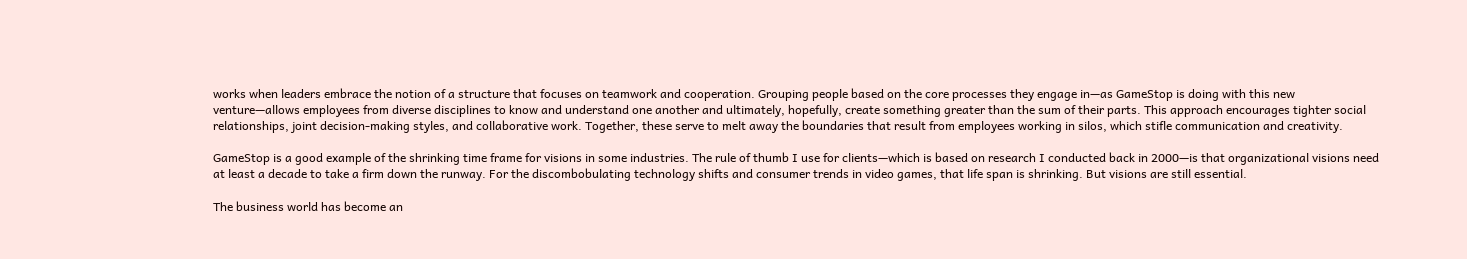works when leaders embrace the notion of a structure that focuses on teamwork and cooperation. Grouping people based on the core processes they engage in—as GameStop is doing with this new venture—allows employees from diverse disciplines to know and understand one another and ultimately, hopefully, create something greater than the sum of their parts. This approach encourages tighter social relationships, joint decision-making styles, and collaborative work. Together, these serve to melt away the boundaries that result from employees working in silos, which stifle communication and creativity.

GameStop is a good example of the shrinking time frame for visions in some industries. The rule of thumb I use for clients—which is based on research I conducted back in 2000—is that organizational visions need at least a decade to take a firm down the runway. For the discombobulating technology shifts and consumer trends in video games, that life span is shrinking. But visions are still essential.

The business world has become an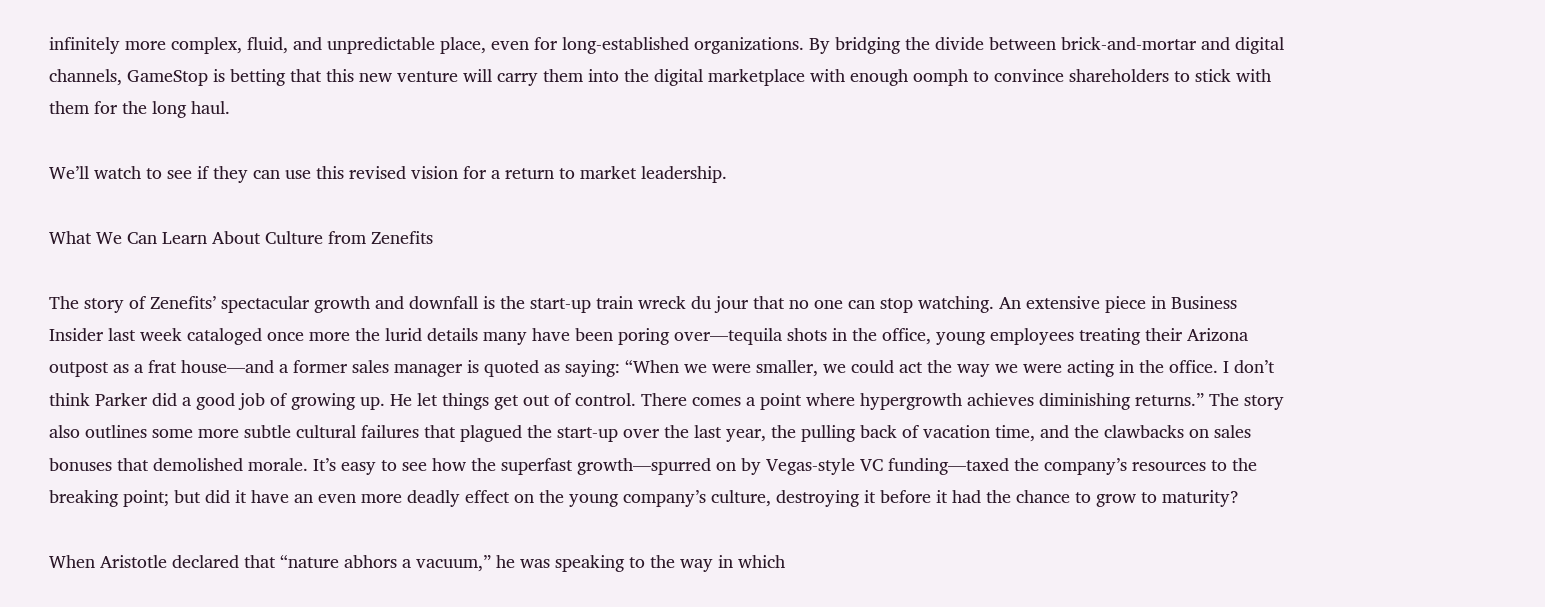infinitely more complex, fluid, and unpredictable place, even for long-established organizations. By bridging the divide between brick-and-mortar and digital channels, GameStop is betting that this new venture will carry them into the digital marketplace with enough oomph to convince shareholders to stick with them for the long haul.

We’ll watch to see if they can use this revised vision for a return to market leadership.

What We Can Learn About Culture from Zenefits

The story of Zenefits’ spectacular growth and downfall is the start-up train wreck du jour that no one can stop watching. An extensive piece in Business Insider last week cataloged once more the lurid details many have been poring over—tequila shots in the office, young employees treating their Arizona outpost as a frat house—and a former sales manager is quoted as saying: “When we were smaller, we could act the way we were acting in the office. I don’t think Parker did a good job of growing up. He let things get out of control. There comes a point where hypergrowth achieves diminishing returns.” The story also outlines some more subtle cultural failures that plagued the start-up over the last year, the pulling back of vacation time, and the clawbacks on sales bonuses that demolished morale. It’s easy to see how the superfast growth—spurred on by Vegas-style VC funding—taxed the company’s resources to the breaking point; but did it have an even more deadly effect on the young company’s culture, destroying it before it had the chance to grow to maturity?

When Aristotle declared that “nature abhors a vacuum,” he was speaking to the way in which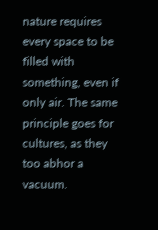nature requires every space to be filled with something, even if only air. The same principle goes for cultures, as they too abhor a vacuum.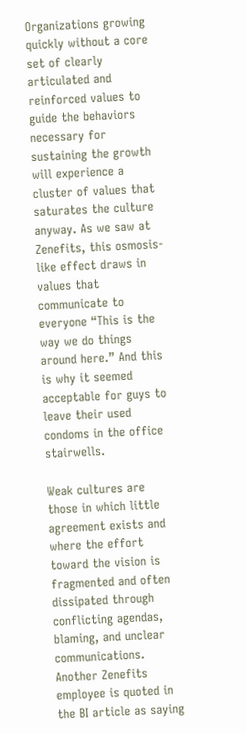Organizations growing quickly without a core set of clearly articulated and reinforced values to guide the behaviors necessary for sustaining the growth will experience a cluster of values that saturates the culture anyway. As we saw at Zenefits, this osmosis-like effect draws in values that communicate to everyone “This is the way we do things around here.” And this is why it seemed acceptable for guys to leave their used condoms in the office stairwells.

Weak cultures are those in which little agreement exists and where the effort toward the vision is fragmented and often dissipated through conflicting agendas, blaming, and unclear communications. Another Zenefits employee is quoted in the BI article as saying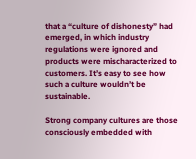that a “culture of dishonesty” had emerged, in which industry regulations were ignored and products were mischaracterized to customers. It’s easy to see how such a culture wouldn’t be sustainable.

Strong company cultures are those consciously embedded with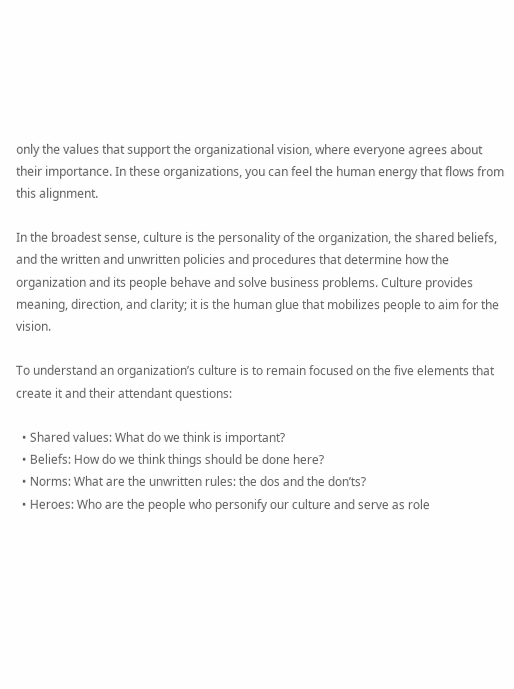only the values that support the organizational vision, where everyone agrees about their importance. In these organizations, you can feel the human energy that flows from this alignment.

In the broadest sense, culture is the personality of the organization, the shared beliefs, and the written and unwritten policies and procedures that determine how the organization and its people behave and solve business problems. Culture provides meaning, direction, and clarity; it is the human glue that mobilizes people to aim for the vision.

To understand an organization’s culture is to remain focused on the five elements that create it and their attendant questions:

  • Shared values: What do we think is important?
  • Beliefs: How do we think things should be done here?
  • Norms: What are the unwritten rules: the dos and the don’ts?
  • Heroes: Who are the people who personify our culture and serve as role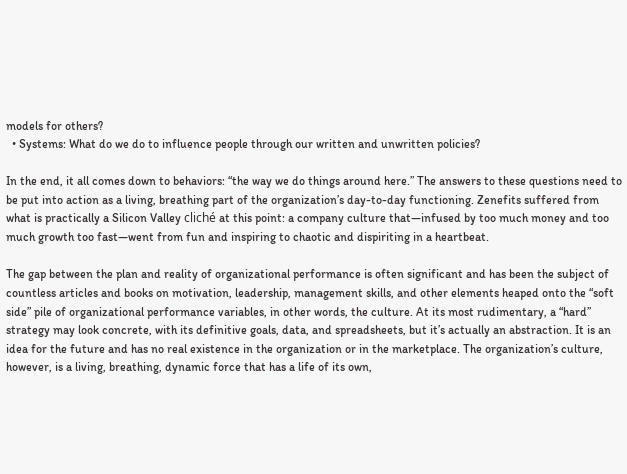models for others?
  • Systems: What do we do to influence people through our written and unwritten policies?

In the end, it all comes down to behaviors: “the way we do things around here.” The answers to these questions need to be put into action as a living, breathing part of the organization’s day-to-day functioning. Zenefits suffered from what is practically a Silicon Valley cliché at this point: a company culture that—infused by too much money and too much growth too fast—went from fun and inspiring to chaotic and dispiriting in a heartbeat.

The gap between the plan and reality of organizational performance is often significant and has been the subject of countless articles and books on motivation, leadership, management skills, and other elements heaped onto the “soft side” pile of organizational performance variables, in other words, the culture. At its most rudimentary, a “hard” strategy may look concrete, with its definitive goals, data, and spreadsheets, but it’s actually an abstraction. It is an idea for the future and has no real existence in the organization or in the marketplace. The organization’s culture, however, is a living, breathing, dynamic force that has a life of its own,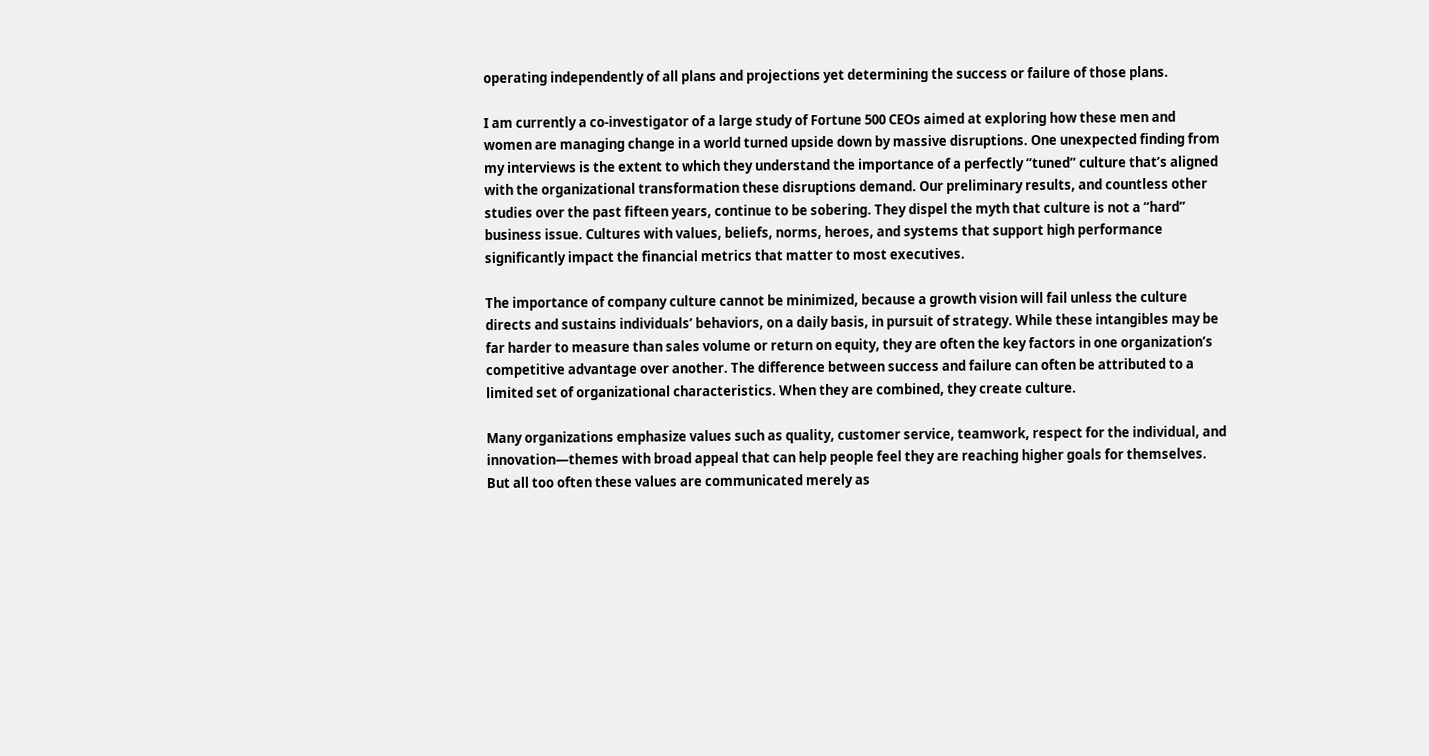operating independently of all plans and projections yet determining the success or failure of those plans.

I am currently a co-investigator of a large study of Fortune 500 CEOs aimed at exploring how these men and women are managing change in a world turned upside down by massive disruptions. One unexpected finding from my interviews is the extent to which they understand the importance of a perfectly “tuned” culture that’s aligned with the organizational transformation these disruptions demand. Our preliminary results, and countless other studies over the past fifteen years, continue to be sobering. They dispel the myth that culture is not a “hard” business issue. Cultures with values, beliefs, norms, heroes, and systems that support high performance significantly impact the financial metrics that matter to most executives.

The importance of company culture cannot be minimized, because a growth vision will fail unless the culture directs and sustains individuals’ behaviors, on a daily basis, in pursuit of strategy. While these intangibles may be far harder to measure than sales volume or return on equity, they are often the key factors in one organization’s competitive advantage over another. The difference between success and failure can often be attributed to a limited set of organizational characteristics. When they are combined, they create culture.

Many organizations emphasize values such as quality, customer service, teamwork, respect for the individual, and innovation—themes with broad appeal that can help people feel they are reaching higher goals for themselves. But all too often these values are communicated merely as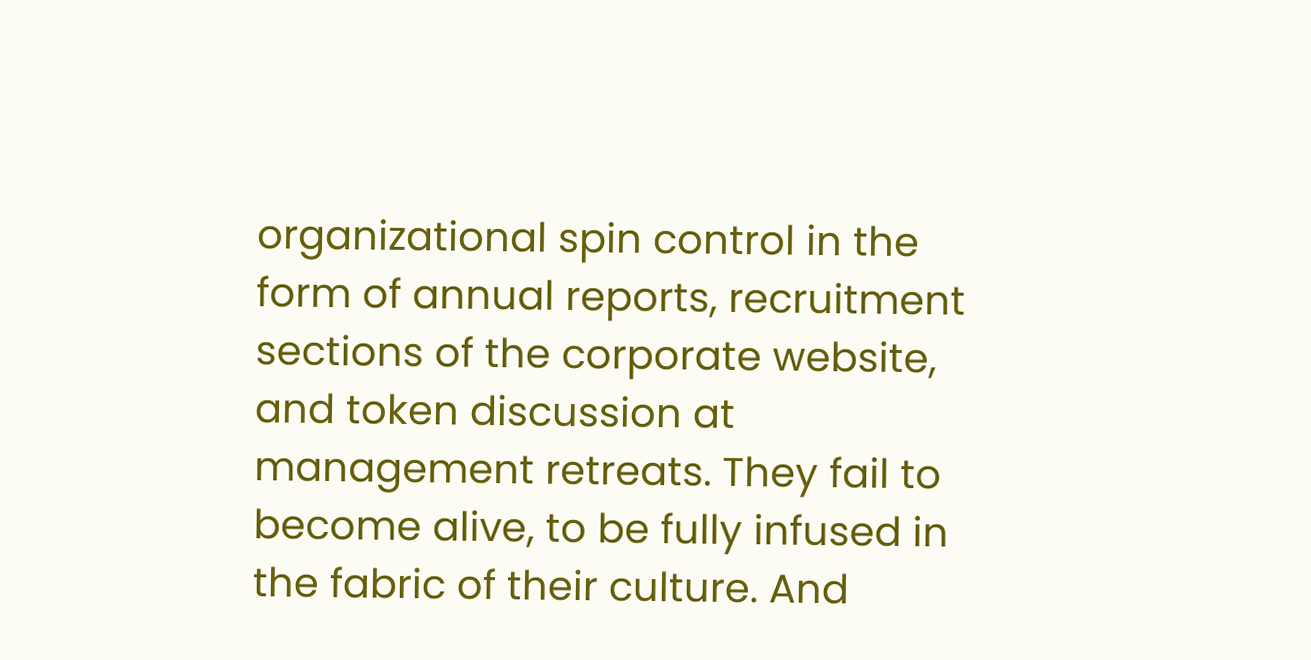organizational spin control in the form of annual reports, recruitment sections of the corporate website, and token discussion at management retreats. They fail to become alive, to be fully infused in the fabric of their culture. And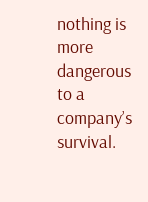nothing is more dangerous to a company’s survival.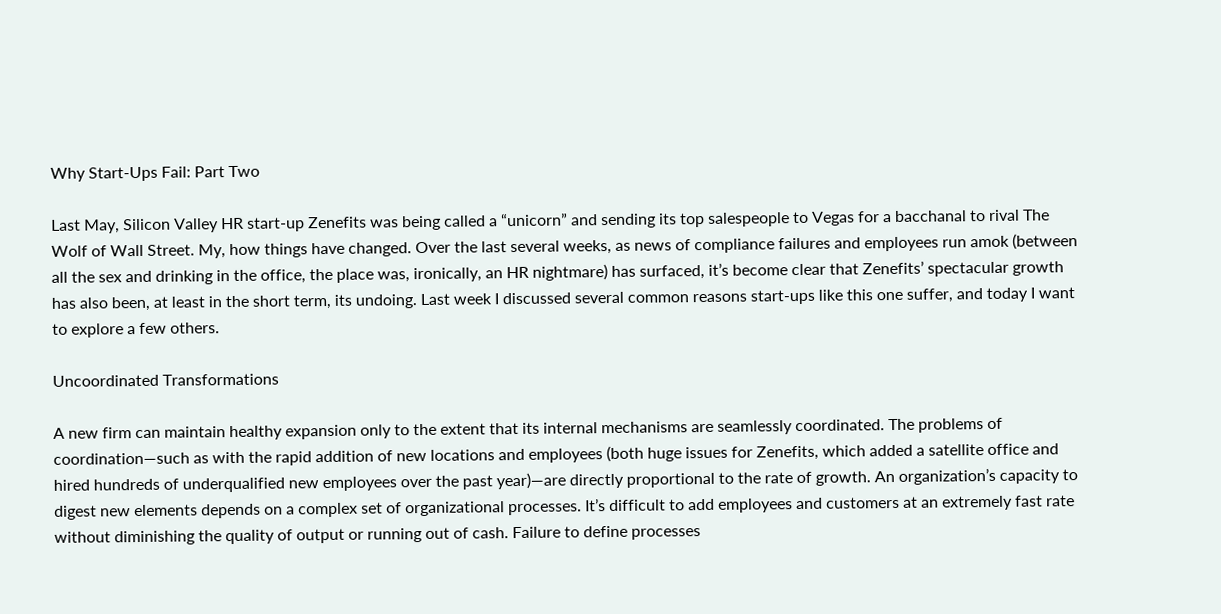Why Start-Ups Fail: Part Two

Last May, Silicon Valley HR start-up Zenefits was being called a “unicorn” and sending its top salespeople to Vegas for a bacchanal to rival The Wolf of Wall Street. My, how things have changed. Over the last several weeks, as news of compliance failures and employees run amok (between all the sex and drinking in the office, the place was, ironically, an HR nightmare) has surfaced, it’s become clear that Zenefits’ spectacular growth has also been, at least in the short term, its undoing. Last week I discussed several common reasons start-ups like this one suffer, and today I want to explore a few others.

Uncoordinated Transformations

A new firm can maintain healthy expansion only to the extent that its internal mechanisms are seamlessly coordinated. The problems of coordination—such as with the rapid addition of new locations and employees (both huge issues for Zenefits, which added a satellite office and hired hundreds of underqualified new employees over the past year)—are directly proportional to the rate of growth. An organization’s capacity to digest new elements depends on a complex set of organizational processes. It’s difficult to add employees and customers at an extremely fast rate without diminishing the quality of output or running out of cash. Failure to define processes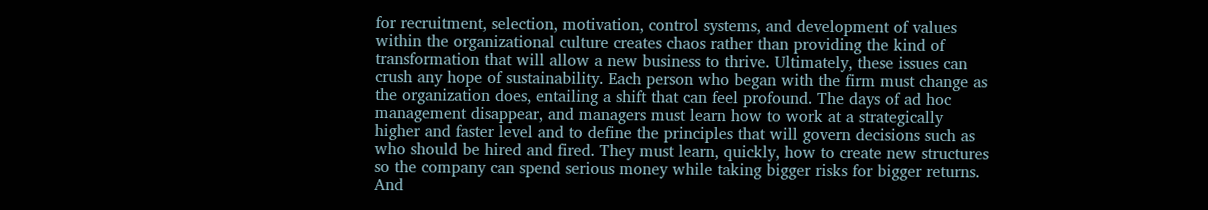for recruitment, selection, motivation, control systems, and development of values within the organizational culture creates chaos rather than providing the kind of transformation that will allow a new business to thrive. Ultimately, these issues can crush any hope of sustainability. Each person who began with the firm must change as the organization does, entailing a shift that can feel profound. The days of ad hoc management disappear, and managers must learn how to work at a strategically higher and faster level and to define the principles that will govern decisions such as who should be hired and fired. They must learn, quickly, how to create new structures so the company can spend serious money while taking bigger risks for bigger returns. And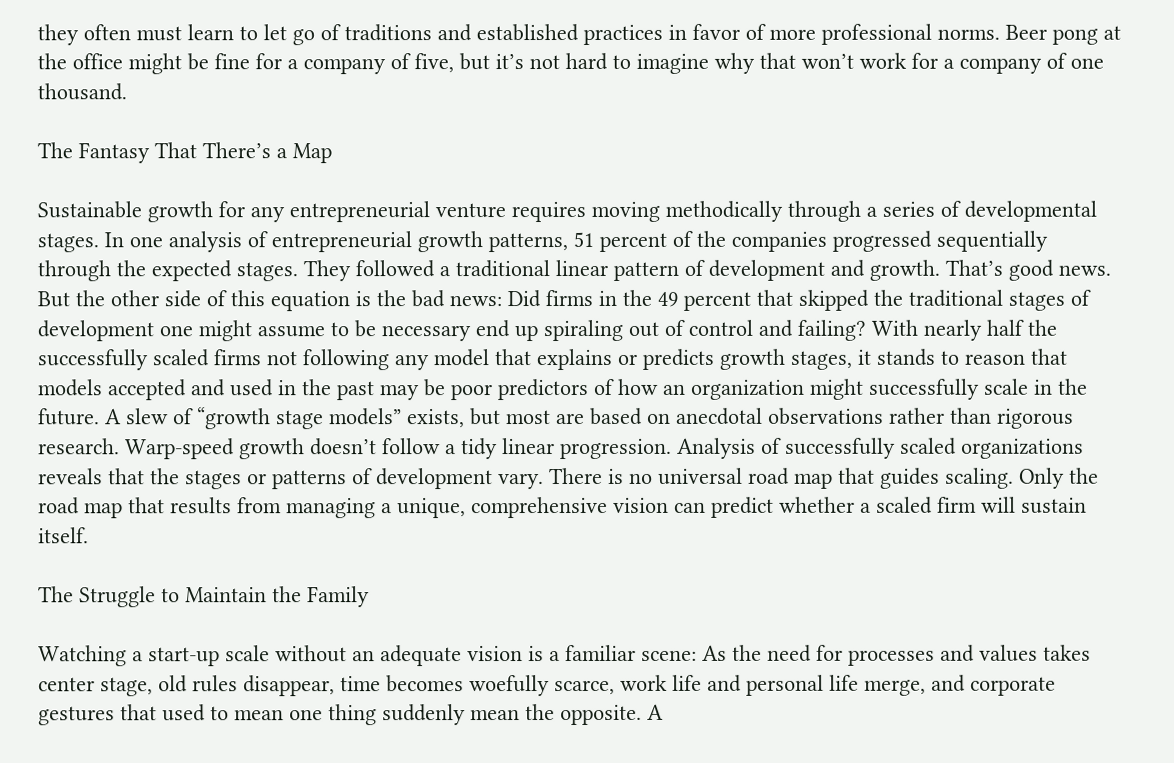they often must learn to let go of traditions and established practices in favor of more professional norms. Beer pong at the office might be fine for a company of five, but it’s not hard to imagine why that won’t work for a company of one thousand.

The Fantasy That There’s a Map

Sustainable growth for any entrepreneurial venture requires moving methodically through a series of developmental stages. In one analysis of entrepreneurial growth patterns, 51 percent of the companies progressed sequentially through the expected stages. They followed a traditional linear pattern of development and growth. That’s good news. But the other side of this equation is the bad news: Did firms in the 49 percent that skipped the traditional stages of development one might assume to be necessary end up spiraling out of control and failing? With nearly half the successfully scaled firms not following any model that explains or predicts growth stages, it stands to reason that models accepted and used in the past may be poor predictors of how an organization might successfully scale in the future. A slew of “growth stage models” exists, but most are based on anecdotal observations rather than rigorous research. Warp-speed growth doesn’t follow a tidy linear progression. Analysis of successfully scaled organizations reveals that the stages or patterns of development vary. There is no universal road map that guides scaling. Only the road map that results from managing a unique, comprehensive vision can predict whether a scaled firm will sustain itself.

The Struggle to Maintain the Family

Watching a start-up scale without an adequate vision is a familiar scene: As the need for processes and values takes center stage, old rules disappear, time becomes woefully scarce, work life and personal life merge, and corporate gestures that used to mean one thing suddenly mean the opposite. A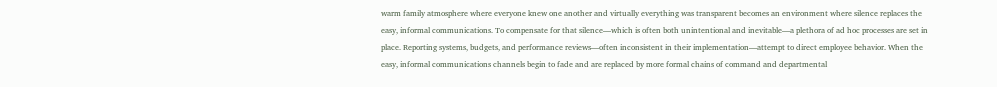warm family atmosphere where everyone knew one another and virtually everything was transparent becomes an environment where silence replaces the easy, informal communications. To compensate for that silence—which is often both unintentional and inevitable—a plethora of ad hoc processes are set in place. Reporting systems, budgets, and performance reviews—often inconsistent in their implementation—attempt to direct employee behavior. When the easy, informal communications channels begin to fade and are replaced by more formal chains of command and departmental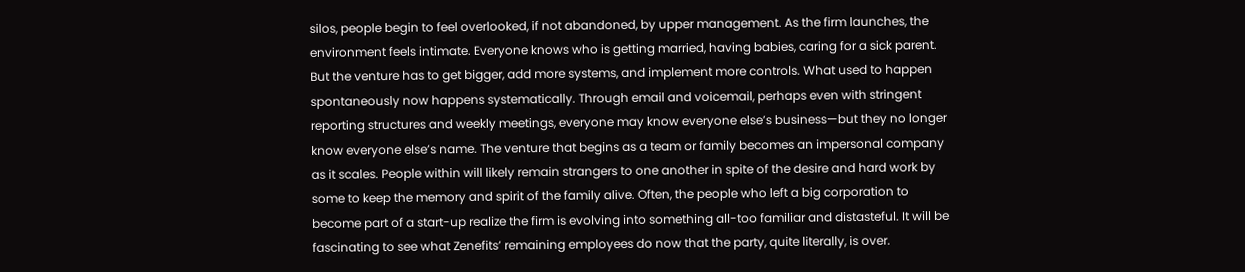silos, people begin to feel overlooked, if not abandoned, by upper management. As the firm launches, the environment feels intimate. Everyone knows who is getting married, having babies, caring for a sick parent. But the venture has to get bigger, add more systems, and implement more controls. What used to happen spontaneously now happens systematically. Through email and voicemail, perhaps even with stringent reporting structures and weekly meetings, everyone may know everyone else’s business—but they no longer know everyone else’s name. The venture that begins as a team or family becomes an impersonal company as it scales. People within will likely remain strangers to one another in spite of the desire and hard work by some to keep the memory and spirit of the family alive. Often, the people who left a big corporation to become part of a start-up realize the firm is evolving into something all-too familiar and distasteful. It will be fascinating to see what Zenefits’ remaining employees do now that the party, quite literally, is over.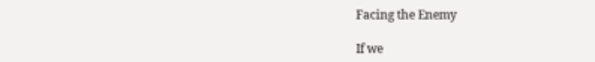Facing the Enemy

If we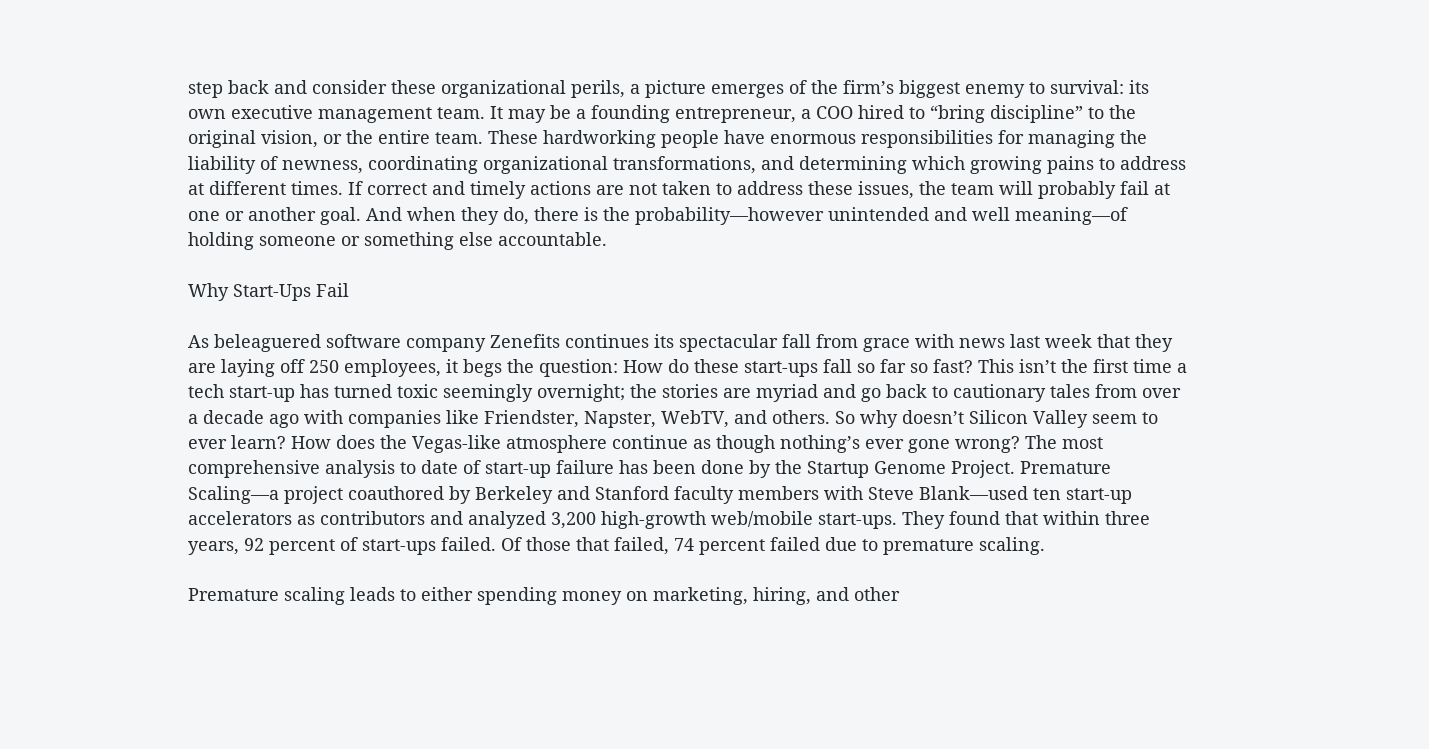step back and consider these organizational perils, a picture emerges of the firm’s biggest enemy to survival: its own executive management team. It may be a founding entrepreneur, a COO hired to “bring discipline” to the original vision, or the entire team. These hardworking people have enormous responsibilities for managing the liability of newness, coordinating organizational transformations, and determining which growing pains to address at different times. If correct and timely actions are not taken to address these issues, the team will probably fail at one or another goal. And when they do, there is the probability—however unintended and well meaning—of holding someone or something else accountable.

Why Start-Ups Fail

As beleaguered software company Zenefits continues its spectacular fall from grace with news last week that they are laying off 250 employees, it begs the question: How do these start-ups fall so far so fast? This isn’t the first time a tech start-up has turned toxic seemingly overnight; the stories are myriad and go back to cautionary tales from over a decade ago with companies like Friendster, Napster, WebTV, and others. So why doesn’t Silicon Valley seem to ever learn? How does the Vegas-like atmosphere continue as though nothing’s ever gone wrong? The most comprehensive analysis to date of start-up failure has been done by the Startup Genome Project. Premature Scaling—a project coauthored by Berkeley and Stanford faculty members with Steve Blank—used ten start-up accelerators as contributors and analyzed 3,200 high-growth web/mobile start-ups. They found that within three years, 92 percent of start-ups failed. Of those that failed, 74 percent failed due to premature scaling.

Premature scaling leads to either spending money on marketing, hiring, and other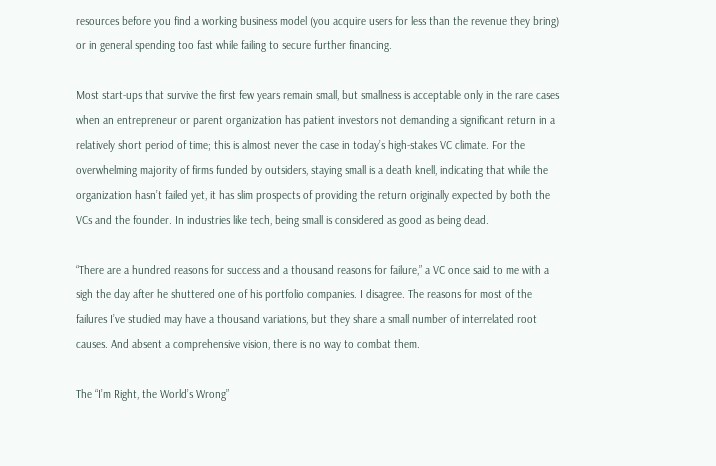resources before you find a working business model (you acquire users for less than the revenue they bring) or in general spending too fast while failing to secure further financing.

Most start-ups that survive the first few years remain small, but smallness is acceptable only in the rare cases when an entrepreneur or parent organization has patient investors not demanding a significant return in a relatively short period of time; this is almost never the case in today’s high-stakes VC climate. For the overwhelming majority of firms funded by outsiders, staying small is a death knell, indicating that while the organization hasn’t failed yet, it has slim prospects of providing the return originally expected by both the VCs and the founder. In industries like tech, being small is considered as good as being dead.

“There are a hundred reasons for success and a thousand reasons for failure,” a VC once said to me with a sigh the day after he shuttered one of his portfolio companies. I disagree. The reasons for most of the failures I’ve studied may have a thousand variations, but they share a small number of interrelated root causes. And absent a comprehensive vision, there is no way to combat them.

The “I’m Right, the World’s Wrong”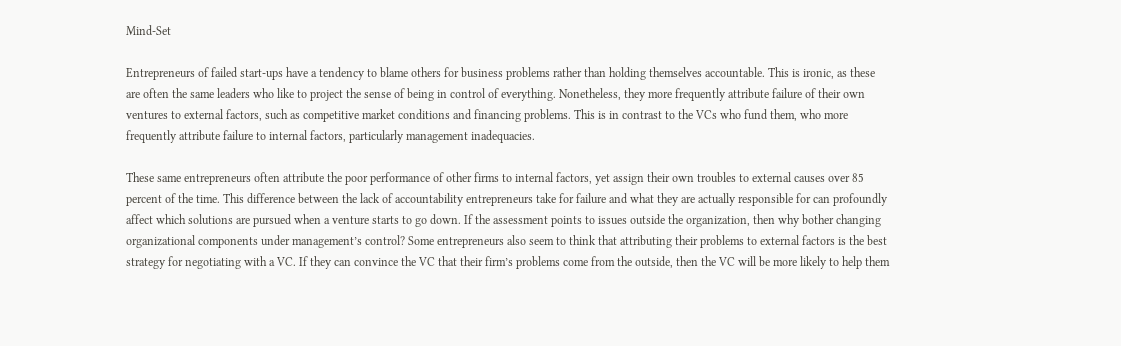Mind-Set

Entrepreneurs of failed start-ups have a tendency to blame others for business problems rather than holding themselves accountable. This is ironic, as these are often the same leaders who like to project the sense of being in control of everything. Nonetheless, they more frequently attribute failure of their own ventures to external factors, such as competitive market conditions and financing problems. This is in contrast to the VCs who fund them, who more frequently attribute failure to internal factors, particularly management inadequacies.

These same entrepreneurs often attribute the poor performance of other firms to internal factors, yet assign their own troubles to external causes over 85 percent of the time. This difference between the lack of accountability entrepreneurs take for failure and what they are actually responsible for can profoundly affect which solutions are pursued when a venture starts to go down. If the assessment points to issues outside the organization, then why bother changing organizational components under management’s control? Some entrepreneurs also seem to think that attributing their problems to external factors is the best strategy for negotiating with a VC. If they can convince the VC that their firm’s problems come from the outside, then the VC will be more likely to help them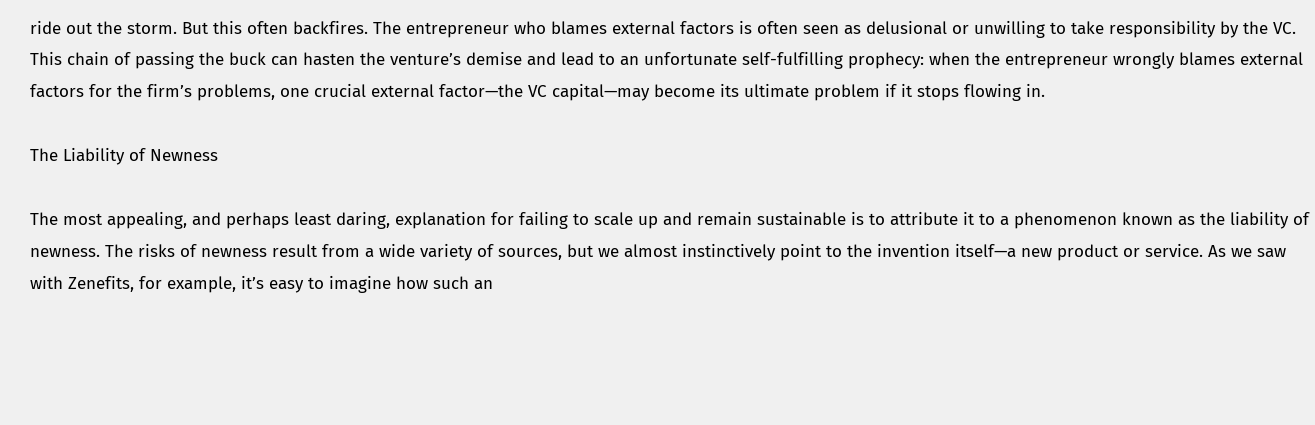ride out the storm. But this often backfires. The entrepreneur who blames external factors is often seen as delusional or unwilling to take responsibility by the VC. This chain of passing the buck can hasten the venture’s demise and lead to an unfortunate self-fulfilling prophecy: when the entrepreneur wrongly blames external factors for the firm’s problems, one crucial external factor—the VC capital—may become its ultimate problem if it stops flowing in.

The Liability of Newness

The most appealing, and perhaps least daring, explanation for failing to scale up and remain sustainable is to attribute it to a phenomenon known as the liability of newness. The risks of newness result from a wide variety of sources, but we almost instinctively point to the invention itself—a new product or service. As we saw with Zenefits, for example, it’s easy to imagine how such an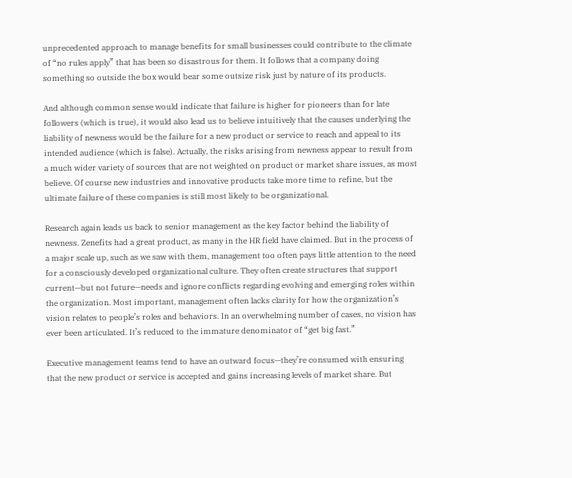unprecedented approach to manage benefits for small businesses could contribute to the climate of “no rules apply” that has been so disastrous for them. It follows that a company doing something so outside the box would bear some outsize risk just by nature of its products.

And although common sense would indicate that failure is higher for pioneers than for late followers (which is true), it would also lead us to believe intuitively that the causes underlying the liability of newness would be the failure for a new product or service to reach and appeal to its intended audience (which is false). Actually, the risks arising from newness appear to result from a much wider variety of sources that are not weighted on product or market share issues, as most believe. Of course new industries and innovative products take more time to refine, but the ultimate failure of these companies is still most likely to be organizational.

Research again leads us back to senior management as the key factor behind the liability of newness. Zenefits had a great product, as many in the HR field have claimed. But in the process of a major scale up, such as we saw with them, management too often pays little attention to the need for a consciously developed organizational culture. They often create structures that support current—but not future—needs and ignore conflicts regarding evolving and emerging roles within the organization. Most important, management often lacks clarity for how the organization’s vision relates to people’s roles and behaviors. In an overwhelming number of cases, no vision has ever been articulated. It’s reduced to the immature denominator of “get big fast.”

Executive management teams tend to have an outward focus—they’re consumed with ensuring that the new product or service is accepted and gains increasing levels of market share. But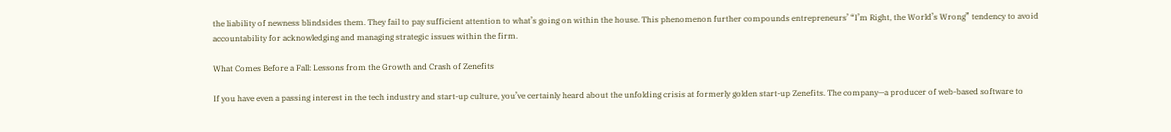the liability of newness blindsides them. They fail to pay sufficient attention to what’s going on within the house. This phenomenon further compounds entrepreneurs’ “I’m Right, the World’s Wrong” tendency to avoid accountability for acknowledging and managing strategic issues within the firm.

What Comes Before a Fall: Lessons from the Growth and Crash of Zenefits

If you have even a passing interest in the tech industry and start-up culture, you’ve certainly heard about the unfolding crisis at formerly golden start-up Zenefits. The company—a producer of web-based software to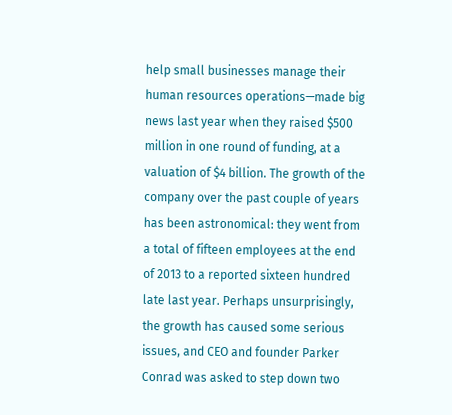help small businesses manage their human resources operations—made big news last year when they raised $500 million in one round of funding, at a valuation of $4 billion. The growth of the company over the past couple of years has been astronomical: they went from a total of fifteen employees at the end of 2013 to a reported sixteen hundred late last year. Perhaps unsurprisingly, the growth has caused some serious issues, and CEO and founder Parker Conrad was asked to step down two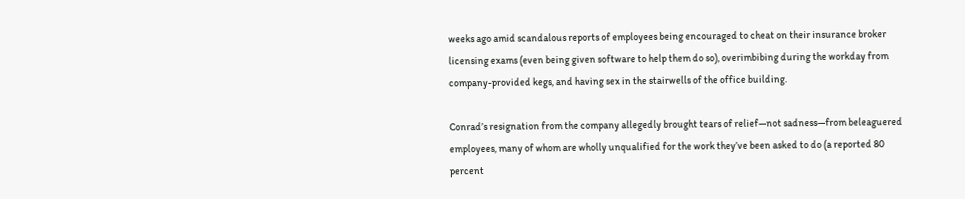weeks ago amid scandalous reports of employees being encouraged to cheat on their insurance broker licensing exams (even being given software to help them do so), overimbibing during the workday from company-provided kegs, and having sex in the stairwells of the office building.

Conrad’s resignation from the company allegedly brought tears of relief—not sadness—from beleaguered employees, many of whom are wholly unqualified for the work they’ve been asked to do (a reported 80 percent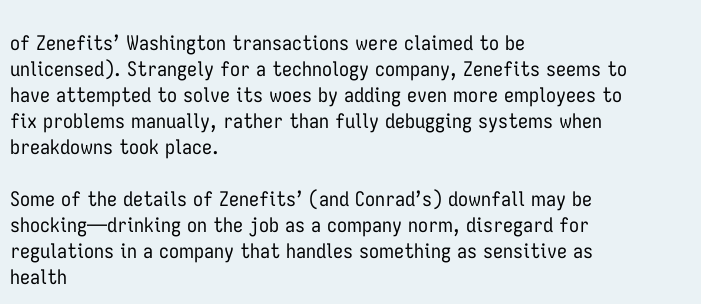of Zenefits’ Washington transactions were claimed to be unlicensed). Strangely for a technology company, Zenefits seems to have attempted to solve its woes by adding even more employees to fix problems manually, rather than fully debugging systems when breakdowns took place.

Some of the details of Zenefits’ (and Conrad’s) downfall may be shocking—drinking on the job as a company norm, disregard for regulations in a company that handles something as sensitive as health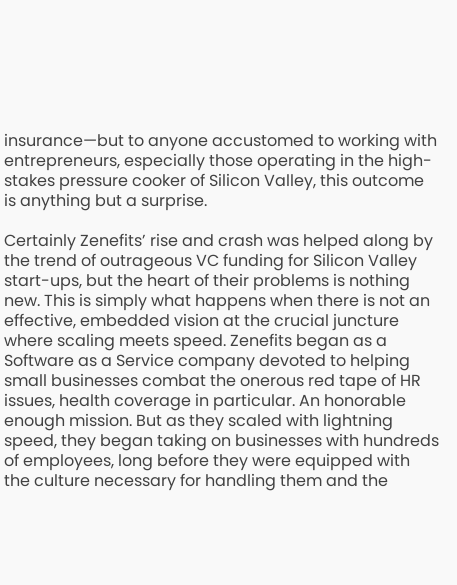insurance—but to anyone accustomed to working with entrepreneurs, especially those operating in the high-stakes pressure cooker of Silicon Valley, this outcome is anything but a surprise.

Certainly Zenefits’ rise and crash was helped along by the trend of outrageous VC funding for Silicon Valley start-ups, but the heart of their problems is nothing new. This is simply what happens when there is not an effective, embedded vision at the crucial juncture where scaling meets speed. Zenefits began as a Software as a Service company devoted to helping small businesses combat the onerous red tape of HR issues, health coverage in particular. An honorable enough mission. But as they scaled with lightning speed, they began taking on businesses with hundreds of employees, long before they were equipped with the culture necessary for handling them and the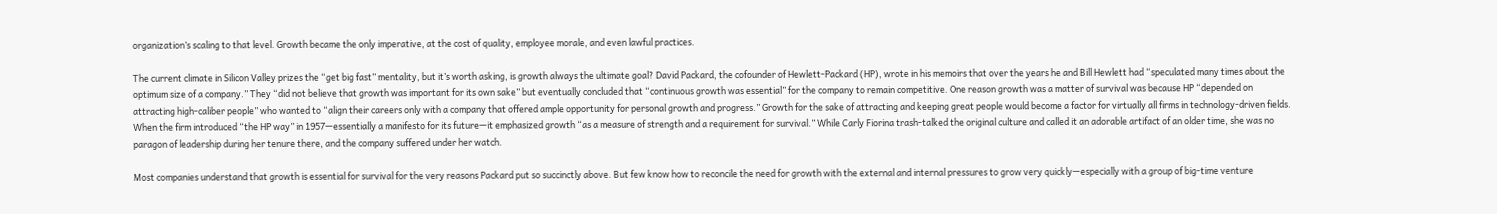organization’s scaling to that level. Growth became the only imperative, at the cost of quality, employee morale, and even lawful practices.

The current climate in Silicon Valley prizes the “get big fast” mentality, but it’s worth asking, is growth always the ultimate goal? David Packard, the cofounder of Hewlett-Packard (HP), wrote in his memoirs that over the years he and Bill Hewlett had “speculated many times about the optimum size of a company.” They “did not believe that growth was important for its own sake” but eventually concluded that “continuous growth was essential” for the company to remain competitive. One reason growth was a matter of survival was because HP “depended on attracting high-caliber people” who wanted to “align their careers only with a company that offered ample opportunity for personal growth and progress.” Growth for the sake of attracting and keeping great people would become a factor for virtually all firms in technology-driven fields. When the firm introduced “the HP way” in 1957—essentially a manifesto for its future—it emphasized growth “as a measure of strength and a requirement for survival.” While Carly Fiorina trash-talked the original culture and called it an adorable artifact of an older time, she was no paragon of leadership during her tenure there, and the company suffered under her watch.

Most companies understand that growth is essential for survival for the very reasons Packard put so succinctly above. But few know how to reconcile the need for growth with the external and internal pressures to grow very quickly—especially with a group of big-time venture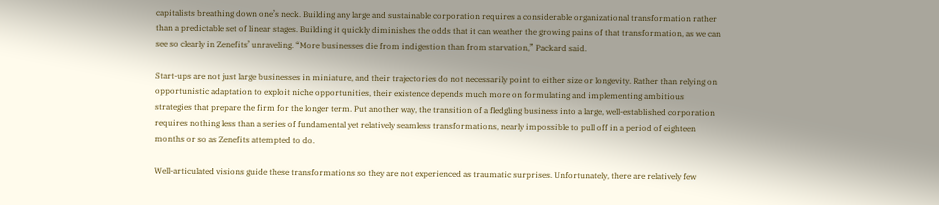capitalists breathing down one’s neck. Building any large and sustainable corporation requires a considerable organizational transformation rather than a predictable set of linear stages. Building it quickly diminishes the odds that it can weather the growing pains of that transformation, as we can see so clearly in Zenefits’ unraveling. “More businesses die from indigestion than from starvation,” Packard said.

Start-ups are not just large businesses in miniature, and their trajectories do not necessarily point to either size or longevity. Rather than relying on opportunistic adaptation to exploit niche opportunities, their existence depends much more on formulating and implementing ambitious strategies that prepare the firm for the longer term. Put another way, the transition of a fledgling business into a large, well-established corporation requires nothing less than a series of fundamental yet relatively seamless transformations, nearly impossible to pull off in a period of eighteen months or so as Zenefits attempted to do.

Well-articulated visions guide these transformations so they are not experienced as traumatic surprises. Unfortunately, there are relatively few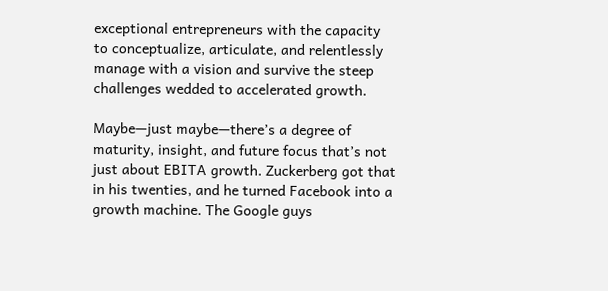exceptional entrepreneurs with the capacity to conceptualize, articulate, and relentlessly manage with a vision and survive the steep challenges wedded to accelerated growth.

Maybe—just maybe—there’s a degree of maturity, insight, and future focus that’s not just about EBITA growth. Zuckerberg got that in his twenties, and he turned Facebook into a growth machine. The Google guys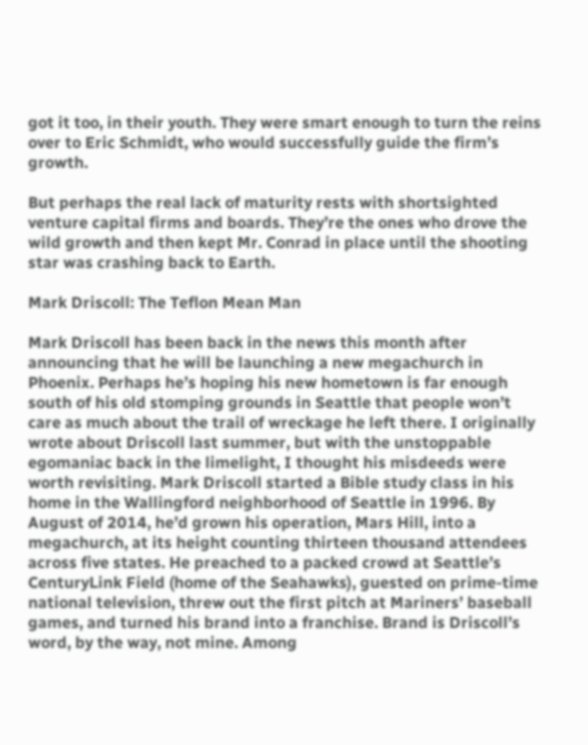got it too, in their youth. They were smart enough to turn the reins over to Eric Schmidt, who would successfully guide the firm’s growth.

But perhaps the real lack of maturity rests with shortsighted venture capital firms and boards. They’re the ones who drove the wild growth and then kept Mr. Conrad in place until the shooting star was crashing back to Earth.

Mark Driscoll: The Teflon Mean Man

Mark Driscoll has been back in the news this month after announcing that he will be launching a new megachurch in Phoenix. Perhaps he’s hoping his new hometown is far enough south of his old stomping grounds in Seattle that people won’t care as much about the trail of wreckage he left there. I originally wrote about Driscoll last summer, but with the unstoppable egomaniac back in the limelight, I thought his misdeeds were worth revisiting. Mark Driscoll started a Bible study class in his home in the Wallingford neighborhood of Seattle in 1996. By August of 2014, he’d grown his operation, Mars Hill, into a megachurch, at its height counting thirteen thousand attendees across five states. He preached to a packed crowd at Seattle’s CenturyLink Field (home of the Seahawks), guested on prime-time national television, threw out the first pitch at Mariners’ baseball games, and turned his brand into a franchise. Brand is Driscoll’s word, by the way, not mine. Among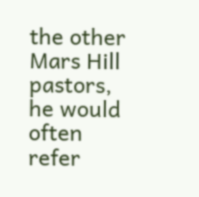the other Mars Hill pastors, he would often refer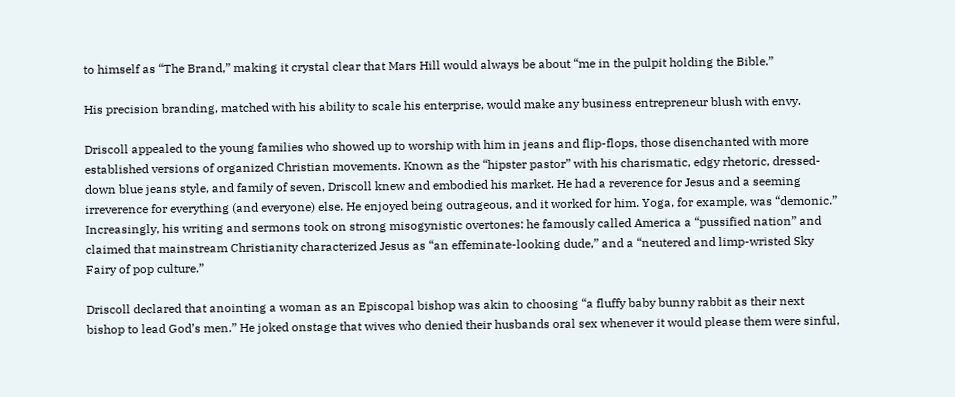to himself as “The Brand,” making it crystal clear that Mars Hill would always be about “me in the pulpit holding the Bible.”

His precision branding, matched with his ability to scale his enterprise, would make any business entrepreneur blush with envy.

Driscoll appealed to the young families who showed up to worship with him in jeans and flip-flops, those disenchanted with more established versions of organized Christian movements. Known as the “hipster pastor” with his charismatic, edgy rhetoric, dressed-down blue jeans style, and family of seven, Driscoll knew and embodied his market. He had a reverence for Jesus and a seeming irreverence for everything (and everyone) else. He enjoyed being outrageous, and it worked for him. Yoga, for example, was “demonic.” Increasingly, his writing and sermons took on strong misogynistic overtones: he famously called America a “pussified nation” and claimed that mainstream Christianity characterized Jesus as “an effeminate-looking dude,” and a “neutered and limp-wristed Sky Fairy of pop culture.”

Driscoll declared that anointing a woman as an Episcopal bishop was akin to choosing “a fluffy baby bunny rabbit as their next bishop to lead God’s men.” He joked onstage that wives who denied their husbands oral sex whenever it would please them were sinful,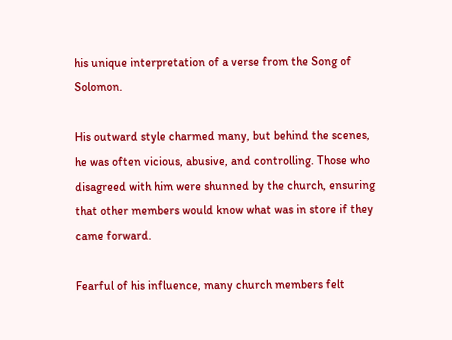his unique interpretation of a verse from the Song of Solomon.

His outward style charmed many, but behind the scenes, he was often vicious, abusive, and controlling. Those who disagreed with him were shunned by the church, ensuring that other members would know what was in store if they came forward.

Fearful of his influence, many church members felt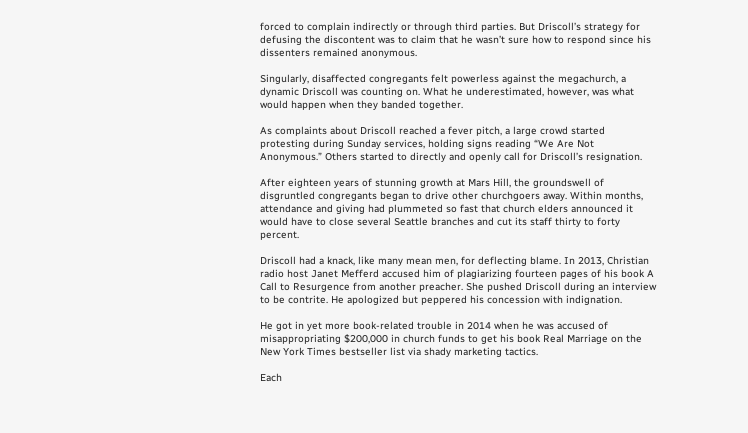forced to complain indirectly or through third parties. But Driscoll’s strategy for defusing the discontent was to claim that he wasn’t sure how to respond since his dissenters remained anonymous.

Singularly, disaffected congregants felt powerless against the megachurch, a dynamic Driscoll was counting on. What he underestimated, however, was what would happen when they banded together.

As complaints about Driscoll reached a fever pitch, a large crowd started protesting during Sunday services, holding signs reading “We Are Not Anonymous.” Others started to directly and openly call for Driscoll’s resignation.

After eighteen years of stunning growth at Mars Hill, the groundswell of disgruntled congregants began to drive other churchgoers away. Within months, attendance and giving had plummeted so fast that church elders announced it would have to close several Seattle branches and cut its staff thirty to forty percent.

Driscoll had a knack, like many mean men, for deflecting blame. In 2013, Christian radio host Janet Mefferd accused him of plagiarizing fourteen pages of his book A Call to Resurgence from another preacher. She pushed Driscoll during an interview to be contrite. He apologized but peppered his concession with indignation.

He got in yet more book-related trouble in 2014 when he was accused of misappropriating $200,000 in church funds to get his book Real Marriage on the New York Times bestseller list via shady marketing tactics.

Each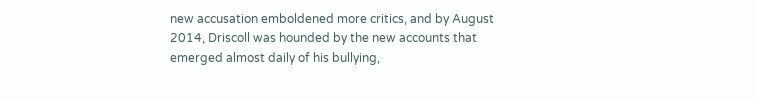new accusation emboldened more critics, and by August 2014, Driscoll was hounded by the new accounts that emerged almost daily of his bullying,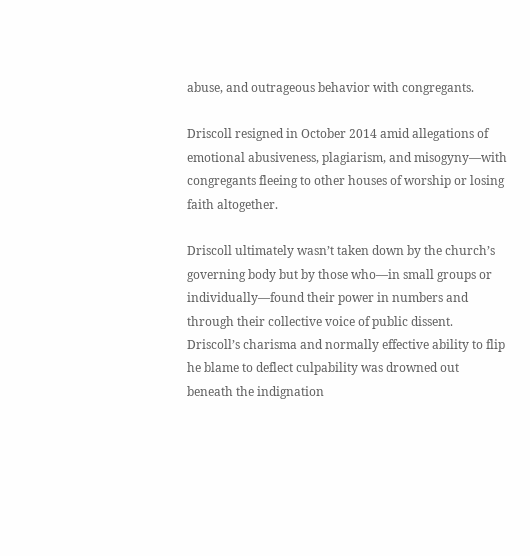abuse, and outrageous behavior with congregants.

Driscoll resigned in October 2014 amid allegations of emotional abusiveness, plagiarism, and misogyny—with congregants fleeing to other houses of worship or losing faith altogether.

Driscoll ultimately wasn’t taken down by the church’s governing body but by those who—in small groups or individually—found their power in numbers and through their collective voice of public dissent. Driscoll’s charisma and normally effective ability to flip he blame to deflect culpability was drowned out beneath the indignation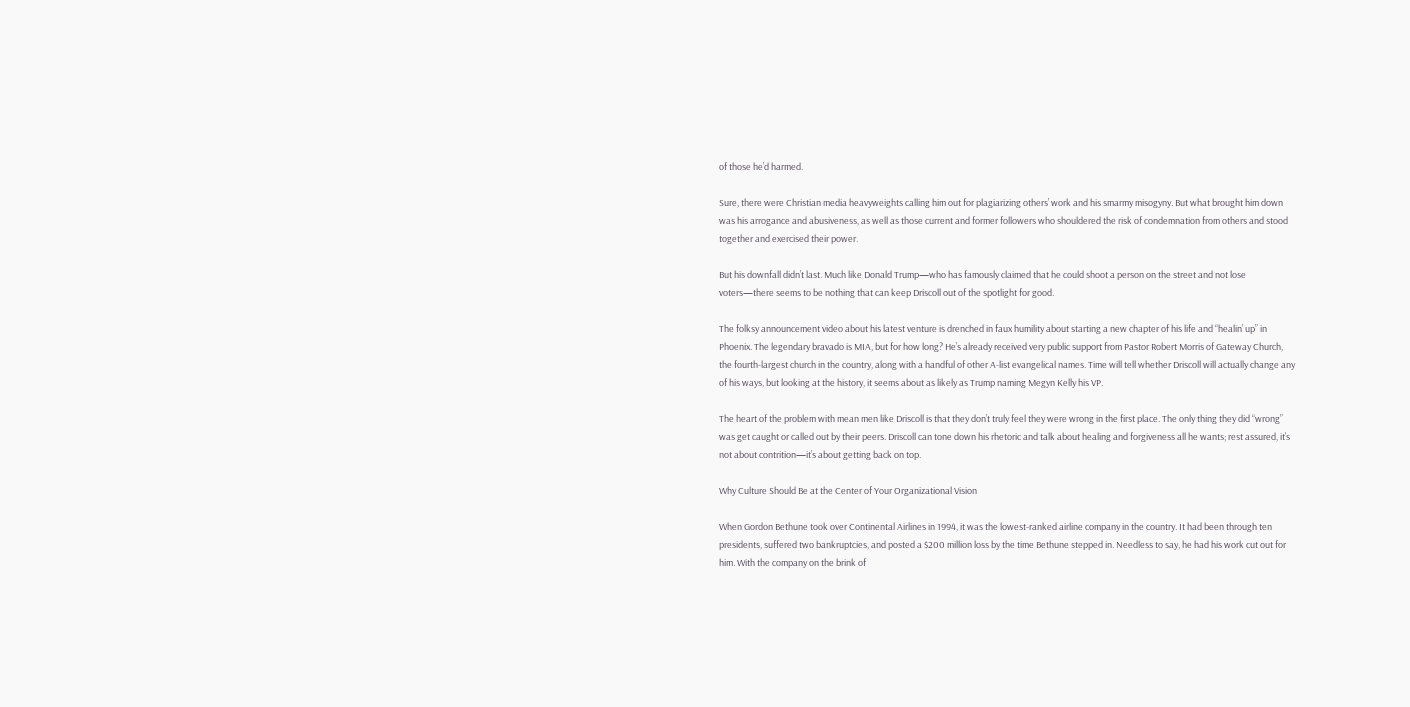of those he’d harmed.

Sure, there were Christian media heavyweights calling him out for plagiarizing others’ work and his smarmy misogyny. But what brought him down was his arrogance and abusiveness, as well as those current and former followers who shouldered the risk of condemnation from others and stood together and exercised their power.

But his downfall didn’t last. Much like Donald Trump—who has famously claimed that he could shoot a person on the street and not lose voters—there seems to be nothing that can keep Driscoll out of the spotlight for good.

The folksy announcement video about his latest venture is drenched in faux humility about starting a new chapter of his life and “healin’ up” in Phoenix. The legendary bravado is MIA, but for how long? He’s already received very public support from Pastor Robert Morris of Gateway Church, the fourth-largest church in the country, along with a handful of other A-list evangelical names. Time will tell whether Driscoll will actually change any of his ways, but looking at the history, it seems about as likely as Trump naming Megyn Kelly his VP.

The heart of the problem with mean men like Driscoll is that they don’t truly feel they were wrong in the first place. The only thing they did “wrong” was get caught or called out by their peers. Driscoll can tone down his rhetoric and talk about healing and forgiveness all he wants; rest assured, it’s not about contrition—it’s about getting back on top.

Why Culture Should Be at the Center of Your Organizational Vision

When Gordon Bethune took over Continental Airlines in 1994, it was the lowest-ranked airline company in the country. It had been through ten presidents, suffered two bankruptcies, and posted a $200 million loss by the time Bethune stepped in. Needless to say, he had his work cut out for him. With the company on the brink of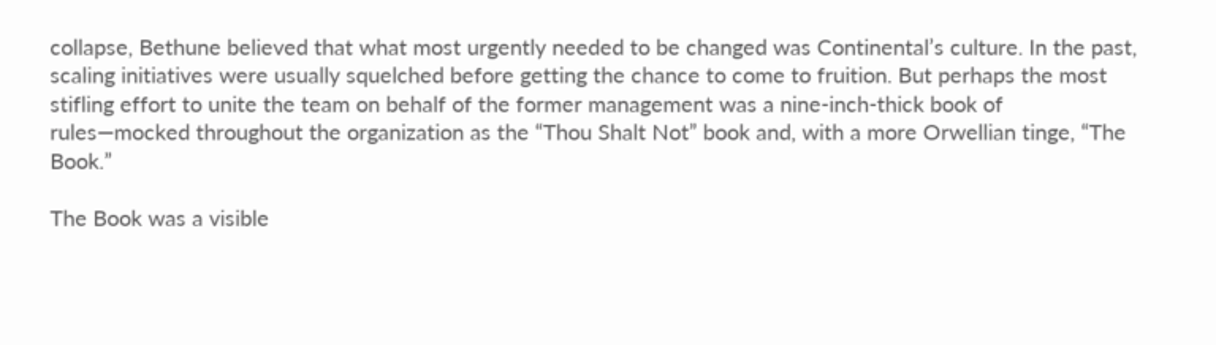collapse, Bethune believed that what most urgently needed to be changed was Continental’s culture. In the past, scaling initiatives were usually squelched before getting the chance to come to fruition. But perhaps the most stifling effort to unite the team on behalf of the former management was a nine-inch-thick book of rules—mocked throughout the organization as the “Thou Shalt Not” book and, with a more Orwellian tinge, “The Book.”

The Book was a visible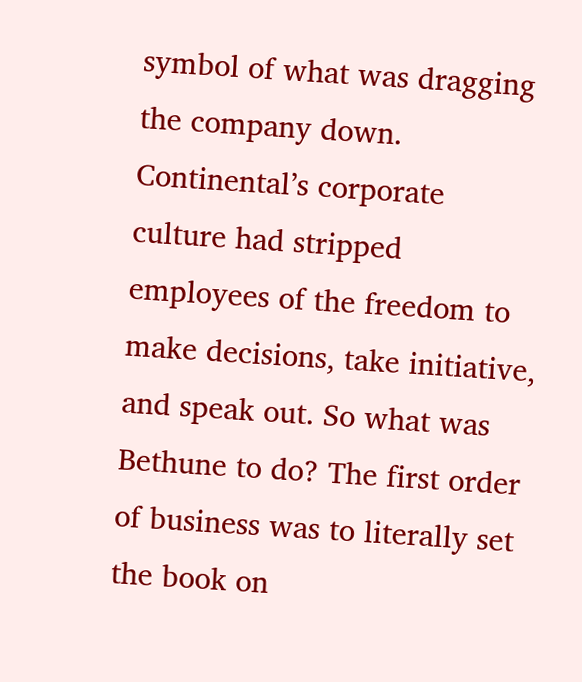symbol of what was dragging the company down. Continental’s corporate culture had stripped employees of the freedom to make decisions, take initiative, and speak out. So what was Bethune to do? The first order of business was to literally set the book on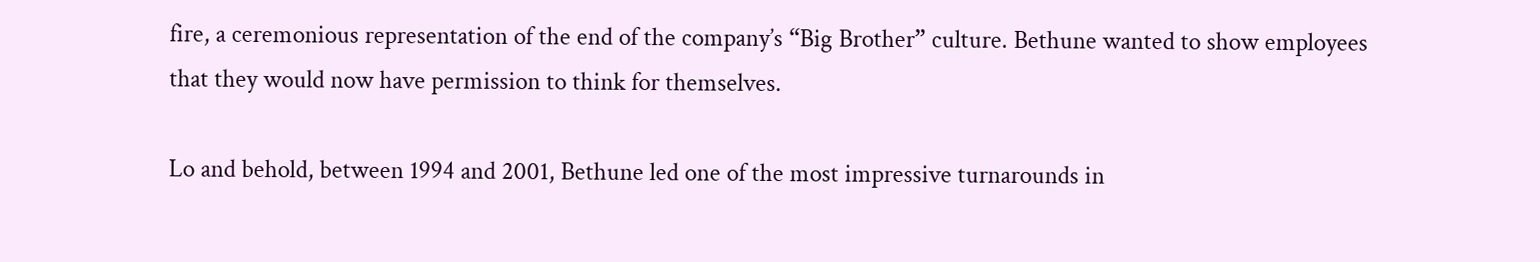fire, a ceremonious representation of the end of the company’s “Big Brother” culture. Bethune wanted to show employees that they would now have permission to think for themselves.

Lo and behold, between 1994 and 2001, Bethune led one of the most impressive turnarounds in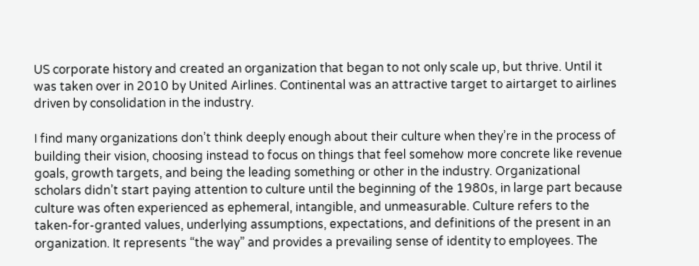US corporate history and created an organization that began to not only scale up, but thrive. Until it was taken over in 2010 by United Airlines. Continental was an attractive target to airtarget to airlines driven by consolidation in the industry.

I find many organizations don’t think deeply enough about their culture when they’re in the process of building their vision, choosing instead to focus on things that feel somehow more concrete like revenue goals, growth targets, and being the leading something or other in the industry. Organizational scholars didn’t start paying attention to culture until the beginning of the 1980s, in large part because culture was often experienced as ephemeral, intangible, and unmeasurable. Culture refers to the taken-for-granted values, underlying assumptions, expectations, and definitions of the present in an organization. It represents “the way” and provides a prevailing sense of identity to employees. The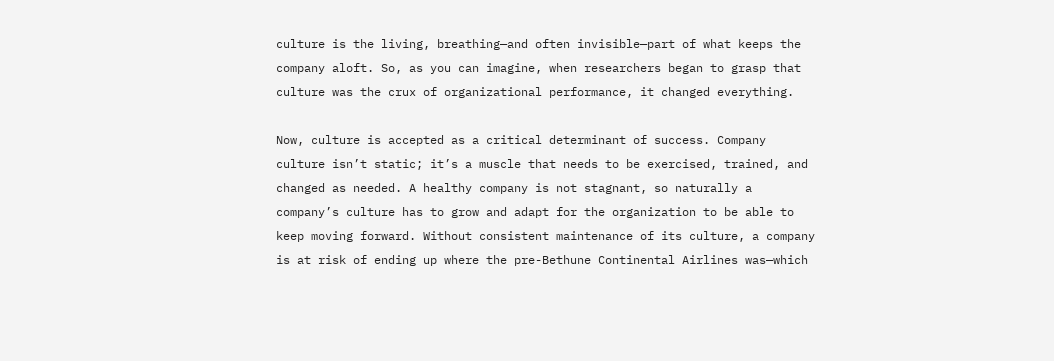culture is the living, breathing—and often invisible—part of what keeps the company aloft. So, as you can imagine, when researchers began to grasp that culture was the crux of organizational performance, it changed everything.

Now, culture is accepted as a critical determinant of success. Company culture isn’t static; it’s a muscle that needs to be exercised, trained, and changed as needed. A healthy company is not stagnant, so naturally a company’s culture has to grow and adapt for the organization to be able to keep moving forward. Without consistent maintenance of its culture, a company is at risk of ending up where the pre-Bethune Continental Airlines was—which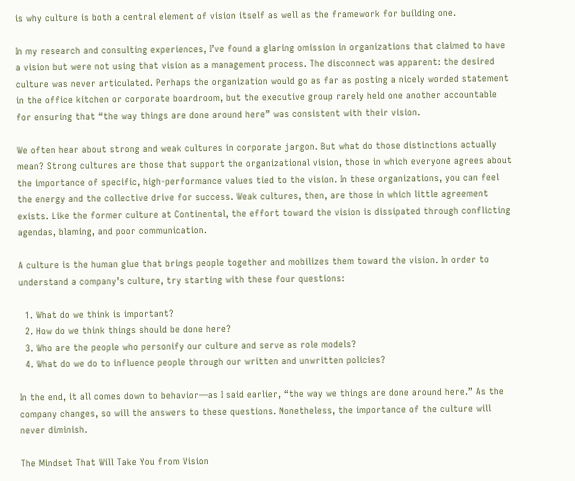is why culture is both a central element of vision itself as well as the framework for building one.

In my research and consulting experiences, I’ve found a glaring omission in organizations that claimed to have a vision but were not using that vision as a management process. The disconnect was apparent: the desired culture was never articulated. Perhaps the organization would go as far as posting a nicely worded statement in the office kitchen or corporate boardroom, but the executive group rarely held one another accountable for ensuring that “the way things are done around here” was consistent with their vision.

We often hear about strong and weak cultures in corporate jargon. But what do those distinctions actually mean? Strong cultures are those that support the organizational vision, those in which everyone agrees about the importance of specific, high-performance values tied to the vision. In these organizations, you can feel the energy and the collective drive for success. Weak cultures, then, are those in which little agreement exists. Like the former culture at Continental, the effort toward the vision is dissipated through conflicting agendas, blaming, and poor communication.

A culture is the human glue that brings people together and mobilizes them toward the vision. In order to understand a company’s culture, try starting with these four questions:

  1. What do we think is important?
  2. How do we think things should be done here?
  3. Who are the people who personify our culture and serve as role models?
  4. What do we do to influence people through our written and unwritten policies?

In the end, it all comes down to behavior—as I said earlier, “the way we things are done around here.” As the company changes, so will the answers to these questions. Nonetheless, the importance of the culture will never diminish.

The Mindset That Will Take You from Vision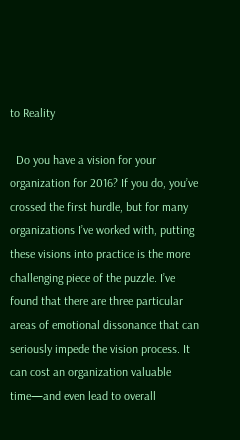to Reality

  Do you have a vision for your organization for 2016? If you do, you’ve crossed the first hurdle, but for many organizations I’ve worked with, putting these visions into practice is the more challenging piece of the puzzle. I’ve found that there are three particular areas of emotional dissonance that can seriously impede the vision process. It can cost an organization valuable time—and even lead to overall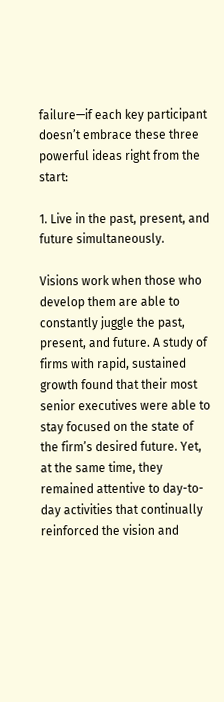failure—if each key participant doesn’t embrace these three powerful ideas right from the start:

1. Live in the past, present, and future simultaneously.

Visions work when those who develop them are able to constantly juggle the past, present, and future. A study of firms with rapid, sustained growth found that their most senior executives were able to stay focused on the state of the firm’s desired future. Yet, at the same time, they remained attentive to day-to-day activities that continually reinforced the vision and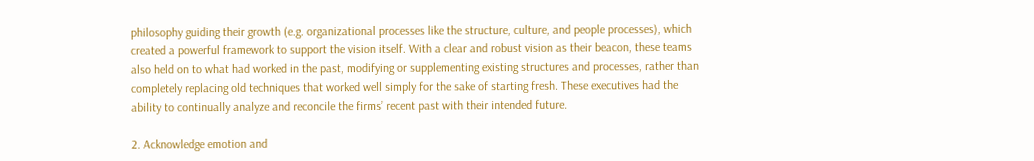philosophy guiding their growth (e.g. organizational processes like the structure, culture, and people processes), which created a powerful framework to support the vision itself. With a clear and robust vision as their beacon, these teams also held on to what had worked in the past, modifying or supplementing existing structures and processes, rather than completely replacing old techniques that worked well simply for the sake of starting fresh. These executives had the ability to continually analyze and reconcile the firms’ recent past with their intended future.

2. Acknowledge emotion and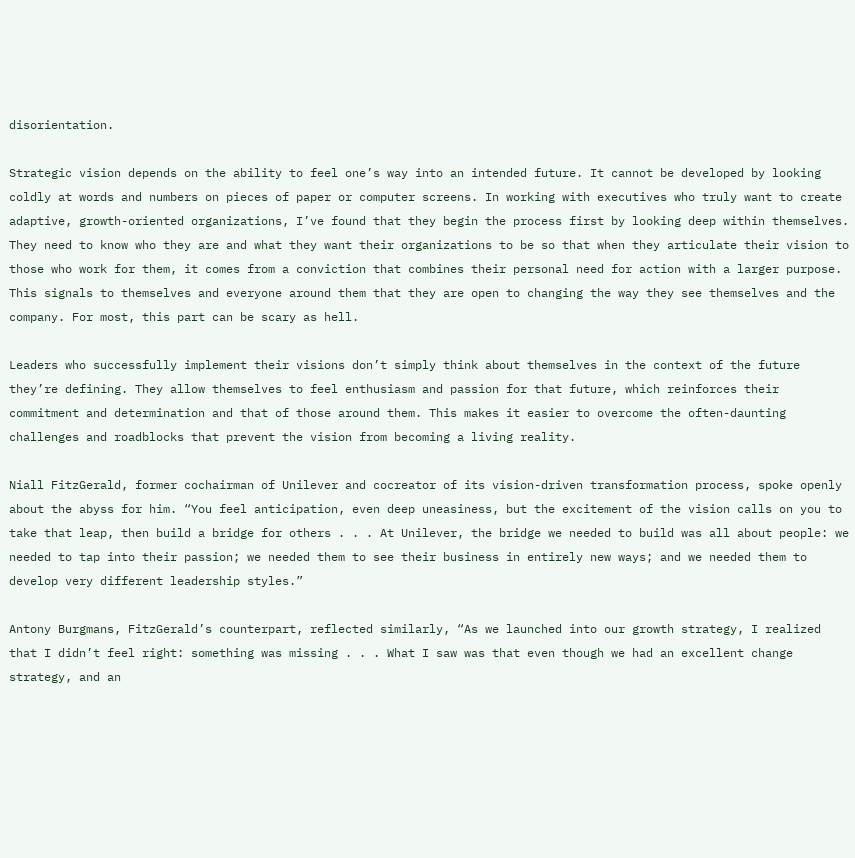disorientation.

Strategic vision depends on the ability to feel one’s way into an intended future. It cannot be developed by looking coldly at words and numbers on pieces of paper or computer screens. In working with executives who truly want to create adaptive, growth-oriented organizations, I’ve found that they begin the process first by looking deep within themselves. They need to know who they are and what they want their organizations to be so that when they articulate their vision to those who work for them, it comes from a conviction that combines their personal need for action with a larger purpose. This signals to themselves and everyone around them that they are open to changing the way they see themselves and the company. For most, this part can be scary as hell.

Leaders who successfully implement their visions don’t simply think about themselves in the context of the future they’re defining. They allow themselves to feel enthusiasm and passion for that future, which reinforces their commitment and determination and that of those around them. This makes it easier to overcome the often-daunting challenges and roadblocks that prevent the vision from becoming a living reality.

Niall FitzGerald, former cochairman of Unilever and cocreator of its vision-driven transformation process, spoke openly about the abyss for him. “You feel anticipation, even deep uneasiness, but the excitement of the vision calls on you to take that leap, then build a bridge for others . . . At Unilever, the bridge we needed to build was all about people: we needed to tap into their passion; we needed them to see their business in entirely new ways; and we needed them to develop very different leadership styles.”

Antony Burgmans, FitzGerald’s counterpart, reflected similarly, “As we launched into our growth strategy, I realized that I didn’t feel right: something was missing . . . What I saw was that even though we had an excellent change strategy, and an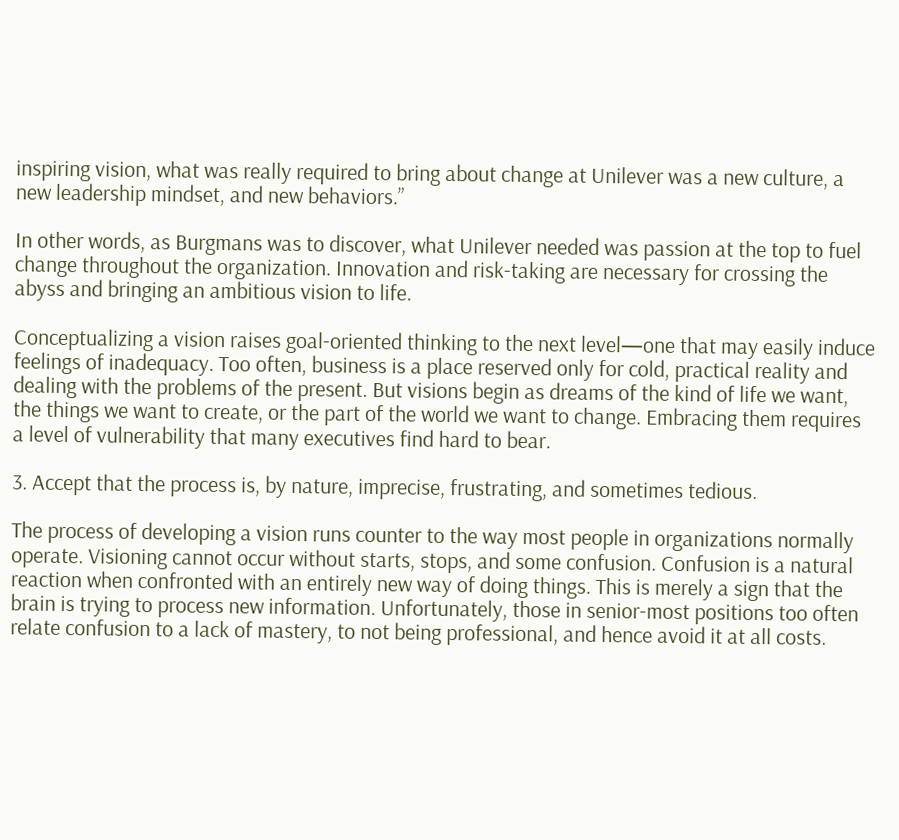inspiring vision, what was really required to bring about change at Unilever was a new culture, a new leadership mindset, and new behaviors.”

In other words, as Burgmans was to discover, what Unilever needed was passion at the top to fuel change throughout the organization. Innovation and risk-taking are necessary for crossing the abyss and bringing an ambitious vision to life.

Conceptualizing a vision raises goal-oriented thinking to the next level—one that may easily induce feelings of inadequacy. Too often, business is a place reserved only for cold, practical reality and dealing with the problems of the present. But visions begin as dreams of the kind of life we want, the things we want to create, or the part of the world we want to change. Embracing them requires a level of vulnerability that many executives find hard to bear.

3. Accept that the process is, by nature, imprecise, frustrating, and sometimes tedious.

The process of developing a vision runs counter to the way most people in organizations normally operate. Visioning cannot occur without starts, stops, and some confusion. Confusion is a natural reaction when confronted with an entirely new way of doing things. This is merely a sign that the brain is trying to process new information. Unfortunately, those in senior-most positions too often relate confusion to a lack of mastery, to not being professional, and hence avoid it at all costs.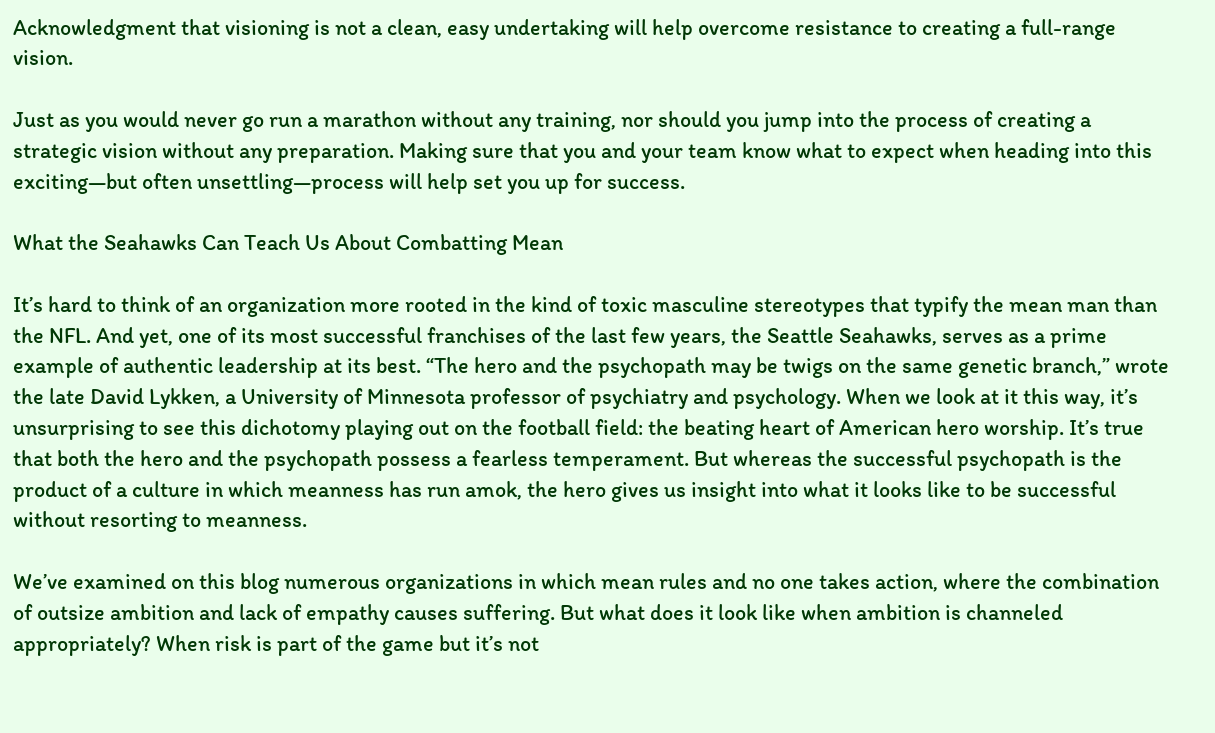Acknowledgment that visioning is not a clean, easy undertaking will help overcome resistance to creating a full-range vision.

Just as you would never go run a marathon without any training, nor should you jump into the process of creating a strategic vision without any preparation. Making sure that you and your team know what to expect when heading into this exciting—but often unsettling—process will help set you up for success.

What the Seahawks Can Teach Us About Combatting Mean

It’s hard to think of an organization more rooted in the kind of toxic masculine stereotypes that typify the mean man than the NFL. And yet, one of its most successful franchises of the last few years, the Seattle Seahawks, serves as a prime example of authentic leadership at its best. “The hero and the psychopath may be twigs on the same genetic branch,” wrote the late David Lykken, a University of Minnesota professor of psychiatry and psychology. When we look at it this way, it’s unsurprising to see this dichotomy playing out on the football field: the beating heart of American hero worship. It’s true that both the hero and the psychopath possess a fearless temperament. But whereas the successful psychopath is the product of a culture in which meanness has run amok, the hero gives us insight into what it looks like to be successful without resorting to meanness.

We’ve examined on this blog numerous organizations in which mean rules and no one takes action, where the combination of outsize ambition and lack of empathy causes suffering. But what does it look like when ambition is channeled appropriately? When risk is part of the game but it’s not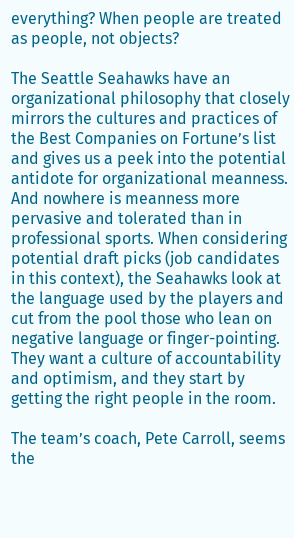everything? When people are treated as people, not objects?

The Seattle Seahawks have an organizational philosophy that closely mirrors the cultures and practices of the Best Companies on Fortune’s list and gives us a peek into the potential antidote for organizational meanness. And nowhere is meanness more pervasive and tolerated than in professional sports. When considering potential draft picks (job candidates in this context), the Seahawks look at the language used by the players and cut from the pool those who lean on negative language or finger-pointing. They want a culture of accountability and optimism, and they start by getting the right people in the room.

The team’s coach, Pete Carroll, seems the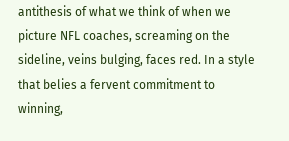antithesis of what we think of when we picture NFL coaches, screaming on the sideline, veins bulging, faces red. In a style that belies a fervent commitment to winning,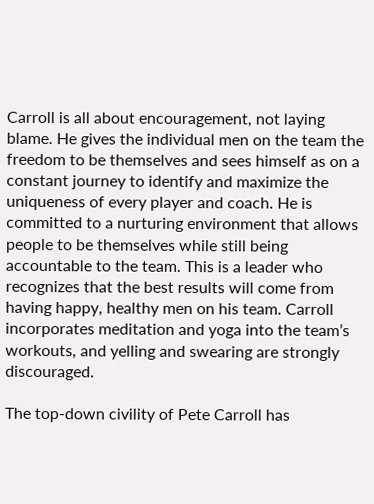Carroll is all about encouragement, not laying blame. He gives the individual men on the team the freedom to be themselves and sees himself as on a constant journey to identify and maximize the uniqueness of every player and coach. He is committed to a nurturing environment that allows people to be themselves while still being accountable to the team. This is a leader who recognizes that the best results will come from having happy, healthy men on his team. Carroll incorporates meditation and yoga into the team’s workouts, and yelling and swearing are strongly discouraged.

The top-down civility of Pete Carroll has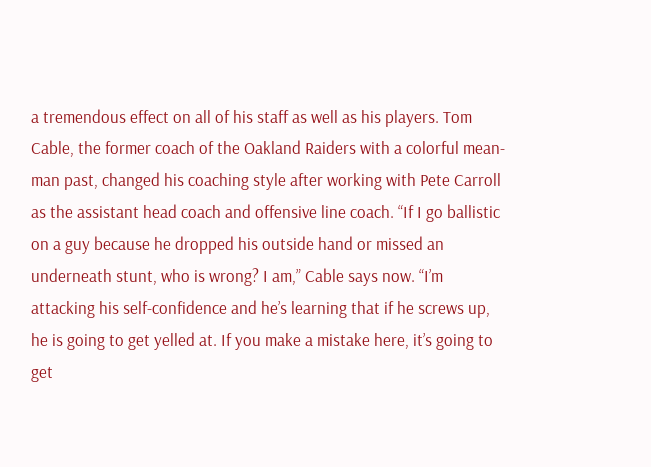a tremendous effect on all of his staff as well as his players. Tom Cable, the former coach of the Oakland Raiders with a colorful mean-man past, changed his coaching style after working with Pete Carroll as the assistant head coach and offensive line coach. “If I go ballistic on a guy because he dropped his outside hand or missed an underneath stunt, who is wrong? I am,” Cable says now. “I’m attacking his self-confidence and he’s learning that if he screws up, he is going to get yelled at. If you make a mistake here, it’s going to get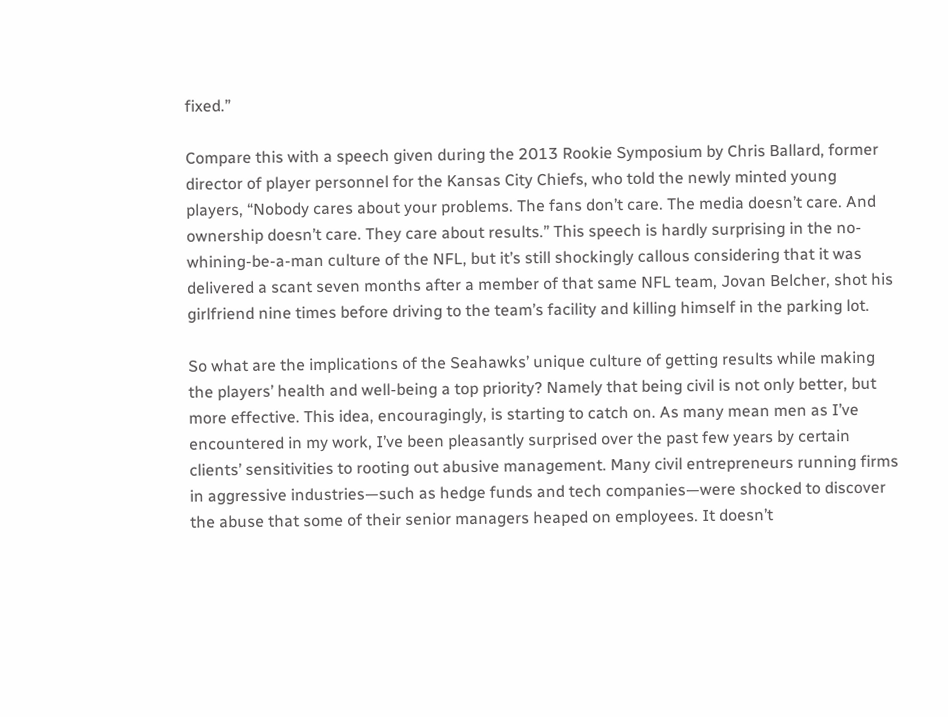fixed.”

Compare this with a speech given during the 2013 Rookie Symposium by Chris Ballard, former director of player personnel for the Kansas City Chiefs, who told the newly minted young players, “Nobody cares about your problems. The fans don’t care. The media doesn’t care. And ownership doesn’t care. They care about results.” This speech is hardly surprising in the no-whining-be-a-man culture of the NFL, but it’s still shockingly callous considering that it was delivered a scant seven months after a member of that same NFL team, Jovan Belcher, shot his girlfriend nine times before driving to the team’s facility and killing himself in the parking lot.

So what are the implications of the Seahawks’ unique culture of getting results while making the players’ health and well-being a top priority? Namely that being civil is not only better, but more effective. This idea, encouragingly, is starting to catch on. As many mean men as I’ve encountered in my work, I’ve been pleasantly surprised over the past few years by certain clients’ sensitivities to rooting out abusive management. Many civil entrepreneurs running firms in aggressive industries—such as hedge funds and tech companies—were shocked to discover the abuse that some of their senior managers heaped on employees. It doesn’t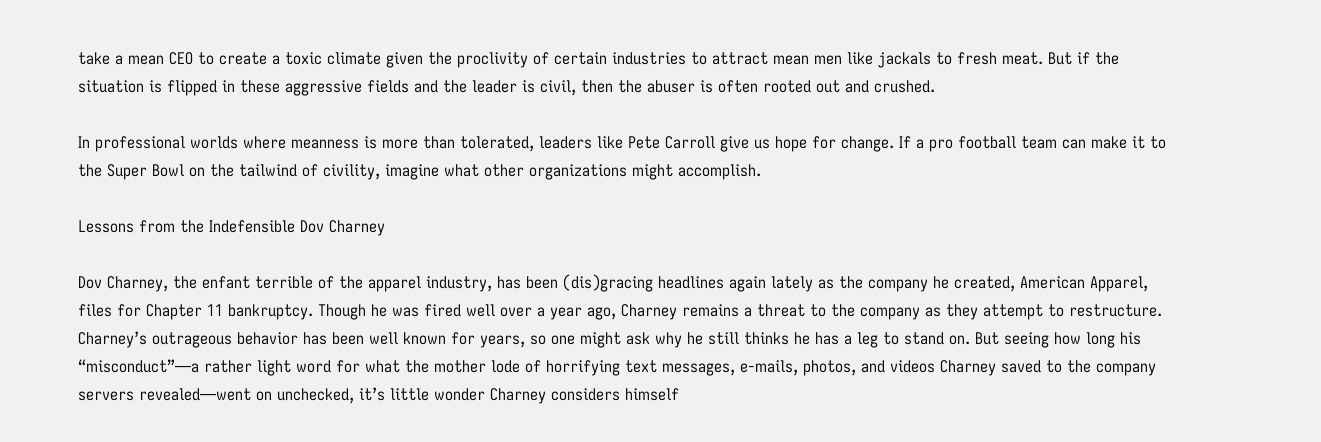take a mean CEO to create a toxic climate given the proclivity of certain industries to attract mean men like jackals to fresh meat. But if the situation is flipped in these aggressive fields and the leader is civil, then the abuser is often rooted out and crushed.

In professional worlds where meanness is more than tolerated, leaders like Pete Carroll give us hope for change. If a pro football team can make it to the Super Bowl on the tailwind of civility, imagine what other organizations might accomplish.

Lessons from the Indefensible Dov Charney

Dov Charney, the enfant terrible of the apparel industry, has been (dis)gracing headlines again lately as the company he created, American Apparel, files for Chapter 11 bankruptcy. Though he was fired well over a year ago, Charney remains a threat to the company as they attempt to restructure. Charney’s outrageous behavior has been well known for years, so one might ask why he still thinks he has a leg to stand on. But seeing how long his “misconduct”—a rather light word for what the mother lode of horrifying text messages, e-mails, photos, and videos Charney saved to the company servers revealed—went on unchecked, it’s little wonder Charney considers himself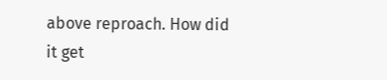above reproach. How did it get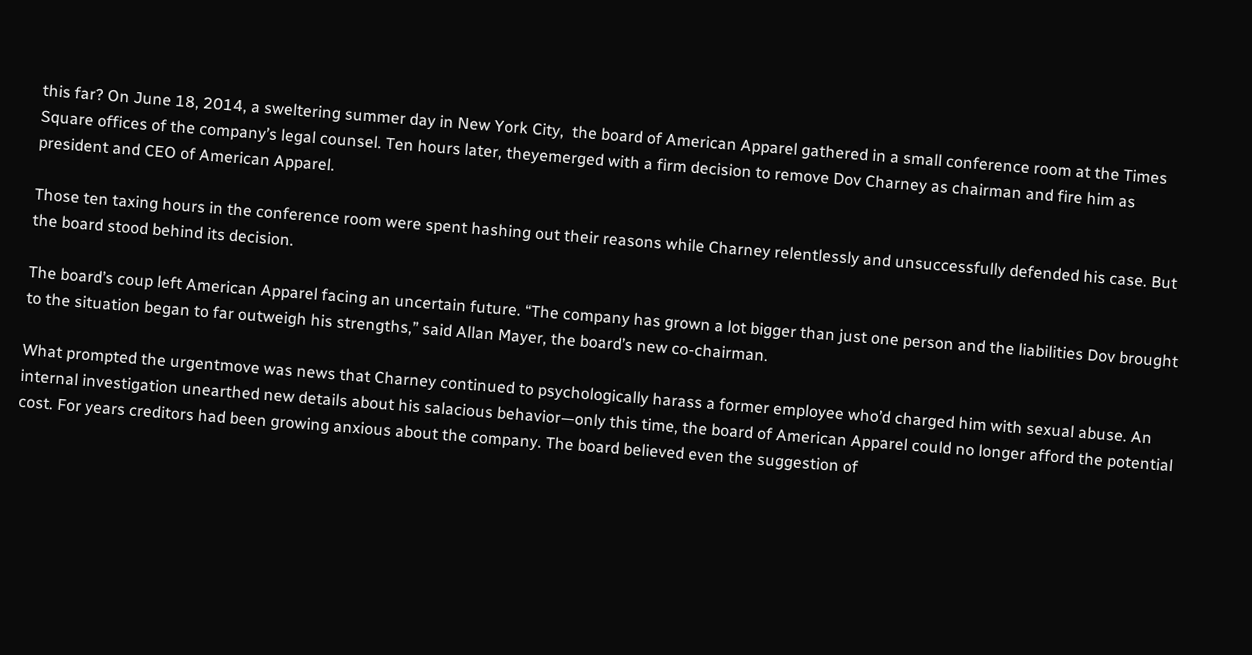this far? On June 18, 2014, a sweltering summer day in New York City,  the board of American Apparel gathered in a small conference room at the Times Square offices of the company’s legal counsel. Ten hours later, theyemerged with a firm decision to remove Dov Charney as chairman and fire him as president and CEO of American Apparel.

Those ten taxing hours in the conference room were spent hashing out their reasons while Charney relentlessly and unsuccessfully defended his case. But the board stood behind its decision.

The board’s coup left American Apparel facing an uncertain future. “The company has grown a lot bigger than just one person and the liabilities Dov brought to the situation began to far outweigh his strengths,” said Allan Mayer, the board’s new co-chairman.

What prompted the urgentmove was news that Charney continued to psychologically harass a former employee who’d charged him with sexual abuse. An internal investigation unearthed new details about his salacious behavior—only this time, the board of American Apparel could no longer afford the potential cost. For years creditors had been growing anxious about the company. The board believed even the suggestion of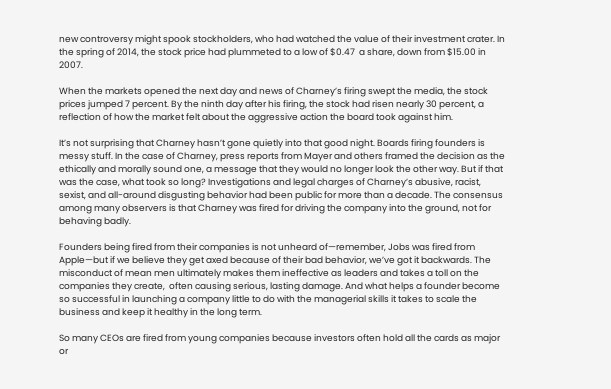new controversy might spook stockholders, who had watched the value of their investment crater. In the spring of 2014, the stock price had plummeted to a low of $0.47  a share, down from $15.00 in 2007.

When the markets opened the next day and news of Charney’s firing swept the media, the stock prices jumped 7 percent. By the ninth day after his firing, the stock had risen nearly 30 percent, a reflection of how the market felt about the aggressive action the board took against him.

It’s not surprising that Charney hasn’t gone quietly into that good night. Boards firing founders is messy stuff. In the case of Charney, press reports from Mayer and others framed the decision as the ethically and morally sound one, a message that they would no longer look the other way. But if that was the case, what took so long? Investigations and legal charges of Charney’s abusive, racist, sexist, and all-around disgusting behavior had been public for more than a decade. The consensus among many observers is that Charney was fired for driving the company into the ground, not for behaving badly.

Founders being fired from their companies is not unheard of—remember, Jobs was fired from Apple—but if we believe they get axed because of their bad behavior, we’ve got it backwards. The misconduct of mean men ultimately makes them ineffective as leaders and takes a toll on the companies they create,  often causing serious, lasting damage. And what helps a founder become so successful in launching a company little to do with the managerial skills it takes to scale the business and keep it healthy in the long term.

So many CEOs are fired from young companies because investors often hold all the cards as major or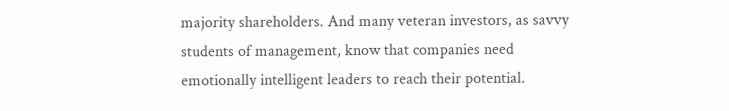majority shareholders. And many veteran investors, as savvy students of management, know that companies need emotionally intelligent leaders to reach their potential.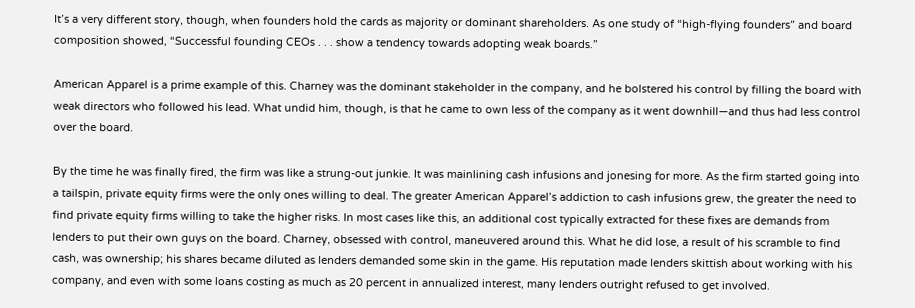It’s a very different story, though, when founders hold the cards as majority or dominant shareholders. As one study of “high-flying founders” and board composition showed, “Successful founding CEOs . . . show a tendency towards adopting weak boards.”

American Apparel is a prime example of this. Charney was the dominant stakeholder in the company, and he bolstered his control by filling the board with weak directors who followed his lead. What undid him, though, is that he came to own less of the company as it went downhill—and thus had less control over the board.

By the time he was finally fired, the firm was like a strung-out junkie. It was mainlining cash infusions and jonesing for more. As the firm started going into a tailspin, private equity firms were the only ones willing to deal. The greater American Apparel’s addiction to cash infusions grew, the greater the need to find private equity firms willing to take the higher risks. In most cases like this, an additional cost typically extracted for these fixes are demands from lenders to put their own guys on the board. Charney, obsessed with control, maneuvered around this. What he did lose, a result of his scramble to find cash, was ownership; his shares became diluted as lenders demanded some skin in the game. His reputation made lenders skittish about working with his company, and even with some loans costing as much as 20 percent in annualized interest, many lenders outright refused to get involved.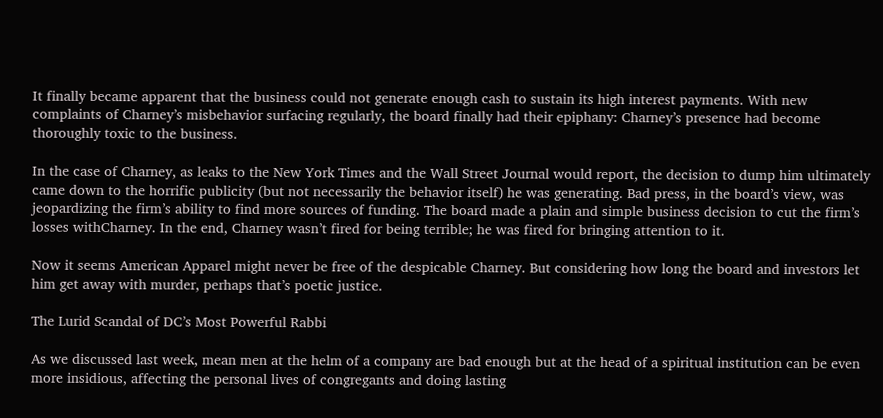It finally became apparent that the business could not generate enough cash to sustain its high interest payments. With new complaints of Charney’s misbehavior surfacing regularly, the board finally had their epiphany: Charney’s presence had become thoroughly toxic to the business.

In the case of Charney, as leaks to the New York Times and the Wall Street Journal would report, the decision to dump him ultimately came down to the horrific publicity (but not necessarily the behavior itself) he was generating. Bad press, in the board’s view, was jeopardizing the firm’s ability to find more sources of funding. The board made a plain and simple business decision to cut the firm’s losses withCharney. In the end, Charney wasn’t fired for being terrible; he was fired for bringing attention to it.

Now it seems American Apparel might never be free of the despicable Charney. But considering how long the board and investors let him get away with murder, perhaps that’s poetic justice.

The Lurid Scandal of DC’s Most Powerful Rabbi

As we discussed last week, mean men at the helm of a company are bad enough but at the head of a spiritual institution can be even more insidious, affecting the personal lives of congregants and doing lasting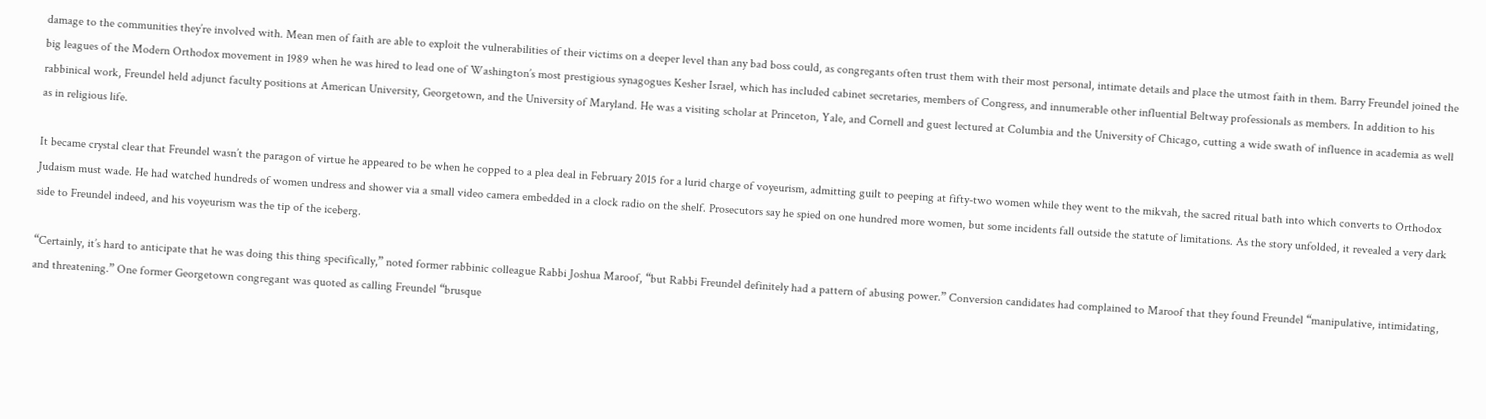damage to the communities they’re involved with. Mean men of faith are able to exploit the vulnerabilities of their victims on a deeper level than any bad boss could, as congregants often trust them with their most personal, intimate details and place the utmost faith in them. Barry Freundel joined the big leagues of the Modern Orthodox movement in 1989 when he was hired to lead one of Washington’s most prestigious synagogues Kesher Israel, which has included cabinet secretaries, members of Congress, and innumerable other influential Beltway professionals as members. In addition to his rabbinical work, Freundel held adjunct faculty positions at American University, Georgetown, and the University of Maryland. He was a visiting scholar at Princeton, Yale, and Cornell and guest lectured at Columbia and the University of Chicago, cutting a wide swath of influence in academia as well as in religious life.

It became crystal clear that Freundel wasn’t the paragon of virtue he appeared to be when he copped to a plea deal in February 2015 for a lurid charge of voyeurism, admitting guilt to peeping at fifty-two women while they went to the mikvah, the sacred ritual bath into which converts to Orthodox Judaism must wade. He had watched hundreds of women undress and shower via a small video camera embedded in a clock radio on the shelf. Prosecutors say he spied on one hundred more women, but some incidents fall outside the statute of limitations. As the story unfolded, it revealed a very dark side to Freundel indeed, and his voyeurism was the tip of the iceberg.

“Certainly, it’s hard to anticipate that he was doing this thing specifically,” noted former rabbinic colleague Rabbi Joshua Maroof, “but Rabbi Freundel definitely had a pattern of abusing power.” Conversion candidates had complained to Maroof that they found Freundel “manipulative, intimidating, and threatening.” One former Georgetown congregant was quoted as calling Freundel “brusque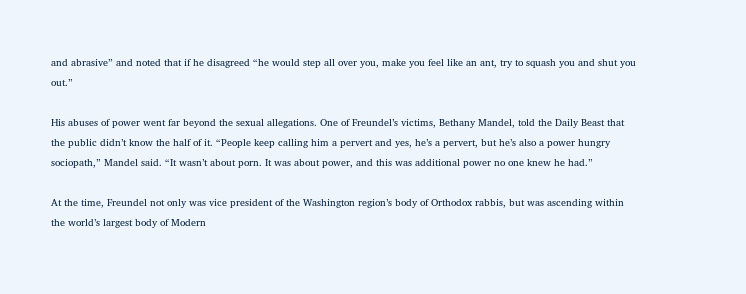and abrasive” and noted that if he disagreed “he would step all over you, make you feel like an ant, try to squash you and shut you out.”

His abuses of power went far beyond the sexual allegations. One of Freundel’s victims, Bethany Mandel, told the Daily Beast that the public didn’t know the half of it. “People keep calling him a pervert and yes, he’s a pervert, but he’s also a power hungry sociopath,” Mandel said. “It wasn’t about porn. It was about power, and this was additional power no one knew he had.”

At the time, Freundel not only was vice president of the Washington region’s body of Orthodox rabbis, but was ascending within the world’s largest body of Modern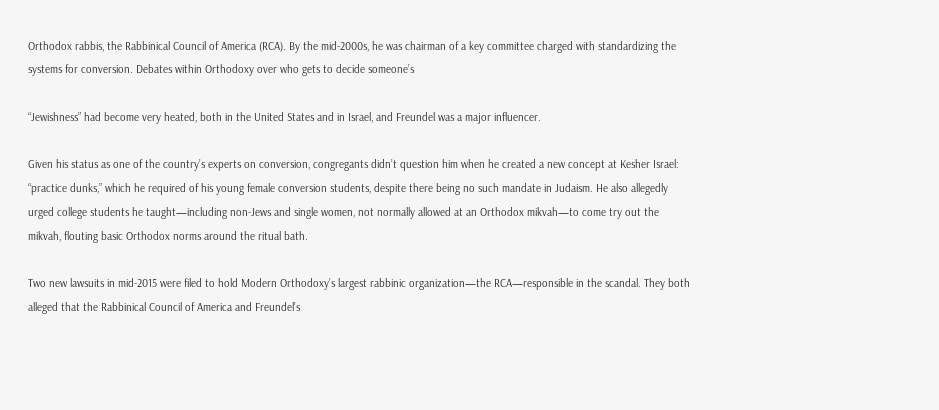Orthodox rabbis, the Rabbinical Council of America (RCA). By the mid-2000s, he was chairman of a key committee charged with standardizing the systems for conversion. Debates within Orthodoxy over who gets to decide someone’s

“Jewishness” had become very heated, both in the United States and in Israel, and Freundel was a major influencer.

Given his status as one of the country’s experts on conversion, congregants didn’t question him when he created a new concept at Kesher Israel: “practice dunks,” which he required of his young female conversion students, despite there being no such mandate in Judaism. He also allegedly urged college students he taught—including non-Jews and single women, not normally allowed at an Orthodox mikvah—to come try out the mikvah, flouting basic Orthodox norms around the ritual bath.

Two new lawsuits in mid-2015 were filed to hold Modern Orthodoxy’s largest rabbinic organization—the RCA—responsible in the scandal. They both alleged that the Rabbinical Council of America and Freundel’s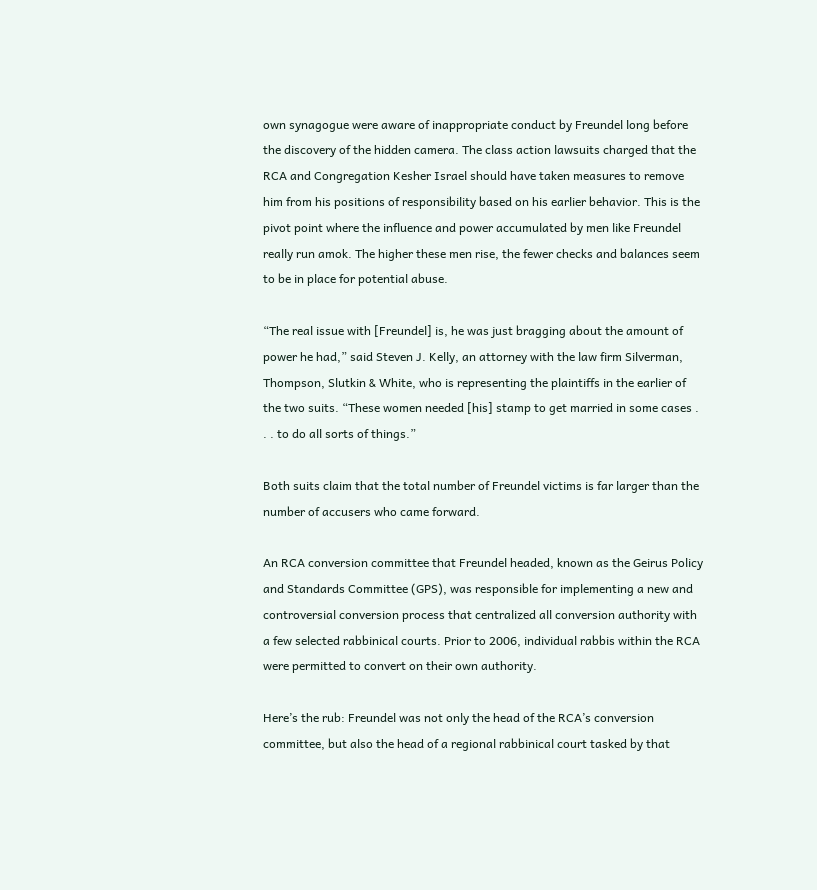own synagogue were aware of inappropriate conduct by Freundel long before the discovery of the hidden camera. The class action lawsuits charged that the RCA and Congregation Kesher Israel should have taken measures to remove him from his positions of responsibility based on his earlier behavior. This is the pivot point where the influence and power accumulated by men like Freundel really run amok. The higher these men rise, the fewer checks and balances seem to be in place for potential abuse.

“The real issue with [Freundel] is, he was just bragging about the amount of power he had,” said Steven J. Kelly, an attorney with the law firm Silverman, Thompson, Slutkin & White, who is representing the plaintiffs in the earlier of the two suits. “These women needed [his] stamp to get married in some cases . . . to do all sorts of things.”

Both suits claim that the total number of Freundel victims is far larger than the number of accusers who came forward.

An RCA conversion committee that Freundel headed, known as the Geirus Policy and Standards Committee (GPS), was responsible for implementing a new and controversial conversion process that centralized all conversion authority with a few selected rabbinical courts. Prior to 2006, individual rabbis within the RCA were permitted to convert on their own authority.

Here’s the rub: Freundel was not only the head of the RCA’s conversion committee, but also the head of a regional rabbinical court tasked by that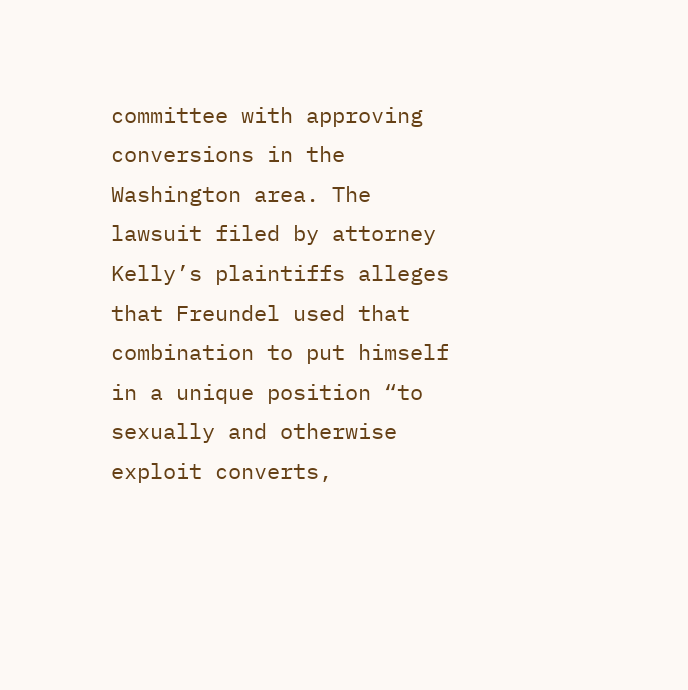committee with approving conversions in the Washington area. The lawsuit filed by attorney Kelly’s plaintiffs alleges that Freundel used that combination to put himself in a unique position “to sexually and otherwise exploit converts,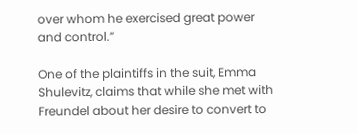over whom he exercised great power and control.”

One of the plaintiffs in the suit, Emma Shulevitz, claims that while she met with Freundel about her desire to convert to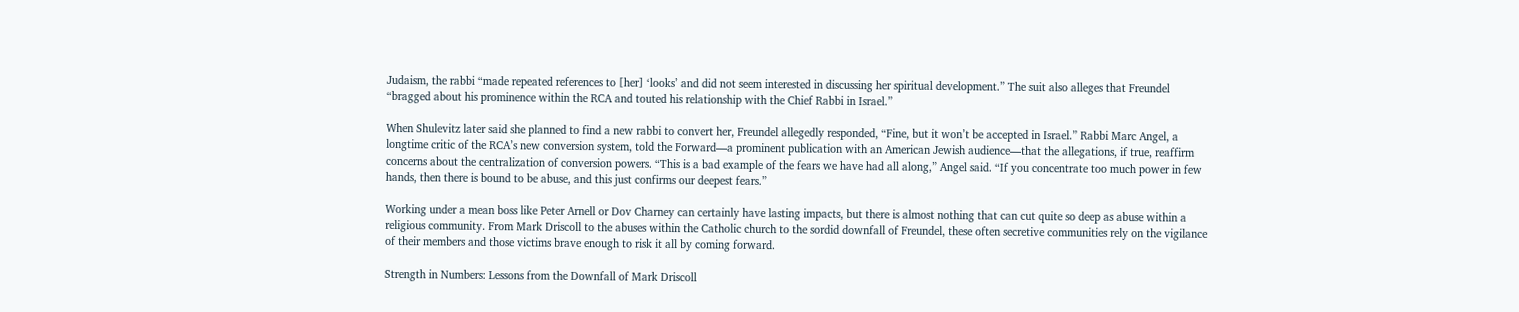Judaism, the rabbi “made repeated references to [her] ‘looks’ and did not seem interested in discussing her spiritual development.” The suit also alleges that Freundel “bragged about his prominence within the RCA and touted his relationship with the Chief Rabbi in Israel.”

When Shulevitz later said she planned to find a new rabbi to convert her, Freundel allegedly responded, “Fine, but it won’t be accepted in Israel.” Rabbi Marc Angel, a longtime critic of the RCA’s new conversion system, told the Forward—a prominent publication with an American Jewish audience—that the allegations, if true, reaffirm concerns about the centralization of conversion powers. “This is a bad example of the fears we have had all along,” Angel said. “If you concentrate too much power in few hands, then there is bound to be abuse, and this just confirms our deepest fears.”

Working under a mean boss like Peter Arnell or Dov Charney can certainly have lasting impacts, but there is almost nothing that can cut quite so deep as abuse within a religious community. From Mark Driscoll to the abuses within the Catholic church to the sordid downfall of Freundel, these often secretive communities rely on the vigilance of their members and those victims brave enough to risk it all by coming forward.

Strength in Numbers: Lessons from the Downfall of Mark Driscoll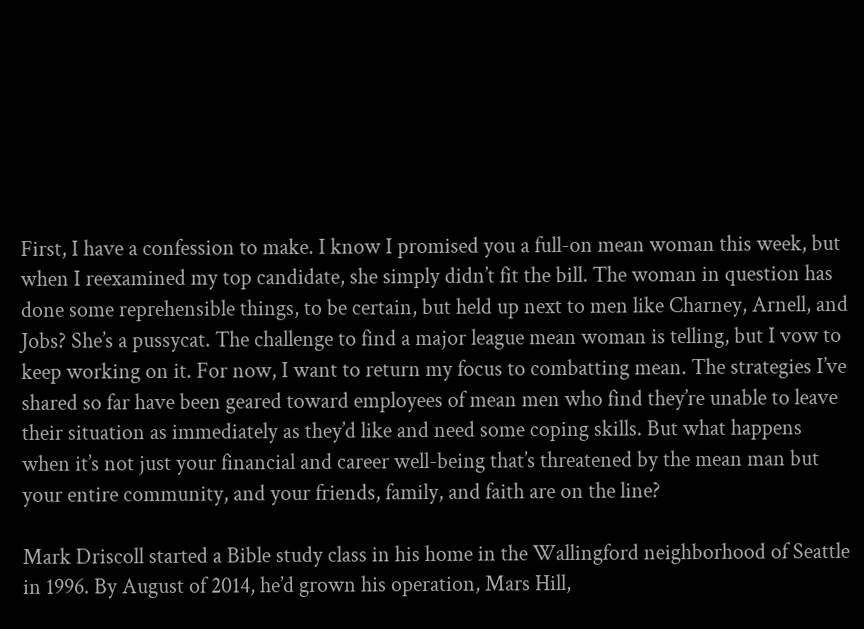First, I have a confession to make. I know I promised you a full-on mean woman this week, but when I reexamined my top candidate, she simply didn’t fit the bill. The woman in question has done some reprehensible things, to be certain, but held up next to men like Charney, Arnell, and Jobs? She’s a pussycat. The challenge to find a major league mean woman is telling, but I vow to keep working on it. For now, I want to return my focus to combatting mean. The strategies I’ve shared so far have been geared toward employees of mean men who find they’re unable to leave their situation as immediately as they’d like and need some coping skills. But what happens when it’s not just your financial and career well-being that’s threatened by the mean man but your entire community, and your friends, family, and faith are on the line?

Mark Driscoll started a Bible study class in his home in the Wallingford neighborhood of Seattle in 1996. By August of 2014, he’d grown his operation, Mars Hill,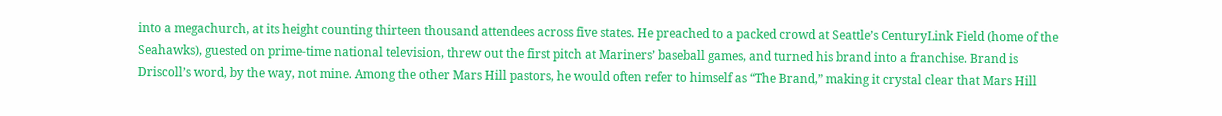into a megachurch, at its height counting thirteen thousand attendees across five states. He preached to a packed crowd at Seattle’s CenturyLink Field (home of the Seahawks), guested on prime-time national television, threw out the first pitch at Mariners’ baseball games, and turned his brand into a franchise. Brand is Driscoll’s word, by the way, not mine. Among the other Mars Hill pastors, he would often refer to himself as “The Brand,” making it crystal clear that Mars Hill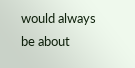would always be about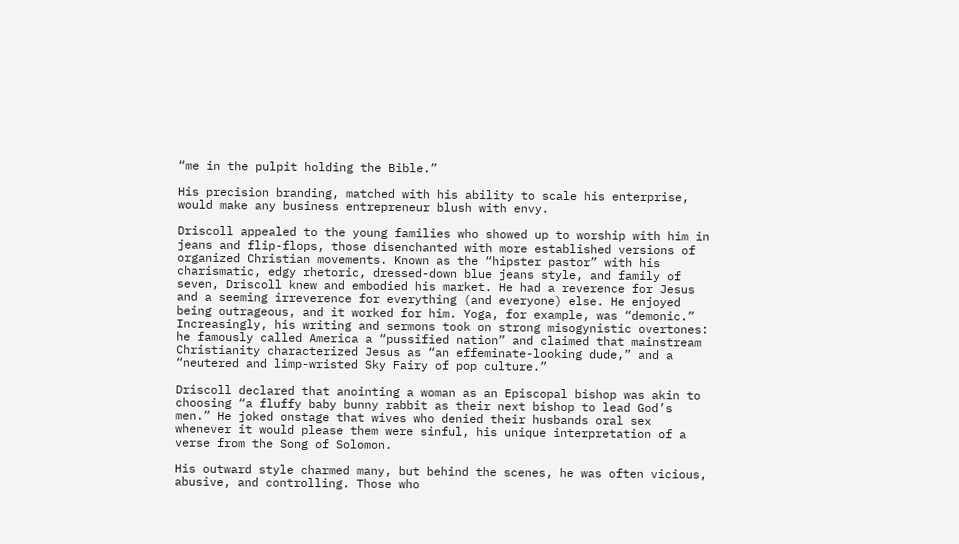“me in the pulpit holding the Bible.”

His precision branding, matched with his ability to scale his enterprise, would make any business entrepreneur blush with envy.

Driscoll appealed to the young families who showed up to worship with him in jeans and flip-flops, those disenchanted with more established versions of organized Christian movements. Known as the “hipster pastor” with his charismatic, edgy rhetoric, dressed-down blue jeans style, and family of seven, Driscoll knew and embodied his market. He had a reverence for Jesus and a seeming irreverence for everything (and everyone) else. He enjoyed being outrageous, and it worked for him. Yoga, for example, was “demonic.” Increasingly, his writing and sermons took on strong misogynistic overtones: he famously called America a “pussified nation” and claimed that mainstream Christianity characterized Jesus as “an effeminate-looking dude,” and a “neutered and limp-wristed Sky Fairy of pop culture.”

Driscoll declared that anointing a woman as an Episcopal bishop was akin to choosing “a fluffy baby bunny rabbit as their next bishop to lead God’s men.” He joked onstage that wives who denied their husbands oral sex whenever it would please them were sinful, his unique interpretation of a verse from the Song of Solomon.

His outward style charmed many, but behind the scenes, he was often vicious, abusive, and controlling. Those who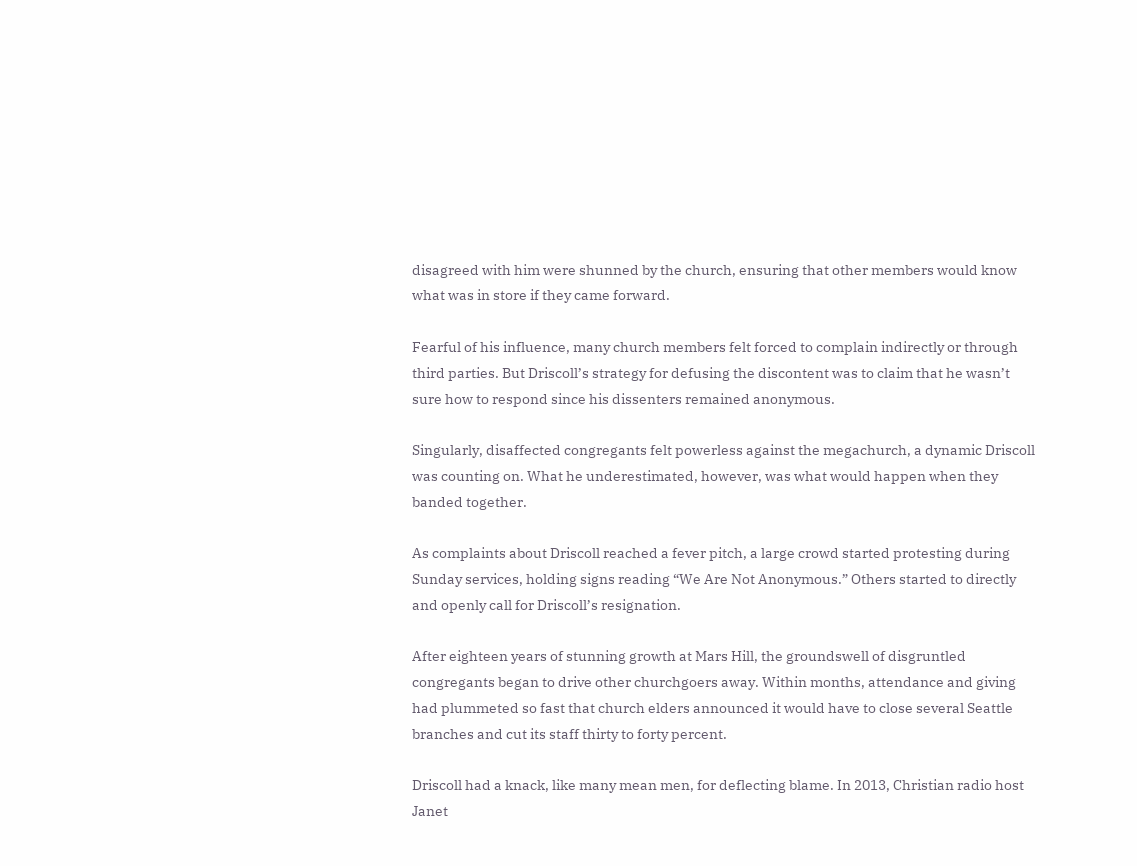disagreed with him were shunned by the church, ensuring that other members would know what was in store if they came forward.

Fearful of his influence, many church members felt forced to complain indirectly or through third parties. But Driscoll’s strategy for defusing the discontent was to claim that he wasn’t sure how to respond since his dissenters remained anonymous.

Singularly, disaffected congregants felt powerless against the megachurch, a dynamic Driscoll was counting on. What he underestimated, however, was what would happen when they banded together.

As complaints about Driscoll reached a fever pitch, a large crowd started protesting during Sunday services, holding signs reading “We Are Not Anonymous.” Others started to directly and openly call for Driscoll’s resignation.

After eighteen years of stunning growth at Mars Hill, the groundswell of disgruntled congregants began to drive other churchgoers away. Within months, attendance and giving had plummeted so fast that church elders announced it would have to close several Seattle branches and cut its staff thirty to forty percent.

Driscoll had a knack, like many mean men, for deflecting blame. In 2013, Christian radio host Janet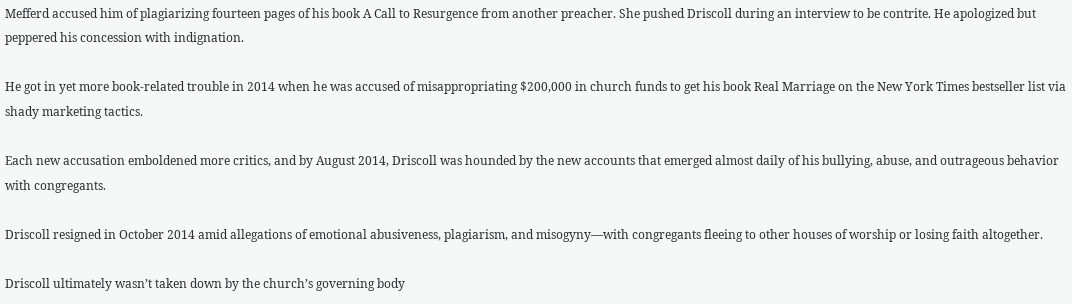Mefferd accused him of plagiarizing fourteen pages of his book A Call to Resurgence from another preacher. She pushed Driscoll during an interview to be contrite. He apologized but peppered his concession with indignation.

He got in yet more book-related trouble in 2014 when he was accused of misappropriating $200,000 in church funds to get his book Real Marriage on the New York Times bestseller list via shady marketing tactics.

Each new accusation emboldened more critics, and by August 2014, Driscoll was hounded by the new accounts that emerged almost daily of his bullying, abuse, and outrageous behavior with congregants.

Driscoll resigned in October 2014 amid allegations of emotional abusiveness, plagiarism, and misogyny—with congregants fleeing to other houses of worship or losing faith altogether.

Driscoll ultimately wasn’t taken down by the church’s governing body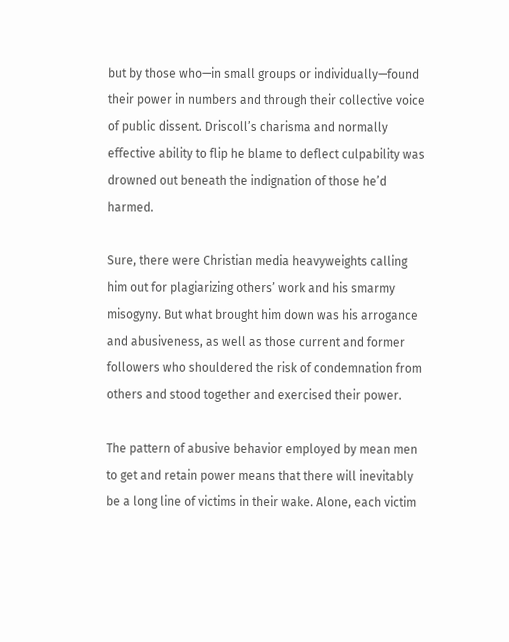but by those who—in small groups or individually—found their power in numbers and through their collective voice of public dissent. Driscoll’s charisma and normally effective ability to flip he blame to deflect culpability was drowned out beneath the indignation of those he’d harmed.

Sure, there were Christian media heavyweights calling him out for plagiarizing others’ work and his smarmy misogyny. But what brought him down was his arrogance and abusiveness, as well as those current and former followers who shouldered the risk of condemnation from others and stood together and exercised their power.

The pattern of abusive behavior employed by mean men to get and retain power means that there will inevitably be a long line of victims in their wake. Alone, each victim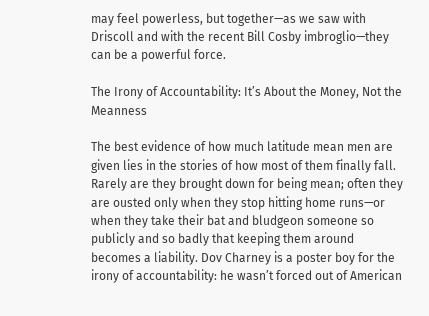may feel powerless, but together—as we saw with Driscoll and with the recent Bill Cosby imbroglio—they can be a powerful force.

The Irony of Accountability: It’s About the Money, Not the Meanness

The best evidence of how much latitude mean men are given lies in the stories of how most of them finally fall. Rarely are they brought down for being mean; often they are ousted only when they stop hitting home runs—or when they take their bat and bludgeon someone so publicly and so badly that keeping them around becomes a liability. Dov Charney is a poster boy for the irony of accountability: he wasn’t forced out of American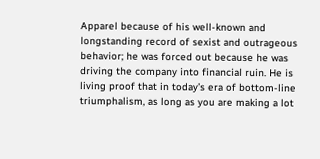Apparel because of his well-known and longstanding record of sexist and outrageous behavior; he was forced out because he was driving the company into financial ruin. He is living proof that in today’s era of bottom-line triumphalism, as long as you are making a lot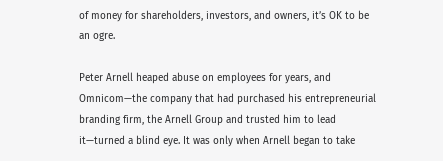of money for shareholders, investors, and owners, it’s OK to be an ogre.

Peter Arnell heaped abuse on employees for years, and Omnicom—the company that had purchased his entrepreneurial branding firm, the Arnell Group and trusted him to lead it—turned a blind eye. It was only when Arnell began to take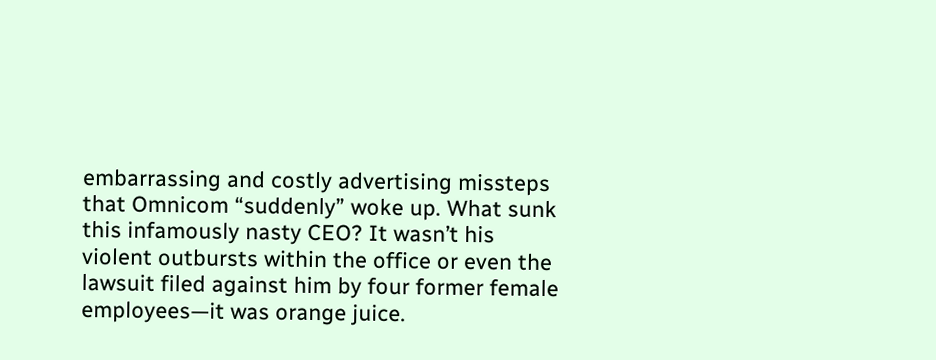embarrassing and costly advertising missteps that Omnicom “suddenly” woke up. What sunk this infamously nasty CEO? It wasn’t his violent outbursts within the office or even the lawsuit filed against him by four former female employees—it was orange juice.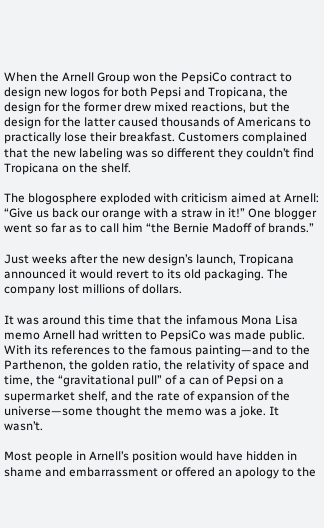When the Arnell Group won the PepsiCo contract to design new logos for both Pepsi and Tropicana, the design for the former drew mixed reactions, but the design for the latter caused thousands of Americans to practically lose their breakfast. Customers complained that the new labeling was so different they couldn’t find Tropicana on the shelf.

The blogosphere exploded with criticism aimed at Arnell: “Give us back our orange with a straw in it!” One blogger went so far as to call him “the Bernie Madoff of brands.”

Just weeks after the new design’s launch, Tropicana announced it would revert to its old packaging. The company lost millions of dollars.

It was around this time that the infamous Mona Lisa memo Arnell had written to PepsiCo was made public. With its references to the famous painting—and to the Parthenon, the golden ratio, the relativity of space and time, the “gravitational pull” of a can of Pepsi on a supermarket shelf, and the rate of expansion of the universe—some thought the memo was a joke. It wasn’t.

Most people in Arnell’s position would have hidden in shame and embarrassment or offered an apology to the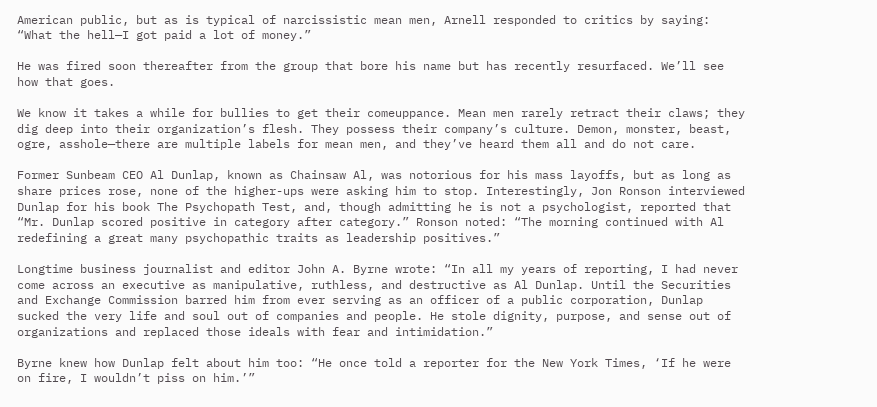American public, but as is typical of narcissistic mean men, Arnell responded to critics by saying: “What the hell—I got paid a lot of money.”

He was fired soon thereafter from the group that bore his name but has recently resurfaced. We’ll see how that goes.

We know it takes a while for bullies to get their comeuppance. Mean men rarely retract their claws; they dig deep into their organization’s flesh. They possess their company’s culture. Demon, monster, beast, ogre, asshole—there are multiple labels for mean men, and they’ve heard them all and do not care.

Former Sunbeam CEO Al Dunlap, known as Chainsaw Al, was notorious for his mass layoffs, but as long as share prices rose, none of the higher-ups were asking him to stop. Interestingly, Jon Ronson interviewed Dunlap for his book The Psychopath Test, and, though admitting he is not a psychologist, reported that “Mr. Dunlap scored positive in category after category.” Ronson noted: “The morning continued with Al redefining a great many psychopathic traits as leadership positives.”

Longtime business journalist and editor John A. Byrne wrote: “In all my years of reporting, I had never come across an executive as manipulative, ruthless, and destructive as Al Dunlap. Until the Securities and Exchange Commission barred him from ever serving as an officer of a public corporation, Dunlap sucked the very life and soul out of companies and people. He stole dignity, purpose, and sense out of organizations and replaced those ideals with fear and intimidation.”

Byrne knew how Dunlap felt about him too: “He once told a reporter for the New York Times, ‘If he were on fire, I wouldn’t piss on him.’”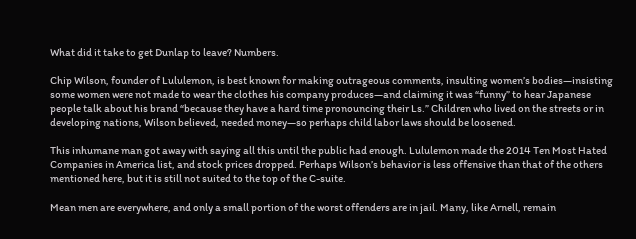What did it take to get Dunlap to leave? Numbers.

Chip Wilson, founder of Lululemon, is best known for making outrageous comments, insulting women’s bodies—insisting some women were not made to wear the clothes his company produces—and claiming it was “funny” to hear Japanese people talk about his brand “because they have a hard time pronouncing their Ls.” Children who lived on the streets or in developing nations, Wilson believed, needed money—so perhaps child labor laws should be loosened.

This inhumane man got away with saying all this until the public had enough. Lululemon made the 2014 Ten Most Hated Companies in America list, and stock prices dropped. Perhaps Wilson’s behavior is less offensive than that of the others mentioned here, but it is still not suited to the top of the C-suite.

Mean men are everywhere, and only a small portion of the worst offenders are in jail. Many, like Arnell, remain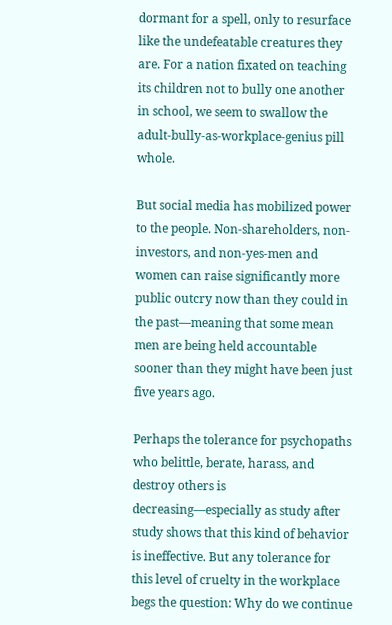dormant for a spell, only to resurface like the undefeatable creatures they are. For a nation fixated on teaching its children not to bully one another in school, we seem to swallow the adult-bully-as-workplace-genius pill whole.

But social media has mobilized power to the people. Non-shareholders, non-investors, and non-yes-men and women can raise significantly more public outcry now than they could in the past—meaning that some mean men are being held accountable sooner than they might have been just five years ago.

Perhaps the tolerance for psychopaths who belittle, berate, harass, and destroy others is decreasing—especially as study after study shows that this kind of behavior is ineffective. But any tolerance for this level of cruelty in the workplace begs the question: Why do we continue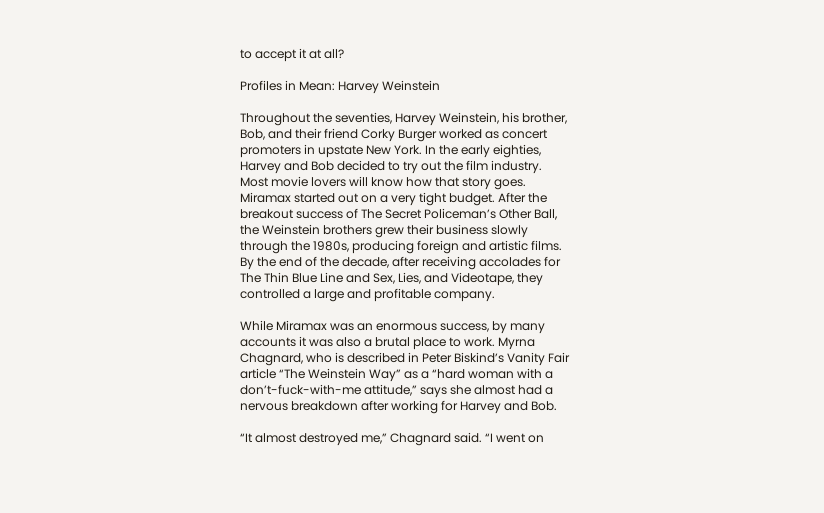to accept it at all?

Profiles in Mean: Harvey Weinstein

Throughout the seventies, Harvey Weinstein, his brother, Bob, and their friend Corky Burger worked as concert promoters in upstate New York. In the early eighties, Harvey and Bob decided to try out the film industry. Most movie lovers will know how that story goes. Miramax started out on a very tight budget. After the breakout success of The Secret Policeman’s Other Ball, the Weinstein brothers grew their business slowly through the 1980s, producing foreign and artistic films. By the end of the decade, after receiving accolades for The Thin Blue Line and Sex, Lies, and Videotape, they controlled a large and profitable company.

While Miramax was an enormous success, by many accounts it was also a brutal place to work. Myrna Chagnard, who is described in Peter Biskind’s Vanity Fair article “The Weinstein Way” as a “hard woman with a don’t-fuck-with-me attitude,” says she almost had a nervous breakdown after working for Harvey and Bob.

“It almost destroyed me,” Chagnard said. “I went on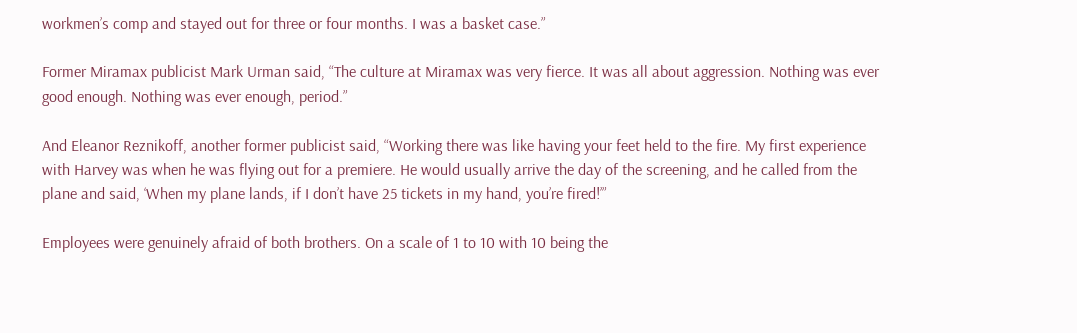workmen’s comp and stayed out for three or four months. I was a basket case.”

Former Miramax publicist Mark Urman said, “The culture at Miramax was very fierce. It was all about aggression. Nothing was ever good enough. Nothing was ever enough, period.”

And Eleanor Reznikoff, another former publicist said, “Working there was like having your feet held to the fire. My first experience with Harvey was when he was flying out for a premiere. He would usually arrive the day of the screening, and he called from the plane and said, ‘When my plane lands, if I don’t have 25 tickets in my hand, you’re fired!’”

Employees were genuinely afraid of both brothers. On a scale of 1 to 10 with 10 being the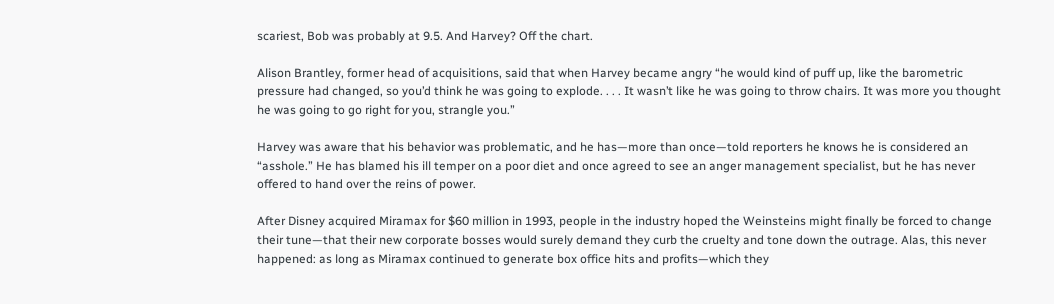scariest, Bob was probably at 9.5. And Harvey? Off the chart.

Alison Brantley, former head of acquisitions, said that when Harvey became angry “he would kind of puff up, like the barometric pressure had changed, so you’d think he was going to explode. . . . It wasn’t like he was going to throw chairs. It was more you thought he was going to go right for you, strangle you.”

Harvey was aware that his behavior was problematic, and he has—more than once—told reporters he knows he is considered an “asshole.” He has blamed his ill temper on a poor diet and once agreed to see an anger management specialist, but he has never offered to hand over the reins of power.

After Disney acquired Miramax for $60 million in 1993, people in the industry hoped the Weinsteins might finally be forced to change their tune—that their new corporate bosses would surely demand they curb the cruelty and tone down the outrage. Alas, this never happened: as long as Miramax continued to generate box office hits and profits—which they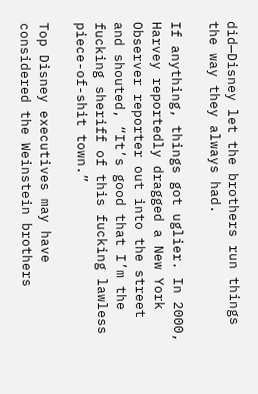did—Disney let the brothers run things the way they always had.

If anything, things got uglier. In 2000, Harvey reportedly dragged a New York Observer reporter out into the street and shouted, “It’s good that I’m the fucking sheriff of this fucking lawless piece-of-shit town.”

Top Disney executives may have considered the Weinstein brothers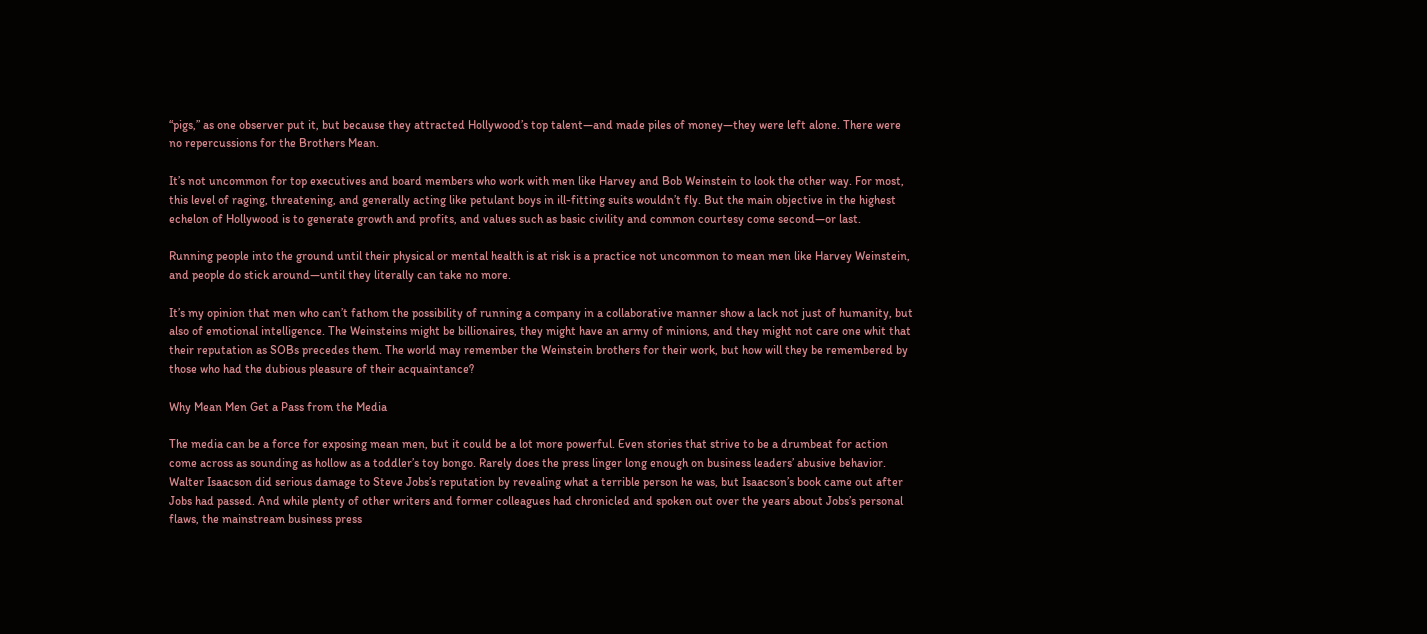“pigs,” as one observer put it, but because they attracted Hollywood’s top talent—and made piles of money—they were left alone. There were no repercussions for the Brothers Mean.

It’s not uncommon for top executives and board members who work with men like Harvey and Bob Weinstein to look the other way. For most, this level of raging, threatening, and generally acting like petulant boys in ill-fitting suits wouldn’t fly. But the main objective in the highest echelon of Hollywood is to generate growth and profits, and values such as basic civility and common courtesy come second—or last.

Running people into the ground until their physical or mental health is at risk is a practice not uncommon to mean men like Harvey Weinstein, and people do stick around—until they literally can take no more.

It’s my opinion that men who can’t fathom the possibility of running a company in a collaborative manner show a lack not just of humanity, but also of emotional intelligence. The Weinsteins might be billionaires, they might have an army of minions, and they might not care one whit that their reputation as SOBs precedes them. The world may remember the Weinstein brothers for their work, but how will they be remembered by those who had the dubious pleasure of their acquaintance?

Why Mean Men Get a Pass from the Media

The media can be a force for exposing mean men, but it could be a lot more powerful. Even stories that strive to be a drumbeat for action come across as sounding as hollow as a toddler’s toy bongo. Rarely does the press linger long enough on business leaders’ abusive behavior. Walter Isaacson did serious damage to Steve Jobs’s reputation by revealing what a terrible person he was, but Isaacson’s book came out after Jobs had passed. And while plenty of other writers and former colleagues had chronicled and spoken out over the years about Jobs’s personal flaws, the mainstream business press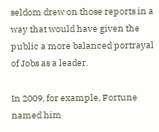seldom drew on those reports in a way that would have given the public a more balanced portrayal of Jobs as a leader.

In 2009, for example, Fortune named him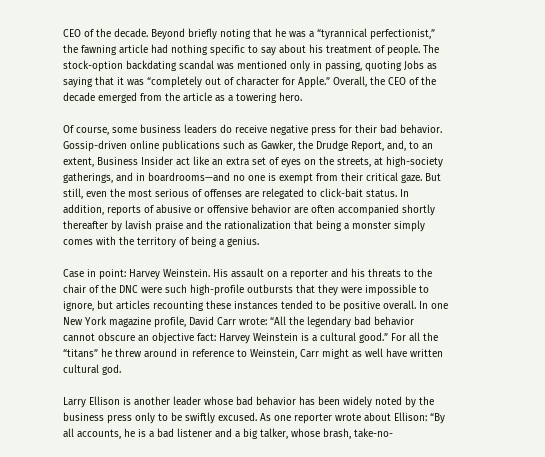CEO of the decade. Beyond briefly noting that he was a “tyrannical perfectionist,” the fawning article had nothing specific to say about his treatment of people. The stock-option backdating scandal was mentioned only in passing, quoting Jobs as saying that it was “completely out of character for Apple.” Overall, the CEO of the decade emerged from the article as a towering hero.

Of course, some business leaders do receive negative press for their bad behavior. Gossip-driven online publications such as Gawker, the Drudge Report, and, to an extent, Business Insider act like an extra set of eyes on the streets, at high-society gatherings, and in boardrooms—and no one is exempt from their critical gaze. But still, even the most serious of offenses are relegated to click-bait status. In addition, reports of abusive or offensive behavior are often accompanied shortly thereafter by lavish praise and the rationalization that being a monster simply comes with the territory of being a genius.

Case in point: Harvey Weinstein. His assault on a reporter and his threats to the chair of the DNC were such high-profile outbursts that they were impossible to ignore, but articles recounting these instances tended to be positive overall. In one New York magazine profile, David Carr wrote: “All the legendary bad behavior cannot obscure an objective fact: Harvey Weinstein is a cultural good.” For all the “titans” he threw around in reference to Weinstein, Carr might as well have written cultural god.

Larry Ellison is another leader whose bad behavior has been widely noted by the business press only to be swiftly excused. As one reporter wrote about Ellison: “By all accounts, he is a bad listener and a big talker, whose brash, take-no-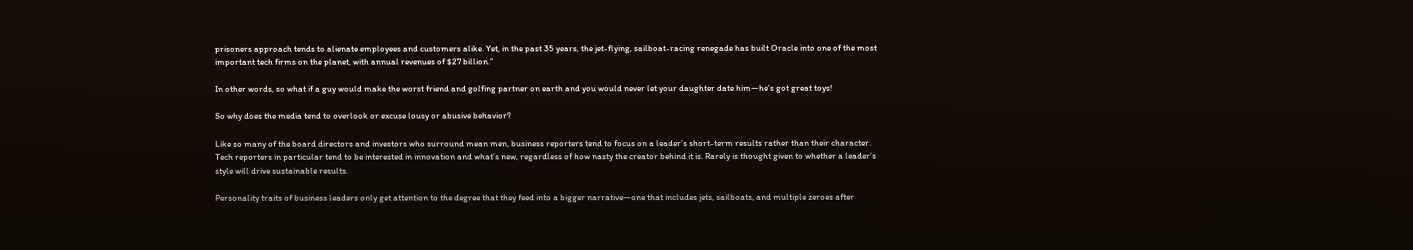prisoners approach tends to alienate employees and customers alike. Yet, in the past 35 years, the jet-flying, sailboat-racing renegade has built Oracle into one of the most important tech firms on the planet, with annual revenues of $27 billion.”

In other words, so what if a guy would make the worst friend and golfing partner on earth and you would never let your daughter date him—he’s got great toys!

So why does the media tend to overlook or excuse lousy or abusive behavior?

Like so many of the board directors and investors who surround mean men, business reporters tend to focus on a leader’s short-term results rather than their character. Tech reporters in particular tend to be interested in innovation and what’s new, regardless of how nasty the creator behind it is. Rarely is thought given to whether a leader’s style will drive sustainable results.

Personality traits of business leaders only get attention to the degree that they feed into a bigger narrative—one that includes jets, sailboats, and multiple zeroes after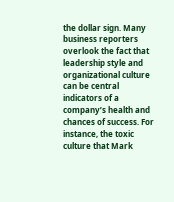the dollar sign. Many business reporters overlook the fact that leadership style and organizational culture can be central indicators of a company’s health and chances of success. For instance, the toxic culture that Mark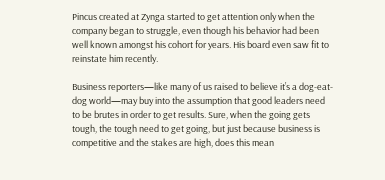Pincus created at Zynga started to get attention only when the company began to struggle, even though his behavior had been well known amongst his cohort for years. His board even saw fit to reinstate him recently.

Business reporters—like many of us raised to believe it’s a dog-eat-dog world—may buy into the assumption that good leaders need to be brutes in order to get results. Sure, when the going gets tough, the tough need to get going, but just because business is competitive and the stakes are high, does this mean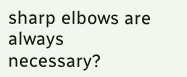sharp elbows are always necessary?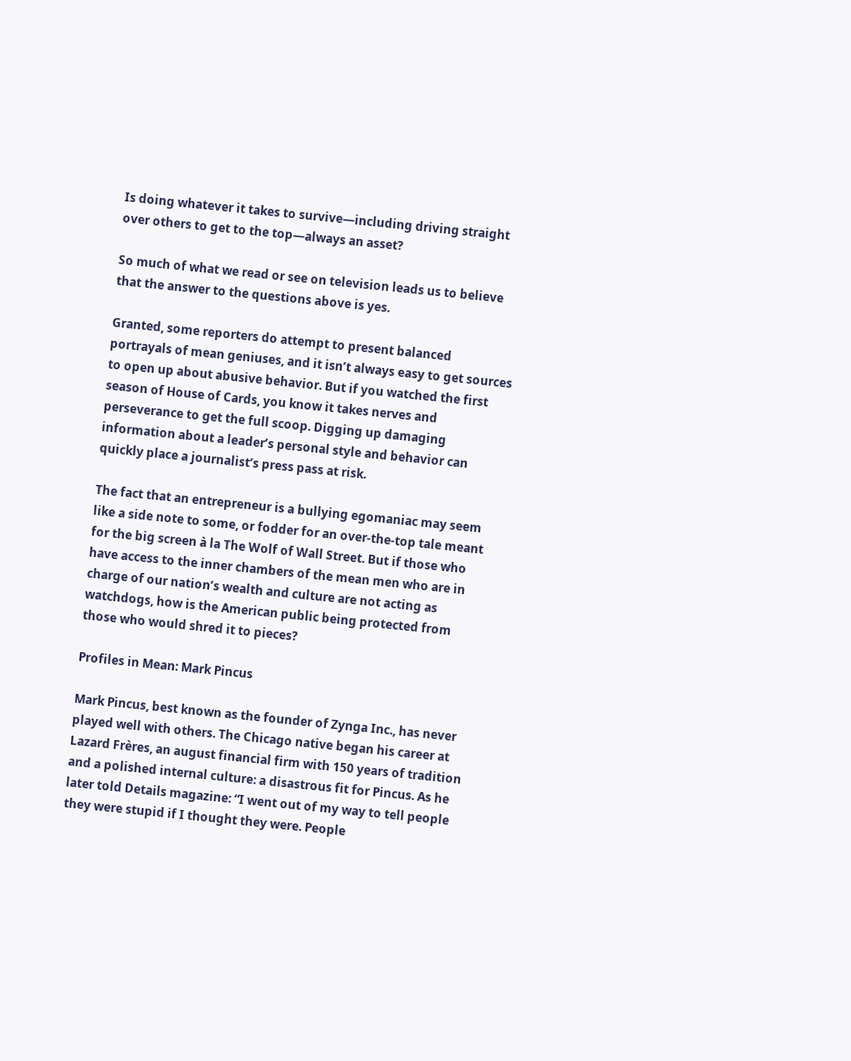Is doing whatever it takes to survive—including driving straight over others to get to the top—always an asset?

So much of what we read or see on television leads us to believe that the answer to the questions above is yes.

Granted, some reporters do attempt to present balanced portrayals of mean geniuses, and it isn’t always easy to get sources to open up about abusive behavior. But if you watched the first season of House of Cards, you know it takes nerves and perseverance to get the full scoop. Digging up damaging information about a leader’s personal style and behavior can quickly place a journalist’s press pass at risk.

The fact that an entrepreneur is a bullying egomaniac may seem like a side note to some, or fodder for an over-the-top tale meant for the big screen à la The Wolf of Wall Street. But if those who have access to the inner chambers of the mean men who are in charge of our nation’s wealth and culture are not acting as watchdogs, how is the American public being protected from those who would shred it to pieces?

Profiles in Mean: Mark Pincus

Mark Pincus, best known as the founder of Zynga Inc., has never played well with others. The Chicago native began his career at Lazard Frères, an august financial firm with 150 years of tradition and a polished internal culture: a disastrous fit for Pincus. As he later told Details magazine: “I went out of my way to tell people they were stupid if I thought they were. People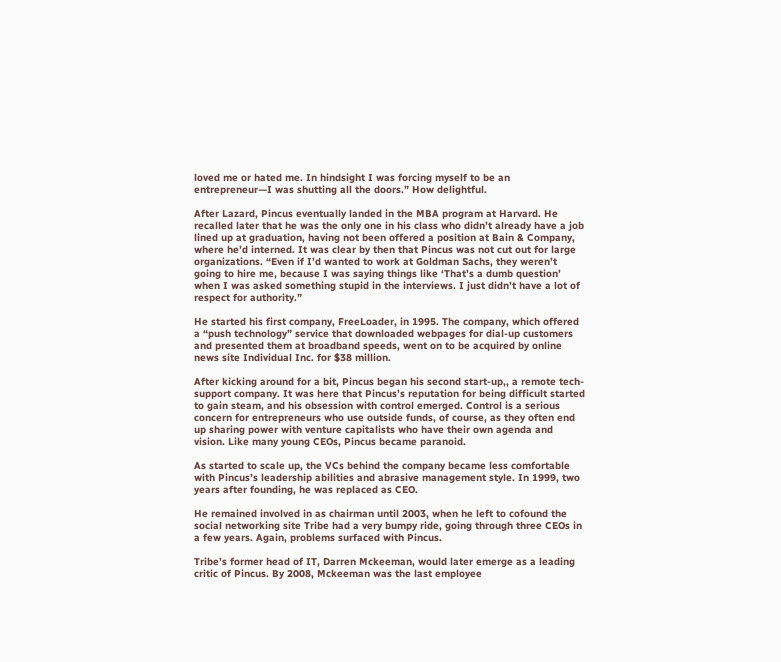loved me or hated me. In hindsight I was forcing myself to be an entrepreneur—I was shutting all the doors.” How delightful.

After Lazard, Pincus eventually landed in the MBA program at Harvard. He recalled later that he was the only one in his class who didn’t already have a job lined up at graduation, having not been offered a position at Bain & Company, where he’d interned. It was clear by then that Pincus was not cut out for large organizations. “Even if I’d wanted to work at Goldman Sachs, they weren’t going to hire me, because I was saying things like ‘That’s a dumb question’ when I was asked something stupid in the interviews. I just didn’t have a lot of respect for authority.”

He started his first company, FreeLoader, in 1995. The company, which offered a “push technology” service that downloaded webpages for dial-up customers and presented them at broadband speeds, went on to be acquired by online news site Individual Inc. for $38 million.

After kicking around for a bit, Pincus began his second start-up,, a remote tech-support company. It was here that Pincus’s reputation for being difficult started to gain steam, and his obsession with control emerged. Control is a serious concern for entrepreneurs who use outside funds, of course, as they often end up sharing power with venture capitalists who have their own agenda and vision. Like many young CEOs, Pincus became paranoid.

As started to scale up, the VCs behind the company became less comfortable with Pincus’s leadership abilities and abrasive management style. In 1999, two years after founding, he was replaced as CEO.

He remained involved in as chairman until 2003, when he left to cofound the social networking site Tribe had a very bumpy ride, going through three CEOs in a few years. Again, problems surfaced with Pincus.

Tribe’s former head of IT, Darren Mckeeman, would later emerge as a leading critic of Pincus. By 2008, Mckeeman was the last employee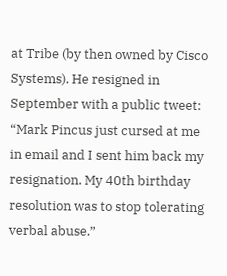at Tribe (by then owned by Cisco Systems). He resigned in September with a public tweet: “Mark Pincus just cursed at me in email and I sent him back my resignation. My 40th birthday resolution was to stop tolerating verbal abuse.”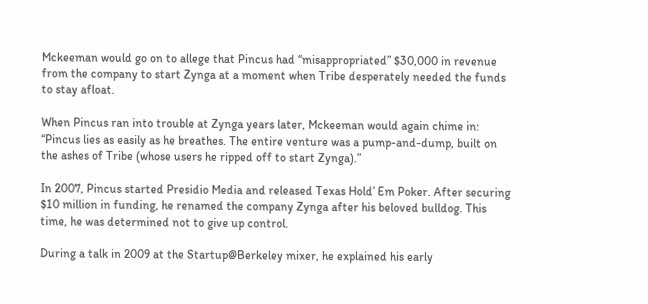Mckeeman would go on to allege that Pincus had “misappropriated” $30,000 in revenue from the company to start Zynga at a moment when Tribe desperately needed the funds to stay afloat.

When Pincus ran into trouble at Zynga years later, Mckeeman would again chime in: “Pincus lies as easily as he breathes. The entire venture was a pump-and-dump, built on the ashes of Tribe (whose users he ripped off to start Zynga).”

In 2007, Pincus started Presidio Media and released Texas Hold’ Em Poker. After securing $10 million in funding, he renamed the company Zynga after his beloved bulldog. This time, he was determined not to give up control.

During a talk in 2009 at the Startup@Berkeley mixer, he explained his early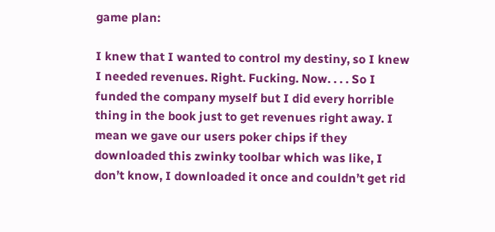game plan:

I knew that I wanted to control my destiny, so I knew I needed revenues. Right. Fucking. Now. . . . So I funded the company myself but I did every horrible thing in the book just to get revenues right away. I mean we gave our users poker chips if they downloaded this zwinky toolbar which was like, I don’t know, I downloaded it once and couldn’t get rid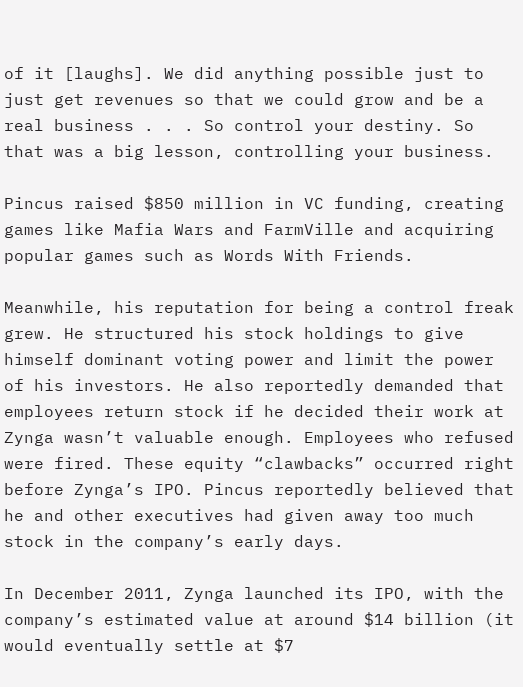of it [laughs]. We did anything possible just to just get revenues so that we could grow and be a real business . . . So control your destiny. So that was a big lesson, controlling your business.

Pincus raised $850 million in VC funding, creating games like Mafia Wars and FarmVille and acquiring popular games such as Words With Friends.

Meanwhile, his reputation for being a control freak grew. He structured his stock holdings to give himself dominant voting power and limit the power of his investors. He also reportedly demanded that employees return stock if he decided their work at Zynga wasn’t valuable enough. Employees who refused were fired. These equity “clawbacks” occurred right before Zynga’s IPO. Pincus reportedly believed that he and other executives had given away too much stock in the company’s early days.

In December 2011, Zynga launched its IPO, with the company’s estimated value at around $14 billion (it would eventually settle at $7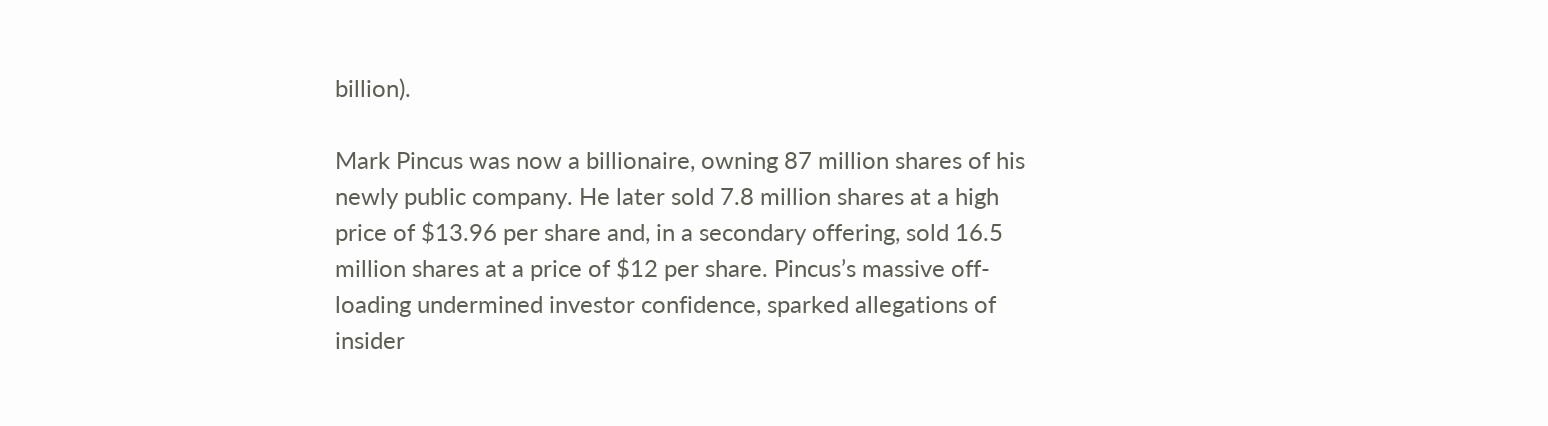billion).

Mark Pincus was now a billionaire, owning 87 million shares of his newly public company. He later sold 7.8 million shares at a high price of $13.96 per share and, in a secondary offering, sold 16.5 million shares at a price of $12 per share. Pincus’s massive off-loading undermined investor confidence, sparked allegations of insider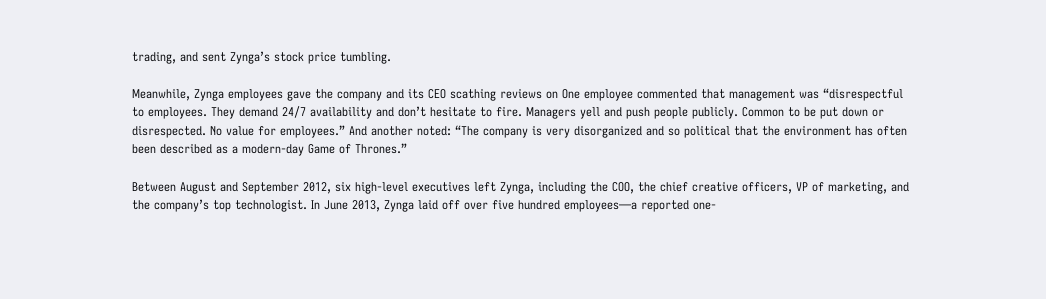trading, and sent Zynga’s stock price tumbling.

Meanwhile, Zynga employees gave the company and its CEO scathing reviews on One employee commented that management was “disrespectful to employees. They demand 24/7 availability and don’t hesitate to fire. Managers yell and push people publicly. Common to be put down or disrespected. No value for employees.” And another noted: “The company is very disorganized and so political that the environment has often been described as a modern-day Game of Thrones.”

Between August and September 2012, six high-level executives left Zynga, including the COO, the chief creative officers, VP of marketing, and the company’s top technologist. In June 2013, Zynga laid off over five hundred employees—a reported one-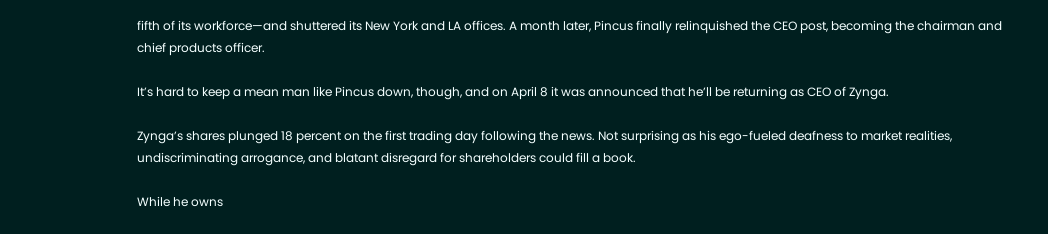fifth of its workforce—and shuttered its New York and LA offices. A month later, Pincus finally relinquished the CEO post, becoming the chairman and chief products officer.

It’s hard to keep a mean man like Pincus down, though, and on April 8 it was announced that he’ll be returning as CEO of Zynga.

Zynga’s shares plunged 18 percent on the first trading day following the news. Not surprising as his ego-fueled deafness to market realities, undiscriminating arrogance, and blatant disregard for shareholders could fill a book.

While he owns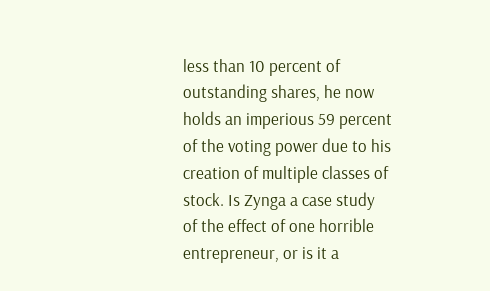less than 10 percent of outstanding shares, he now holds an imperious 59 percent of the voting power due to his creation of multiple classes of stock. Is Zynga a case study of the effect of one horrible entrepreneur, or is it a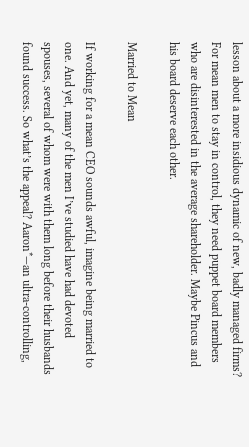lesson about a more insidious dynamic of new, badly managed firms? For mean men to stay in control, they need puppet board members who are disinterested in the average shareholder. Maybe Pincus and his board deserve each other.

Married to Mean

If working for a mean CEO sounds awful, imagine being married to one. And yet, many of the men I’ve studied have had devoted spouses, several of whom were with them long before their husbands found success. So what’s the appeal? Aaron*—an ultra-controlling,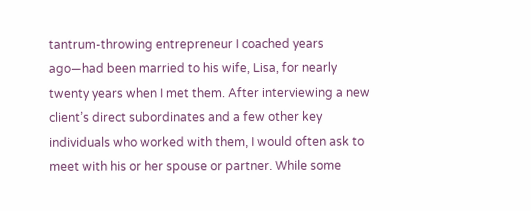tantrum-throwing entrepreneur I coached years ago—had been married to his wife, Lisa, for nearly twenty years when I met them. After interviewing a new client’s direct subordinates and a few other key individuals who worked with them, I would often ask to meet with his or her spouse or partner. While some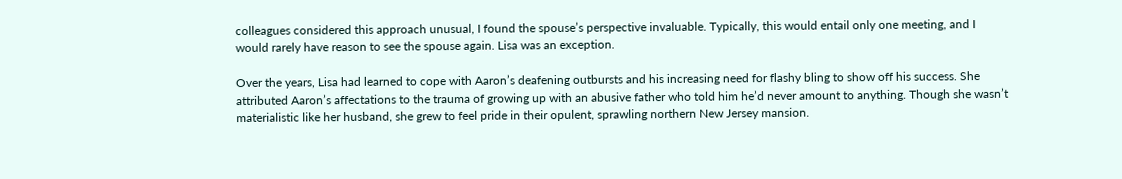colleagues considered this approach unusual, I found the spouse’s perspective invaluable. Typically, this would entail only one meeting, and I would rarely have reason to see the spouse again. Lisa was an exception.

Over the years, Lisa had learned to cope with Aaron’s deafening outbursts and his increasing need for flashy bling to show off his success. She attributed Aaron’s affectations to the trauma of growing up with an abusive father who told him he’d never amount to anything. Though she wasn’t materialistic like her husband, she grew to feel pride in their opulent, sprawling northern New Jersey mansion.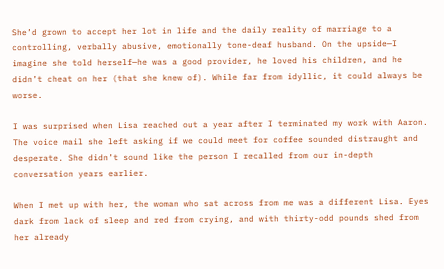She’d grown to accept her lot in life and the daily reality of marriage to a controlling, verbally abusive, emotionally tone-deaf husband. On the upside—I imagine she told herself—he was a good provider, he loved his children, and he didn’t cheat on her (that she knew of). While far from idyllic, it could always be worse.

I was surprised when Lisa reached out a year after I terminated my work with Aaron. The voice mail she left asking if we could meet for coffee sounded distraught and desperate. She didn’t sound like the person I recalled from our in-depth conversation years earlier.

When I met up with her, the woman who sat across from me was a different Lisa. Eyes dark from lack of sleep and red from crying, and with thirty-odd pounds shed from her already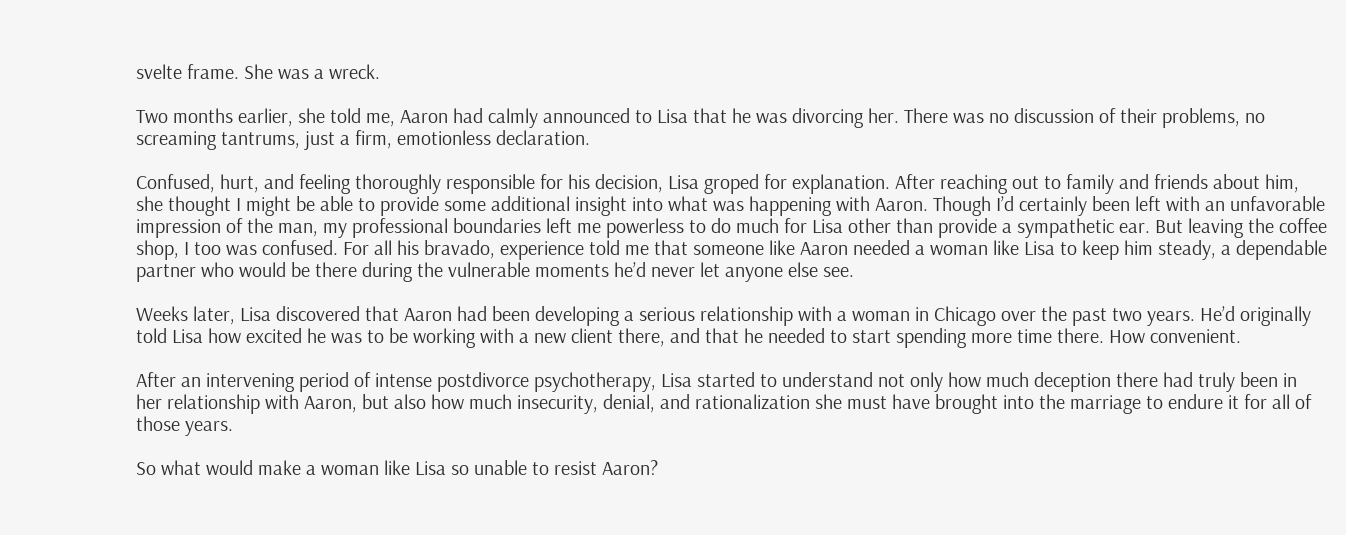svelte frame. She was a wreck.

Two months earlier, she told me, Aaron had calmly announced to Lisa that he was divorcing her. There was no discussion of their problems, no screaming tantrums, just a firm, emotionless declaration.

Confused, hurt, and feeling thoroughly responsible for his decision, Lisa groped for explanation. After reaching out to family and friends about him, she thought I might be able to provide some additional insight into what was happening with Aaron. Though I’d certainly been left with an unfavorable impression of the man, my professional boundaries left me powerless to do much for Lisa other than provide a sympathetic ear. But leaving the coffee shop, I too was confused. For all his bravado, experience told me that someone like Aaron needed a woman like Lisa to keep him steady, a dependable partner who would be there during the vulnerable moments he’d never let anyone else see.

Weeks later, Lisa discovered that Aaron had been developing a serious relationship with a woman in Chicago over the past two years. He’d originally told Lisa how excited he was to be working with a new client there, and that he needed to start spending more time there. How convenient.

After an intervening period of intense postdivorce psychotherapy, Lisa started to understand not only how much deception there had truly been in her relationship with Aaron, but also how much insecurity, denial, and rationalization she must have brought into the marriage to endure it for all of those years.

So what would make a woman like Lisa so unable to resist Aaron?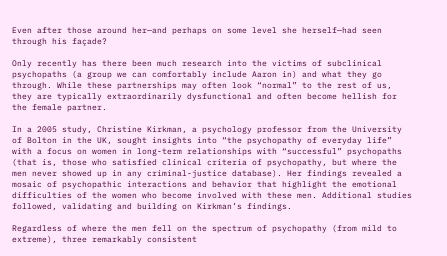Even after those around her—and perhaps on some level she herself—had seen through his façade?

Only recently has there been much research into the victims of subclinical psychopaths (a group we can comfortably include Aaron in) and what they go through. While these partnerships may often look “normal” to the rest of us, they are typically extraordinarily dysfunctional and often become hellish for the female partner.

In a 2005 study, Christine Kirkman, a psychology professor from the University of Bolton in the UK, sought insights into “the psychopathy of everyday life” with a focus on women in long-term relationships with “successful” psychopaths (that is, those who satisfied clinical criteria of psychopathy, but where the men never showed up in any criminal-justice database). Her findings revealed a mosaic of psychopathic interactions and behavior that highlight the emotional difficulties of the women who become involved with these men. Additional studies followed, validating and building on Kirkman’s findings.

Regardless of where the men fell on the spectrum of psychopathy (from mild to extreme), three remarkably consistent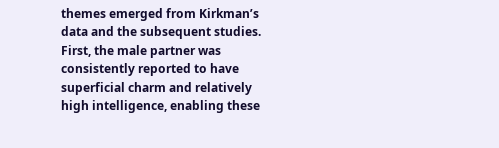themes emerged from Kirkman’s data and the subsequent studies. First, the male partner was consistently reported to have superficial charm and relatively high intelligence, enabling these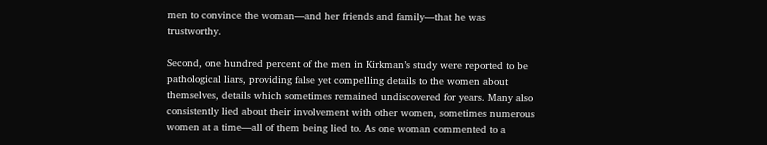men to convince the woman—and her friends and family—that he was trustworthy.

Second, one hundred percent of the men in Kirkman’s study were reported to be pathological liars, providing false yet compelling details to the women about themselves, details which sometimes remained undiscovered for years. Many also consistently lied about their involvement with other women, sometimes numerous women at a time—all of them being lied to. As one woman commented to a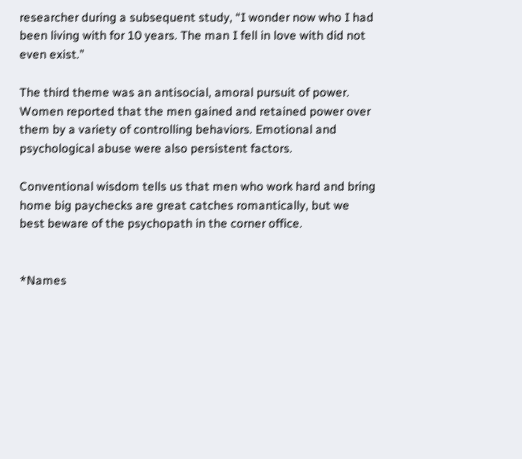researcher during a subsequent study, “I wonder now who I had been living with for 10 years. The man I fell in love with did not even exist.”

The third theme was an antisocial, amoral pursuit of power. Women reported that the men gained and retained power over them by a variety of controlling behaviors. Emotional and psychological abuse were also persistent factors.

Conventional wisdom tells us that men who work hard and bring home big paychecks are great catches romantically, but we best beware of the psychopath in the corner office.


*Names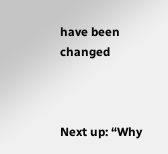have been changed



Next up: “Why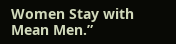Women Stay with Mean Men.”